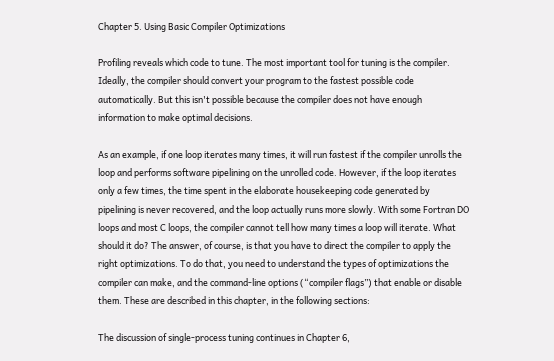Chapter 5. Using Basic Compiler Optimizations

Profiling reveals which code to tune. The most important tool for tuning is the compiler. Ideally, the compiler should convert your program to the fastest possible code automatically. But this isn't possible because the compiler does not have enough information to make optimal decisions.

As an example, if one loop iterates many times, it will run fastest if the compiler unrolls the loop and performs software pipelining on the unrolled code. However, if the loop iterates only a few times, the time spent in the elaborate housekeeping code generated by pipelining is never recovered, and the loop actually runs more slowly. With some Fortran DO loops and most C loops, the compiler cannot tell how many times a loop will iterate. What should it do? The answer, of course, is that you have to direct the compiler to apply the right optimizations. To do that, you need to understand the types of optimizations the compiler can make, and the command-line options (“compiler flags”) that enable or disable them. These are described in this chapter, in the following sections:

The discussion of single-process tuning continues in Chapter 6,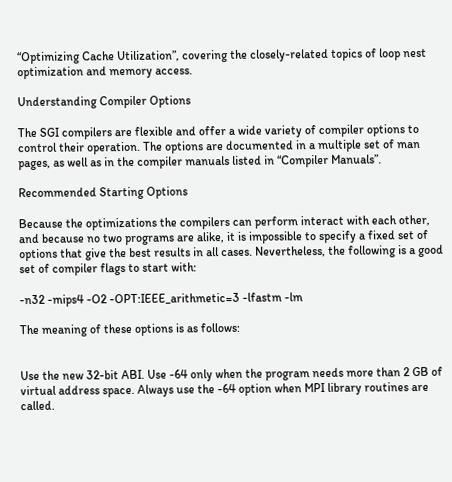“Optimizing Cache Utilization”, covering the closely-related topics of loop nest optimization and memory access.

Understanding Compiler Options

The SGI compilers are flexible and offer a wide variety of compiler options to control their operation. The options are documented in a multiple set of man pages, as well as in the compiler manuals listed in “Compiler Manuals”.

Recommended Starting Options

Because the optimizations the compilers can perform interact with each other, and because no two programs are alike, it is impossible to specify a fixed set of options that give the best results in all cases. Nevertheless, the following is a good set of compiler flags to start with:

-n32 -mips4 -O2 -OPT:IEEE_arithmetic=3 -lfastm -lm

The meaning of these options is as follows:


Use the new 32-bit ABI. Use -64 only when the program needs more than 2 GB of virtual address space. Always use the -64 option when MPI library routines are called.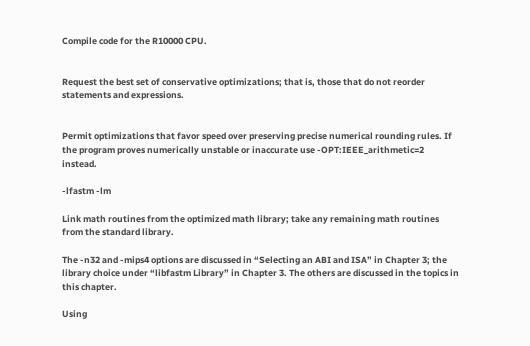Compile code for the R10000 CPU.


Request the best set of conservative optimizations; that is, those that do not reorder statements and expressions.


Permit optimizations that favor speed over preserving precise numerical rounding rules. If the program proves numerically unstable or inaccurate use -OPT:IEEE_arithmetic=2 instead.

-lfastm -lm

Link math routines from the optimized math library; take any remaining math routines from the standard library.

The -n32 and -mips4 options are discussed in “Selecting an ABI and ISA” in Chapter 3; the library choice under “libfastm Library” in Chapter 3. The others are discussed in the topics in this chapter.

Using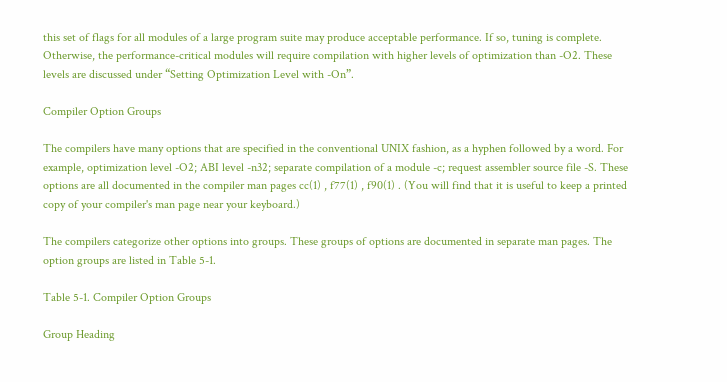this set of flags for all modules of a large program suite may produce acceptable performance. If so, tuning is complete. Otherwise, the performance-critical modules will require compilation with higher levels of optimization than -O2. These levels are discussed under “Setting Optimization Level with -On”.

Compiler Option Groups

The compilers have many options that are specified in the conventional UNIX fashion, as a hyphen followed by a word. For example, optimization level -O2; ABI level -n32; separate compilation of a module -c; request assembler source file -S. These options are all documented in the compiler man pages cc(1) , f77(1) , f90(1) . (You will find that it is useful to keep a printed copy of your compiler's man page near your keyboard.)

The compilers categorize other options into groups. These groups of options are documented in separate man pages. The option groups are listed in Table 5-1.

Table 5-1. Compiler Option Groups

Group Heading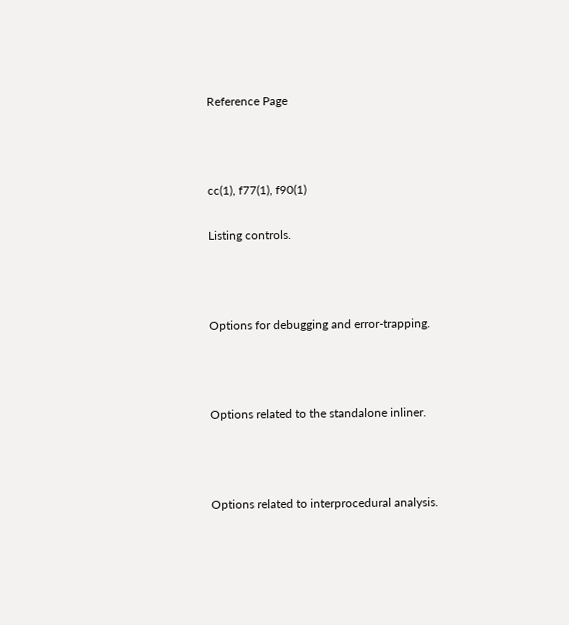Reference Page



cc(1), f77(1), f90(1)

Listing controls.



Options for debugging and error-trapping.



Options related to the standalone inliner.



Options related to interprocedural analysis.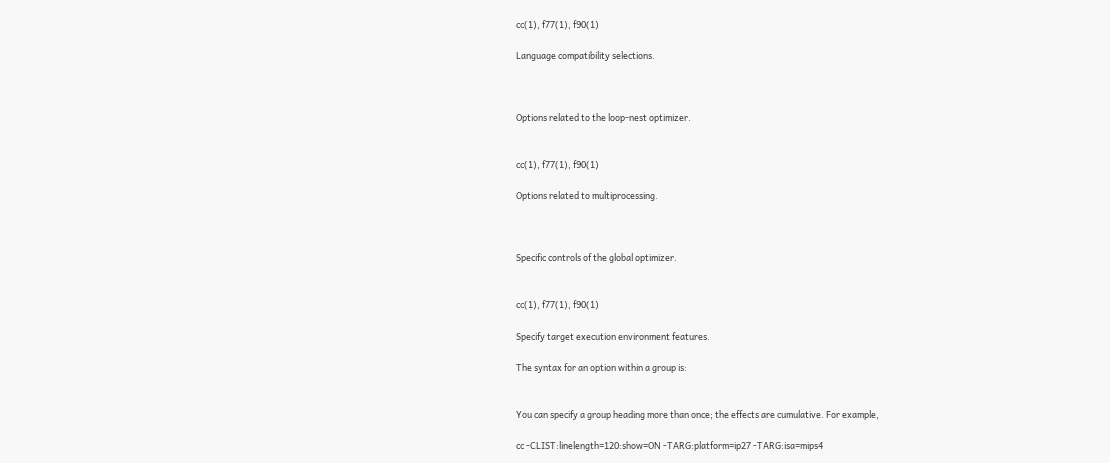cc(1), f77(1), f90(1)

Language compatibility selections.



Options related to the loop-nest optimizer.


cc(1), f77(1), f90(1)

Options related to multiprocessing.



Specific controls of the global optimizer.


cc(1), f77(1), f90(1)

Specify target execution environment features.

The syntax for an option within a group is:


You can specify a group heading more than once; the effects are cumulative. For example,

cc -CLIST:linelength=120:show=ON -TARG:platform=ip27 -TARG:isa=mips4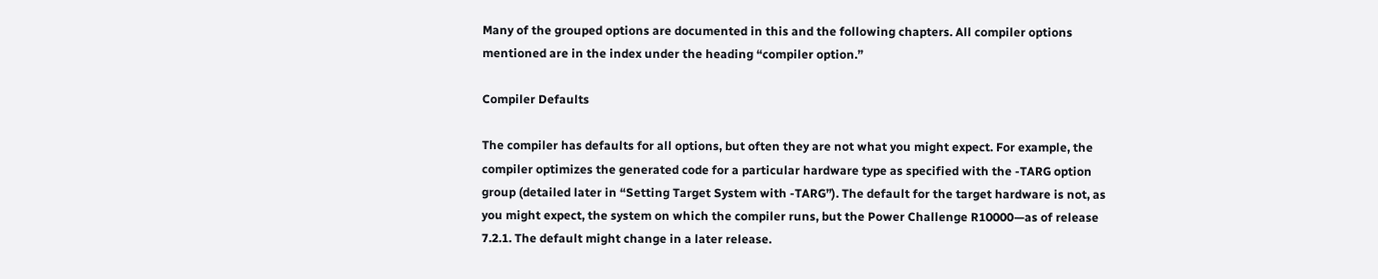Many of the grouped options are documented in this and the following chapters. All compiler options mentioned are in the index under the heading “compiler option.”

Compiler Defaults

The compiler has defaults for all options, but often they are not what you might expect. For example, the compiler optimizes the generated code for a particular hardware type as specified with the -TARG option group (detailed later in “Setting Target System with -TARG”). The default for the target hardware is not, as you might expect, the system on which the compiler runs, but the Power Challenge R10000—as of release 7.2.1. The default might change in a later release.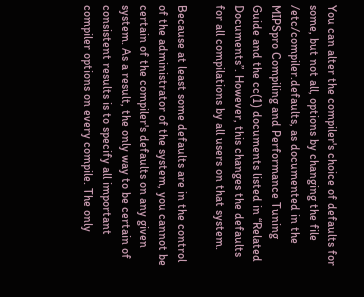You can alter the compiler's choice of defaults for some, but not all, options by changing the file /etc/compiler.defaults, as documented in the MIPSpro Compiling and Performance Tuning Guide and the cc(1) documents listed in “Related Documents”. However, this changes the defaults for all compilations by all users on that system.

Because at least some defaults are in the control of the administrator of the system, you cannot be certain of the compiler's defaults on any given system. As a result, the only way to be certain of consistent results is to specify all important compiler options on every compile. The only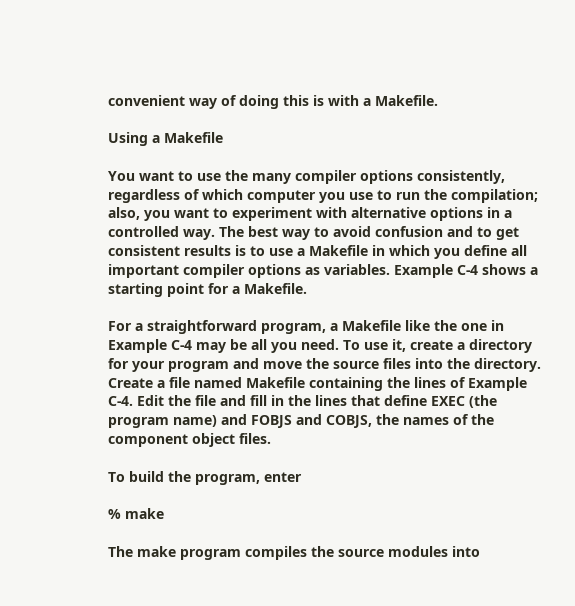convenient way of doing this is with a Makefile.

Using a Makefile

You want to use the many compiler options consistently, regardless of which computer you use to run the compilation; also, you want to experiment with alternative options in a controlled way. The best way to avoid confusion and to get consistent results is to use a Makefile in which you define all important compiler options as variables. Example C-4 shows a starting point for a Makefile.

For a straightforward program, a Makefile like the one in Example C-4 may be all you need. To use it, create a directory for your program and move the source files into the directory. Create a file named Makefile containing the lines of Example C-4. Edit the file and fill in the lines that define EXEC (the program name) and FOBJS and COBJS, the names of the component object files.

To build the program, enter

% make

The make program compiles the source modules into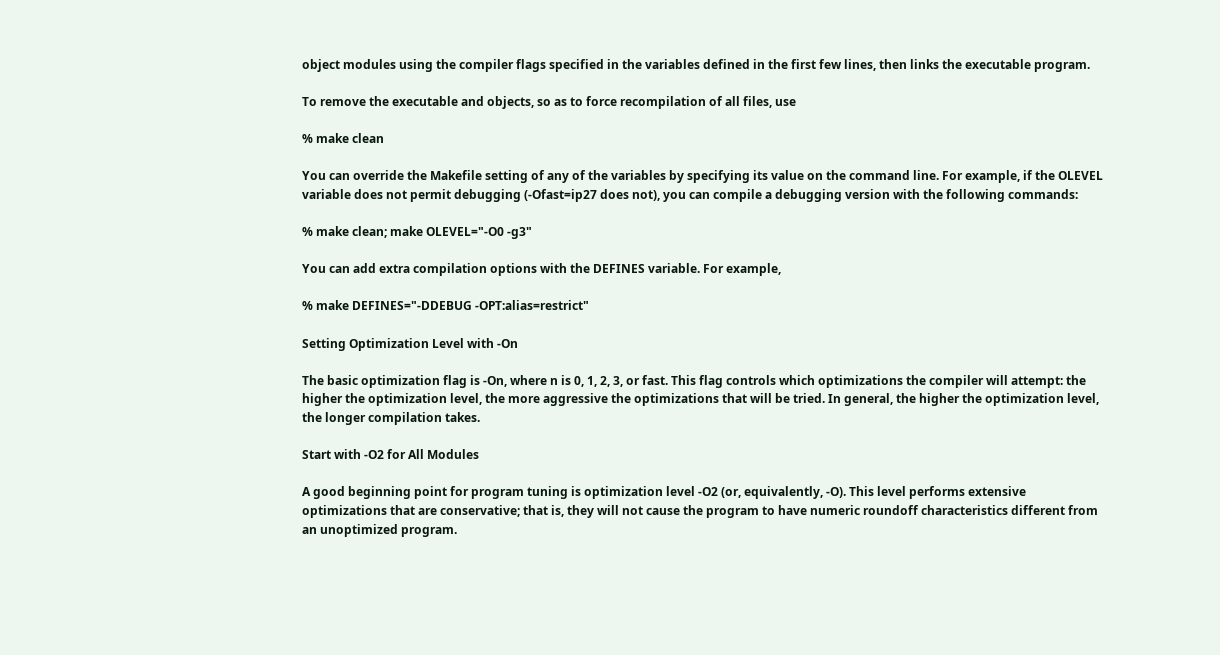object modules using the compiler flags specified in the variables defined in the first few lines, then links the executable program.

To remove the executable and objects, so as to force recompilation of all files, use

% make clean

You can override the Makefile setting of any of the variables by specifying its value on the command line. For example, if the OLEVEL variable does not permit debugging (-Ofast=ip27 does not), you can compile a debugging version with the following commands:

% make clean; make OLEVEL="-O0 -g3"

You can add extra compilation options with the DEFINES variable. For example,

% make DEFINES="-DDEBUG -OPT:alias=restrict"

Setting Optimization Level with -On

The basic optimization flag is -On, where n is 0, 1, 2, 3, or fast. This flag controls which optimizations the compiler will attempt: the higher the optimization level, the more aggressive the optimizations that will be tried. In general, the higher the optimization level, the longer compilation takes.

Start with -O2 for All Modules

A good beginning point for program tuning is optimization level -O2 (or, equivalently, -O). This level performs extensive optimizations that are conservative; that is, they will not cause the program to have numeric roundoff characteristics different from an unoptimized program.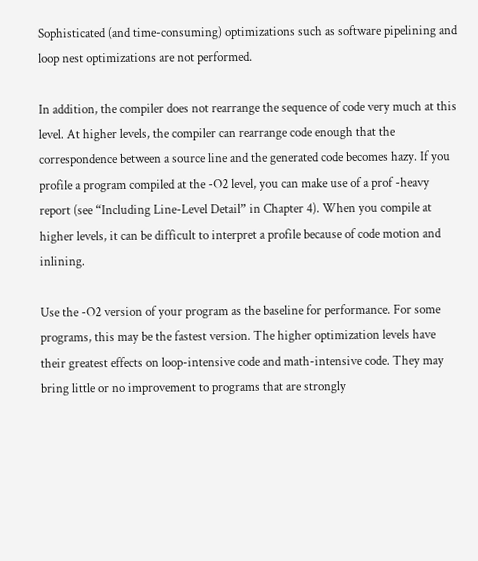Sophisticated (and time-consuming) optimizations such as software pipelining and loop nest optimizations are not performed.

In addition, the compiler does not rearrange the sequence of code very much at this level. At higher levels, the compiler can rearrange code enough that the correspondence between a source line and the generated code becomes hazy. If you profile a program compiled at the -O2 level, you can make use of a prof -heavy report (see “Including Line-Level Detail” in Chapter 4). When you compile at higher levels, it can be difficult to interpret a profile because of code motion and inlining.

Use the -O2 version of your program as the baseline for performance. For some programs, this may be the fastest version. The higher optimization levels have their greatest effects on loop-intensive code and math-intensive code. They may bring little or no improvement to programs that are strongly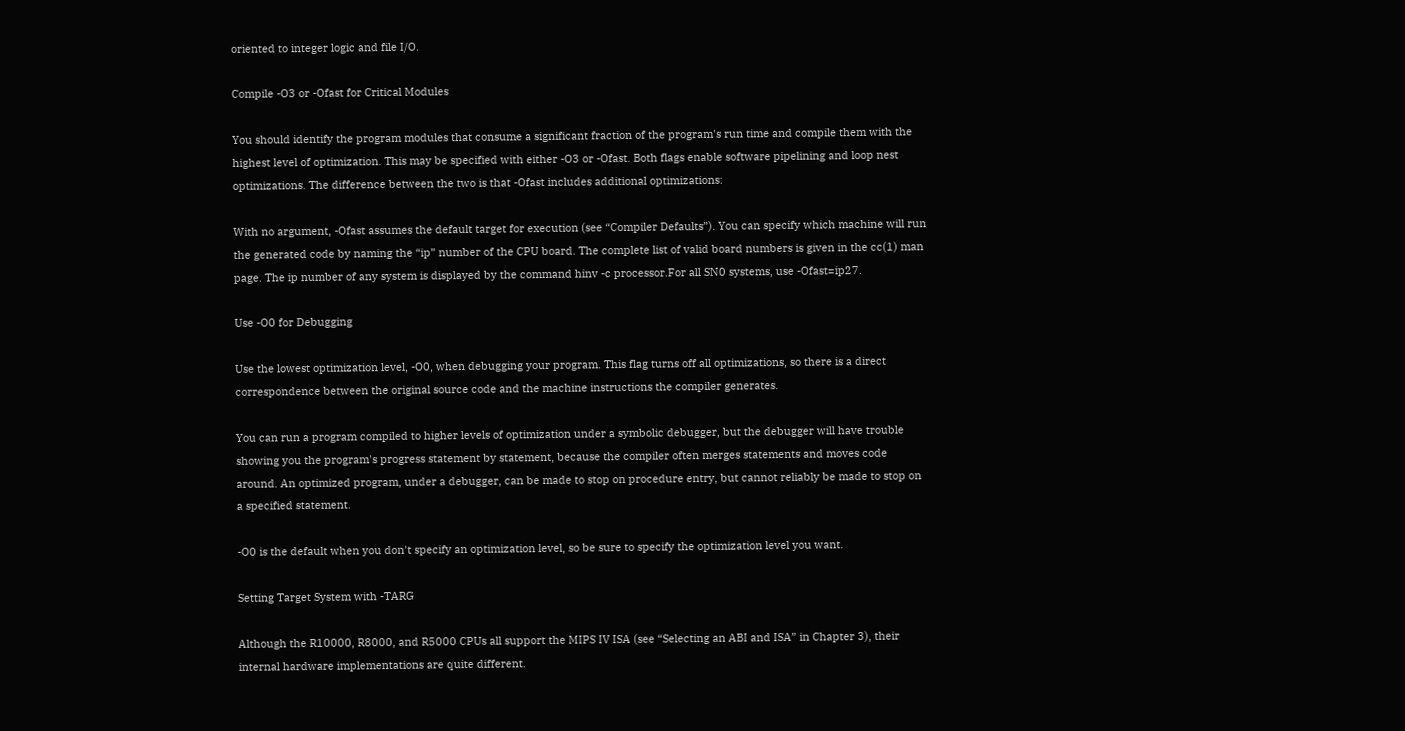oriented to integer logic and file I/O.

Compile -O3 or -Ofast for Critical Modules

You should identify the program modules that consume a significant fraction of the program's run time and compile them with the highest level of optimization. This may be specified with either -O3 or -Ofast. Both flags enable software pipelining and loop nest optimizations. The difference between the two is that -Ofast includes additional optimizations:

With no argument, -Ofast assumes the default target for execution (see “Compiler Defaults”). You can specify which machine will run the generated code by naming the “ip” number of the CPU board. The complete list of valid board numbers is given in the cc(1) man page. The ip number of any system is displayed by the command hinv -c processor.For all SN0 systems, use -Ofast=ip27.

Use -O0 for Debugging

Use the lowest optimization level, -O0, when debugging your program. This flag turns off all optimizations, so there is a direct correspondence between the original source code and the machine instructions the compiler generates.

You can run a program compiled to higher levels of optimization under a symbolic debugger, but the debugger will have trouble showing you the program's progress statement by statement, because the compiler often merges statements and moves code around. An optimized program, under a debugger, can be made to stop on procedure entry, but cannot reliably be made to stop on a specified statement.

-O0 is the default when you don't specify an optimization level, so be sure to specify the optimization level you want.

Setting Target System with -TARG

Although the R10000, R8000, and R5000 CPUs all support the MIPS IV ISA (see “Selecting an ABI and ISA” in Chapter 3), their internal hardware implementations are quite different.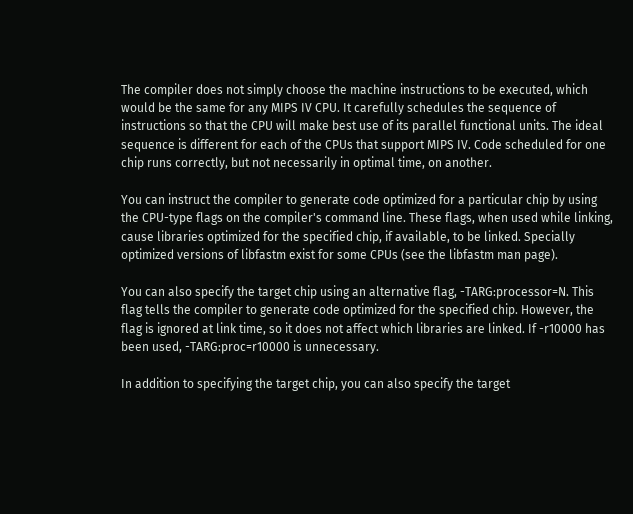The compiler does not simply choose the machine instructions to be executed, which would be the same for any MIPS IV CPU. It carefully schedules the sequence of instructions so that the CPU will make best use of its parallel functional units. The ideal sequence is different for each of the CPUs that support MIPS IV. Code scheduled for one chip runs correctly, but not necessarily in optimal time, on another.

You can instruct the compiler to generate code optimized for a particular chip by using the CPU-type flags on the compiler's command line. These flags, when used while linking, cause libraries optimized for the specified chip, if available, to be linked. Specially optimized versions of libfastm exist for some CPUs (see the libfastm man page).

You can also specify the target chip using an alternative flag, -TARG:processor=N. This flag tells the compiler to generate code optimized for the specified chip. However, the flag is ignored at link time, so it does not affect which libraries are linked. If -r10000 has been used, -TARG:proc=r10000 is unnecessary.

In addition to specifying the target chip, you can also specify the target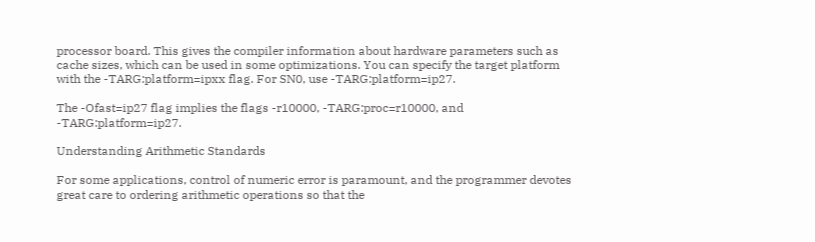processor board. This gives the compiler information about hardware parameters such as cache sizes, which can be used in some optimizations. You can specify the target platform with the -TARG:platform=ipxx flag. For SN0, use -TARG:platform=ip27.

The -Ofast=ip27 flag implies the flags -r10000, -TARG:proc=r10000, and -TARG:platform=ip27.

Understanding Arithmetic Standards

For some applications, control of numeric error is paramount, and the programmer devotes great care to ordering arithmetic operations so that the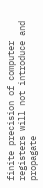finite precision of computer registers will not introduce and propagate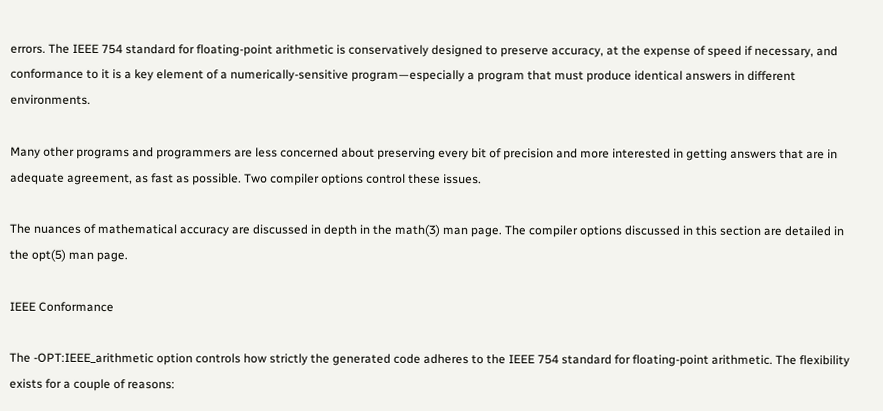errors. The IEEE 754 standard for floating-point arithmetic is conservatively designed to preserve accuracy, at the expense of speed if necessary, and conformance to it is a key element of a numerically-sensitive program—especially a program that must produce identical answers in different environments.

Many other programs and programmers are less concerned about preserving every bit of precision and more interested in getting answers that are in adequate agreement, as fast as possible. Two compiler options control these issues.

The nuances of mathematical accuracy are discussed in depth in the math(3) man page. The compiler options discussed in this section are detailed in the opt(5) man page.

IEEE Conformance

The -OPT:IEEE_arithmetic option controls how strictly the generated code adheres to the IEEE 754 standard for floating-point arithmetic. The flexibility exists for a couple of reasons: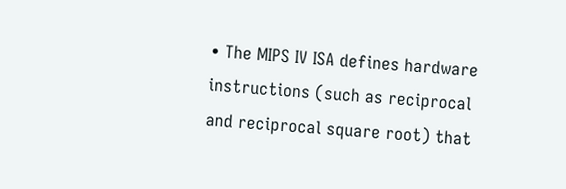• The MIPS IV ISA defines hardware instructions (such as reciprocal and reciprocal square root) that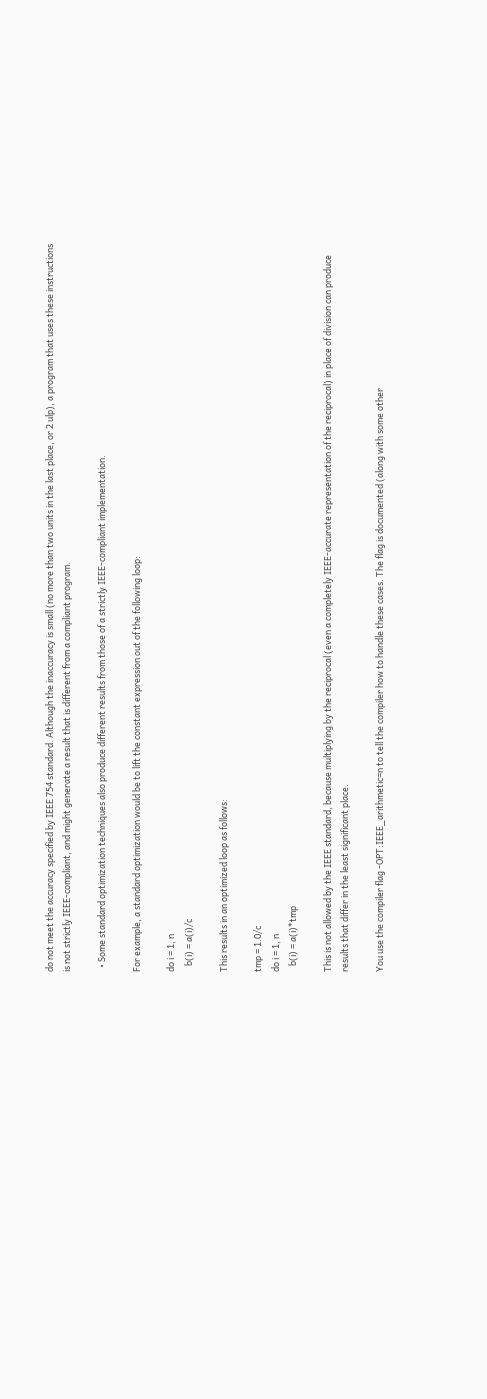do not meet the accuracy specified by IEEE 754 standard. Although the inaccuracy is small (no more than two units in the last place, or 2 ulp), a program that uses these instructions is not strictly IEEE-compliant, and might generate a result that is different from a compliant program.

  • Some standard optimization techniques also produce different results from those of a strictly IEEE-compliant implementation.

For example, a standard optimization would be to lift the constant expression out of the following loop:

do i = 1, n
   b(i) = a(i)/c

This results in an optimized loop as follows:

tmp = 1.0/c
do i = 1, n
   b(i) = a(i)*tmp

This is not allowed by the IEEE standard, because multiplying by the reciprocal (even a completely IEEE-accurate representation of the reciprocal) in place of division can produce results that differ in the least significant place.

You use the compiler flag -OPT:IEEE_arithmetic=n to tell the compiler how to handle these cases. The flag is documented (along with some other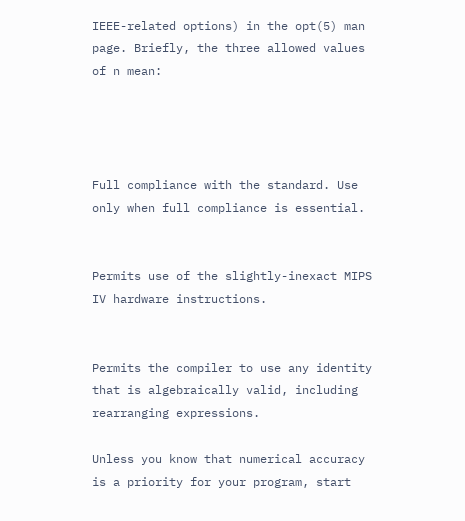IEEE-related options) in the opt(5) man page. Briefly, the three allowed values of n mean:




Full compliance with the standard. Use only when full compliance is essential.


Permits use of the slightly-inexact MIPS IV hardware instructions.


Permits the compiler to use any identity that is algebraically valid, including rearranging expressions.

Unless you know that numerical accuracy is a priority for your program, start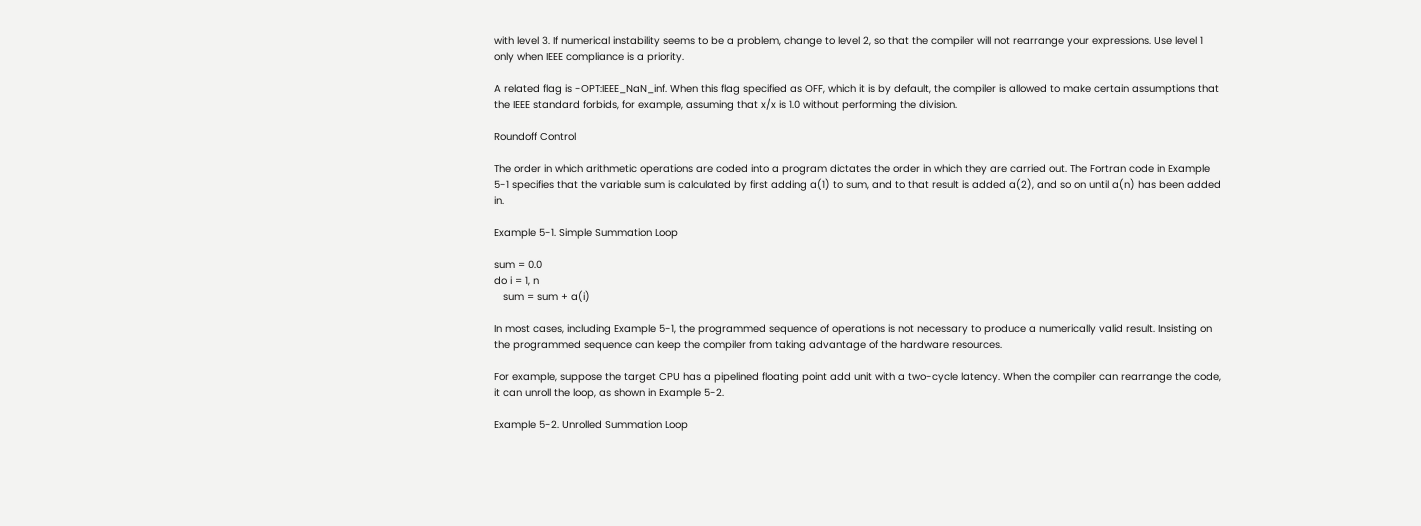with level 3. If numerical instability seems to be a problem, change to level 2, so that the compiler will not rearrange your expressions. Use level 1 only when IEEE compliance is a priority.

A related flag is -OPT:IEEE_NaN_inf. When this flag specified as OFF, which it is by default, the compiler is allowed to make certain assumptions that the IEEE standard forbids, for example, assuming that x/x is 1.0 without performing the division.

Roundoff Control

The order in which arithmetic operations are coded into a program dictates the order in which they are carried out. The Fortran code in Example 5-1 specifies that the variable sum is calculated by first adding a(1) to sum, and to that result is added a(2), and so on until a(n) has been added in.

Example 5-1. Simple Summation Loop

sum = 0.0
do i = 1, n
   sum = sum + a(i)

In most cases, including Example 5-1, the programmed sequence of operations is not necessary to produce a numerically valid result. Insisting on the programmed sequence can keep the compiler from taking advantage of the hardware resources.

For example, suppose the target CPU has a pipelined floating point add unit with a two-cycle latency. When the compiler can rearrange the code, it can unroll the loop, as shown in Example 5-2.

Example 5-2. Unrolled Summation Loop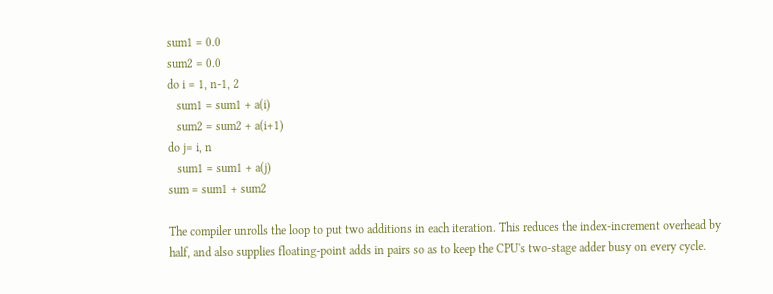sum1 = 0.0
sum2 = 0.0
do i = 1, n-1, 2
   sum1 = sum1 + a(i)
   sum2 = sum2 + a(i+1)
do j= i, n
   sum1 = sum1 + a(j)
sum = sum1 + sum2

The compiler unrolls the loop to put two additions in each iteration. This reduces the index-increment overhead by half, and also supplies floating-point adds in pairs so as to keep the CPU's two-stage adder busy on every cycle.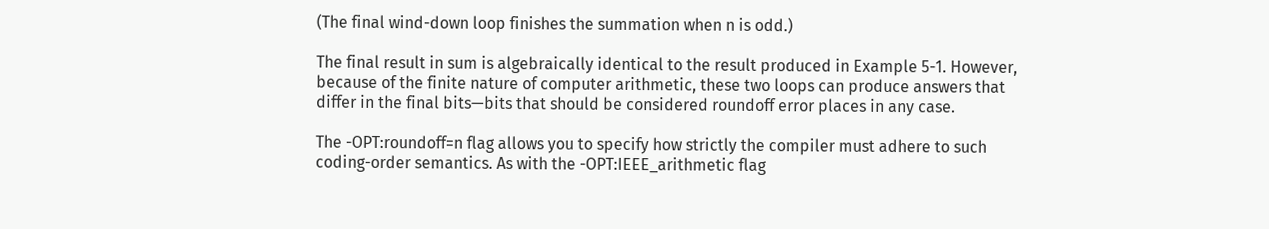(The final wind-down loop finishes the summation when n is odd.)

The final result in sum is algebraically identical to the result produced in Example 5-1. However, because of the finite nature of computer arithmetic, these two loops can produce answers that differ in the final bits—bits that should be considered roundoff error places in any case.

The -OPT:roundoff=n flag allows you to specify how strictly the compiler must adhere to such coding-order semantics. As with the -OPT:IEEE_arithmetic flag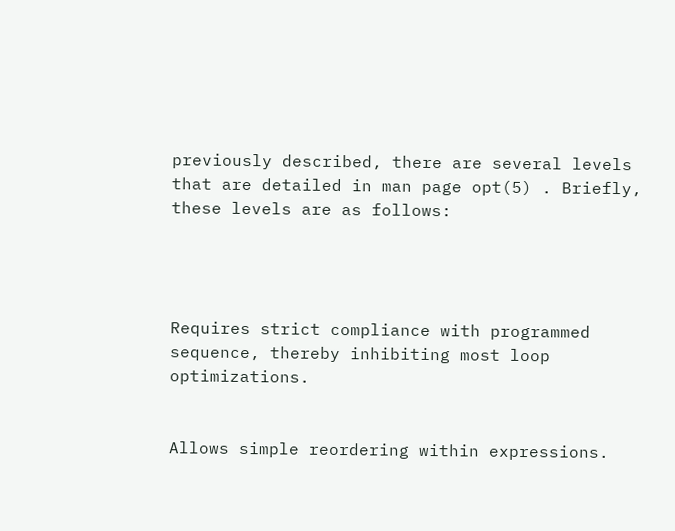previously described, there are several levels that are detailed in man page opt(5) . Briefly, these levels are as follows:




Requires strict compliance with programmed sequence, thereby inhibiting most loop optimizations.


Allows simple reordering within expressions.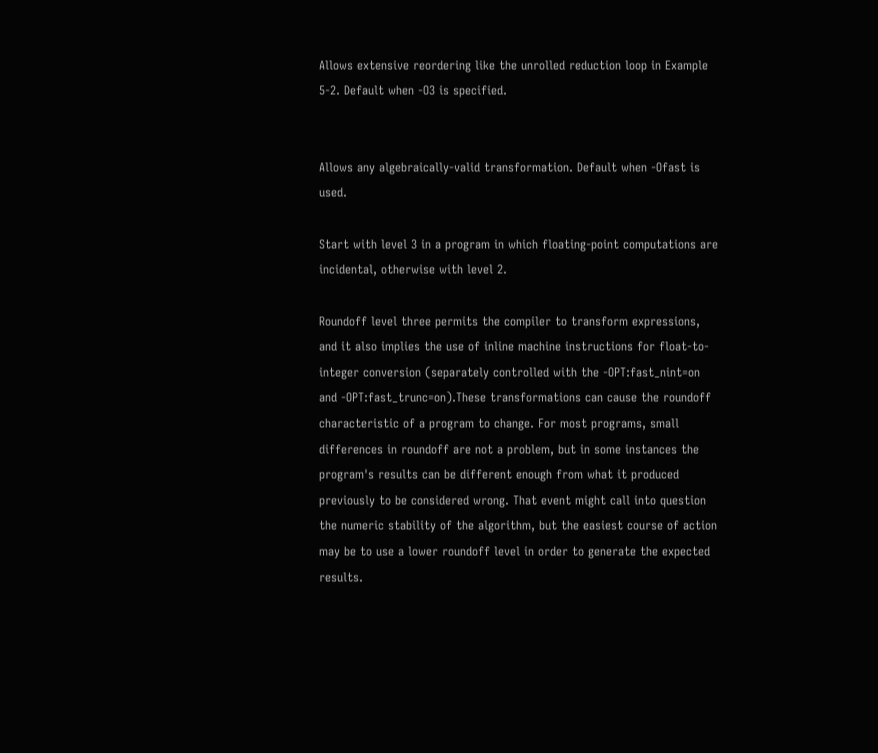Allows extensive reordering like the unrolled reduction loop in Example 5-2. Default when -O3 is specified.


Allows any algebraically-valid transformation. Default when -Ofast is used.

Start with level 3 in a program in which floating-point computations are incidental, otherwise with level 2.

Roundoff level three permits the compiler to transform expressions, and it also implies the use of inline machine instructions for float-to-integer conversion (separately controlled with the -OPT:fast_nint=on and -OPT:fast_trunc=on).These transformations can cause the roundoff characteristic of a program to change. For most programs, small differences in roundoff are not a problem, but in some instances the program's results can be different enough from what it produced previously to be considered wrong. That event might call into question the numeric stability of the algorithm, but the easiest course of action may be to use a lower roundoff level in order to generate the expected results.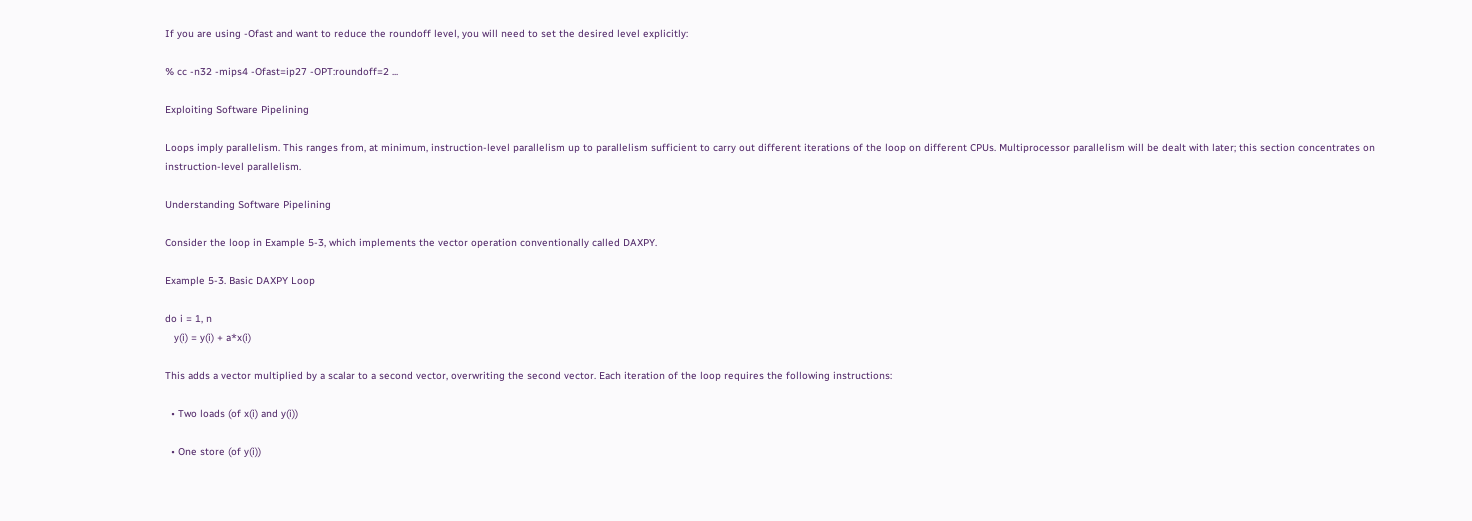If you are using -Ofast and want to reduce the roundoff level, you will need to set the desired level explicitly:

% cc -n32 -mips4 -Ofast=ip27 -OPT:roundoff=2 ...

Exploiting Software Pipelining

Loops imply parallelism. This ranges from, at minimum, instruction-level parallelism up to parallelism sufficient to carry out different iterations of the loop on different CPUs. Multiprocessor parallelism will be dealt with later; this section concentrates on instruction-level parallelism.

Understanding Software Pipelining

Consider the loop in Example 5-3, which implements the vector operation conventionally called DAXPY.

Example 5-3. Basic DAXPY Loop

do i = 1, n
   y(i) = y(i) + a*x(i)

This adds a vector multiplied by a scalar to a second vector, overwriting the second vector. Each iteration of the loop requires the following instructions:

  • Two loads (of x(i) and y(i))

  • One store (of y(i))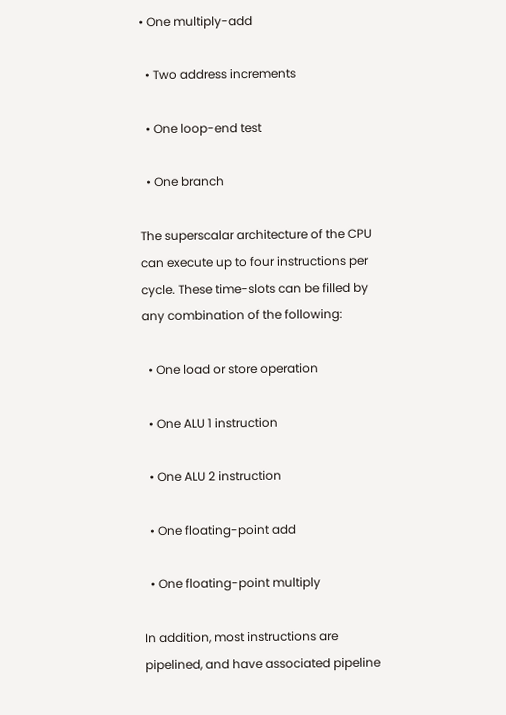• One multiply-add

  • Two address increments

  • One loop-end test

  • One branch

The superscalar architecture of the CPU can execute up to four instructions per cycle. These time-slots can be filled by any combination of the following:

  • One load or store operation

  • One ALU 1 instruction

  • One ALU 2 instruction

  • One floating-point add

  • One floating-point multiply

In addition, most instructions are pipelined, and have associated pipeline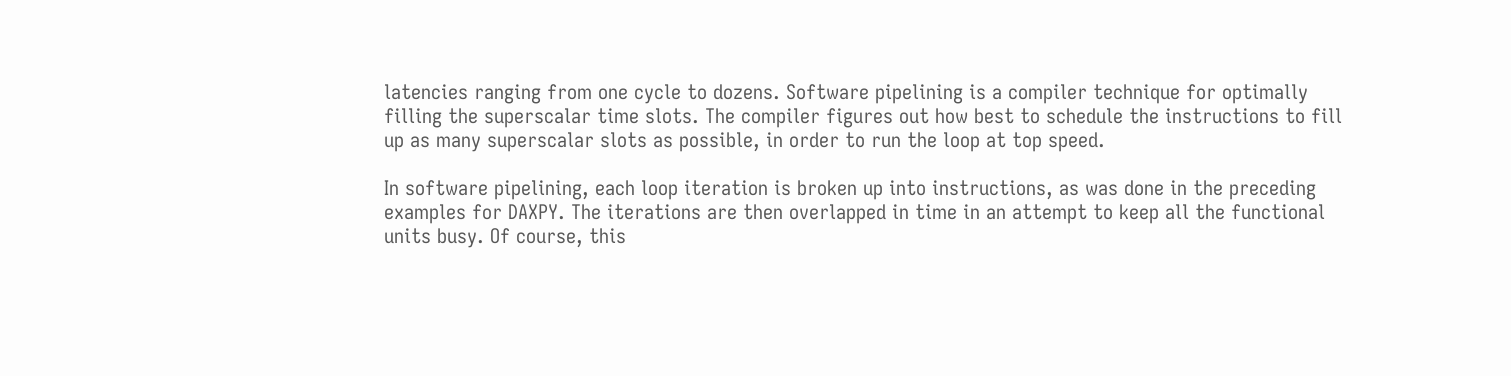latencies ranging from one cycle to dozens. Software pipelining is a compiler technique for optimally filling the superscalar time slots. The compiler figures out how best to schedule the instructions to fill up as many superscalar slots as possible, in order to run the loop at top speed.

In software pipelining, each loop iteration is broken up into instructions, as was done in the preceding examples for DAXPY. The iterations are then overlapped in time in an attempt to keep all the functional units busy. Of course, this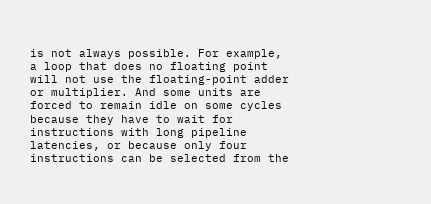is not always possible. For example, a loop that does no floating point will not use the floating-point adder or multiplier. And some units are forced to remain idle on some cycles because they have to wait for instructions with long pipeline latencies, or because only four instructions can be selected from the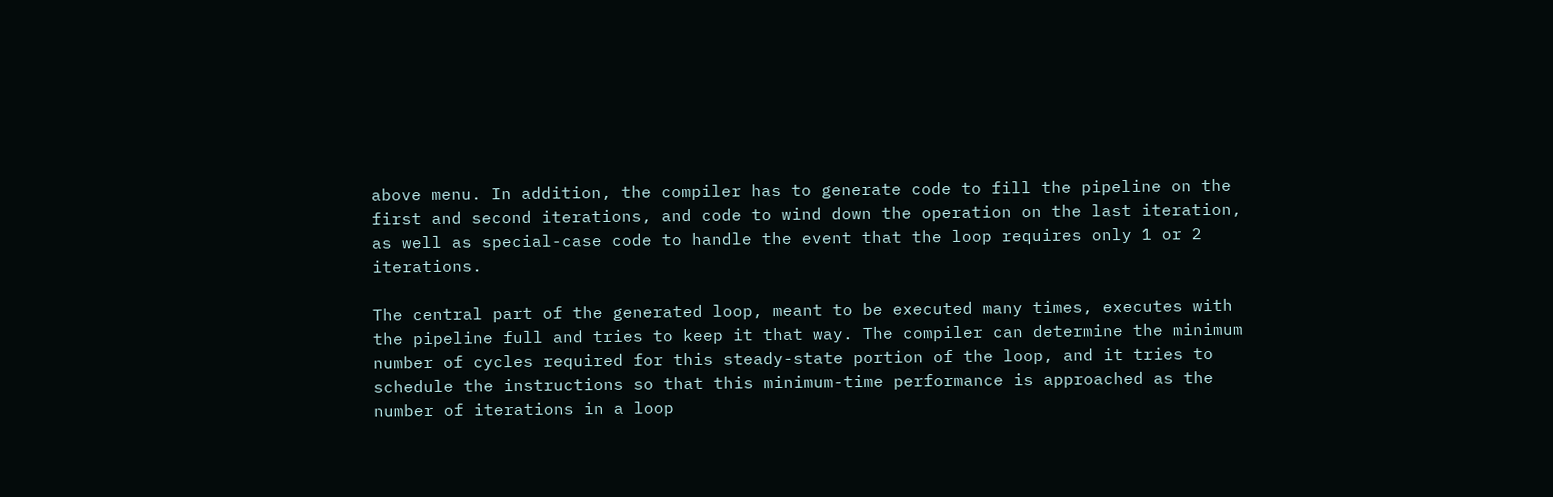above menu. In addition, the compiler has to generate code to fill the pipeline on the first and second iterations, and code to wind down the operation on the last iteration, as well as special-case code to handle the event that the loop requires only 1 or 2 iterations.

The central part of the generated loop, meant to be executed many times, executes with the pipeline full and tries to keep it that way. The compiler can determine the minimum number of cycles required for this steady-state portion of the loop, and it tries to schedule the instructions so that this minimum-time performance is approached as the number of iterations in a loop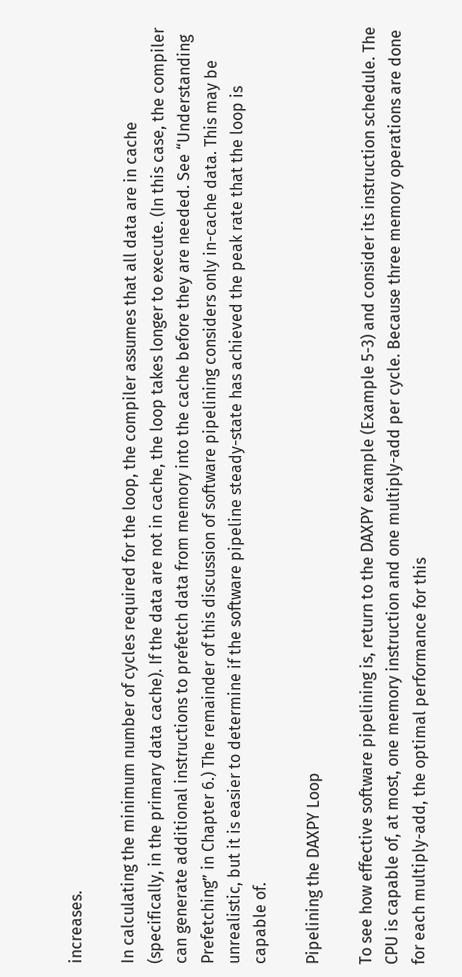increases.

In calculating the minimum number of cycles required for the loop, the compiler assumes that all data are in cache (specifically, in the primary data cache). If the data are not in cache, the loop takes longer to execute. (In this case, the compiler can generate additional instructions to prefetch data from memory into the cache before they are needed. See “Understanding Prefetching” in Chapter 6.) The remainder of this discussion of software pipelining considers only in-cache data. This may be unrealistic, but it is easier to determine if the software pipeline steady-state has achieved the peak rate that the loop is capable of.

Pipelining the DAXPY Loop

To see how effective software pipelining is, return to the DAXPY example (Example 5-3) and consider its instruction schedule. The CPU is capable of, at most, one memory instruction and one multiply-add per cycle. Because three memory operations are done for each multiply-add, the optimal performance for this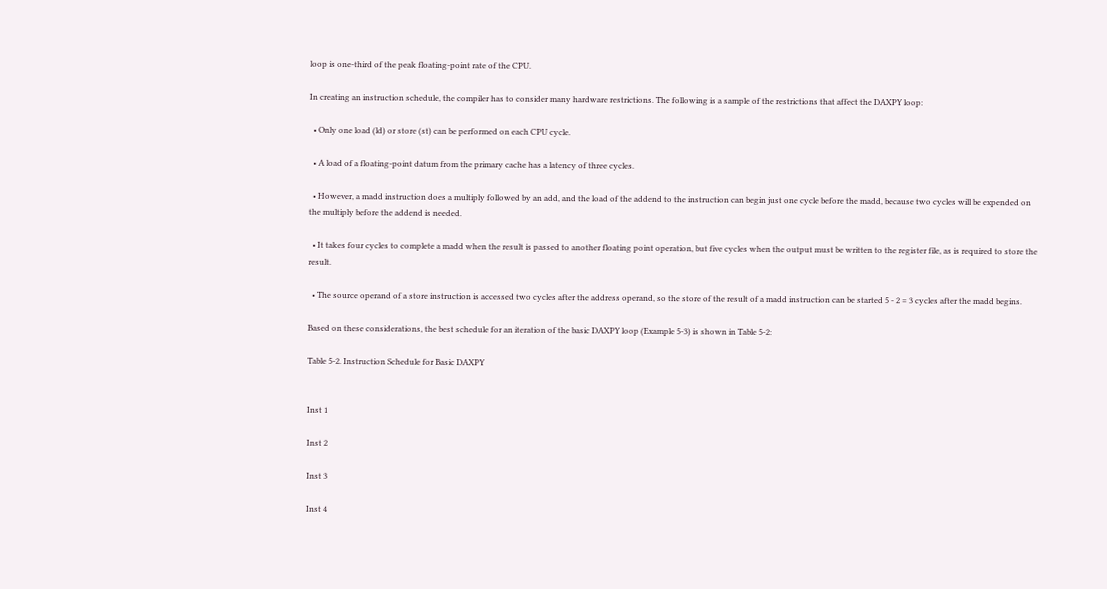loop is one-third of the peak floating-point rate of the CPU.

In creating an instruction schedule, the compiler has to consider many hardware restrictions. The following is a sample of the restrictions that affect the DAXPY loop:

  • Only one load (ld) or store (st) can be performed on each CPU cycle.

  • A load of a floating-point datum from the primary cache has a latency of three cycles.

  • However, a madd instruction does a multiply followed by an add, and the load of the addend to the instruction can begin just one cycle before the madd, because two cycles will be expended on the multiply before the addend is needed.

  • It takes four cycles to complete a madd when the result is passed to another floating point operation, but five cycles when the output must be written to the register file, as is required to store the result.

  • The source operand of a store instruction is accessed two cycles after the address operand, so the store of the result of a madd instruction can be started 5 - 2 = 3 cycles after the madd begins.

Based on these considerations, the best schedule for an iteration of the basic DAXPY loop (Example 5-3) is shown in Table 5-2:

Table 5-2. Instruction Schedule for Basic DAXPY


Inst 1

Inst 2

Inst 3

Inst 4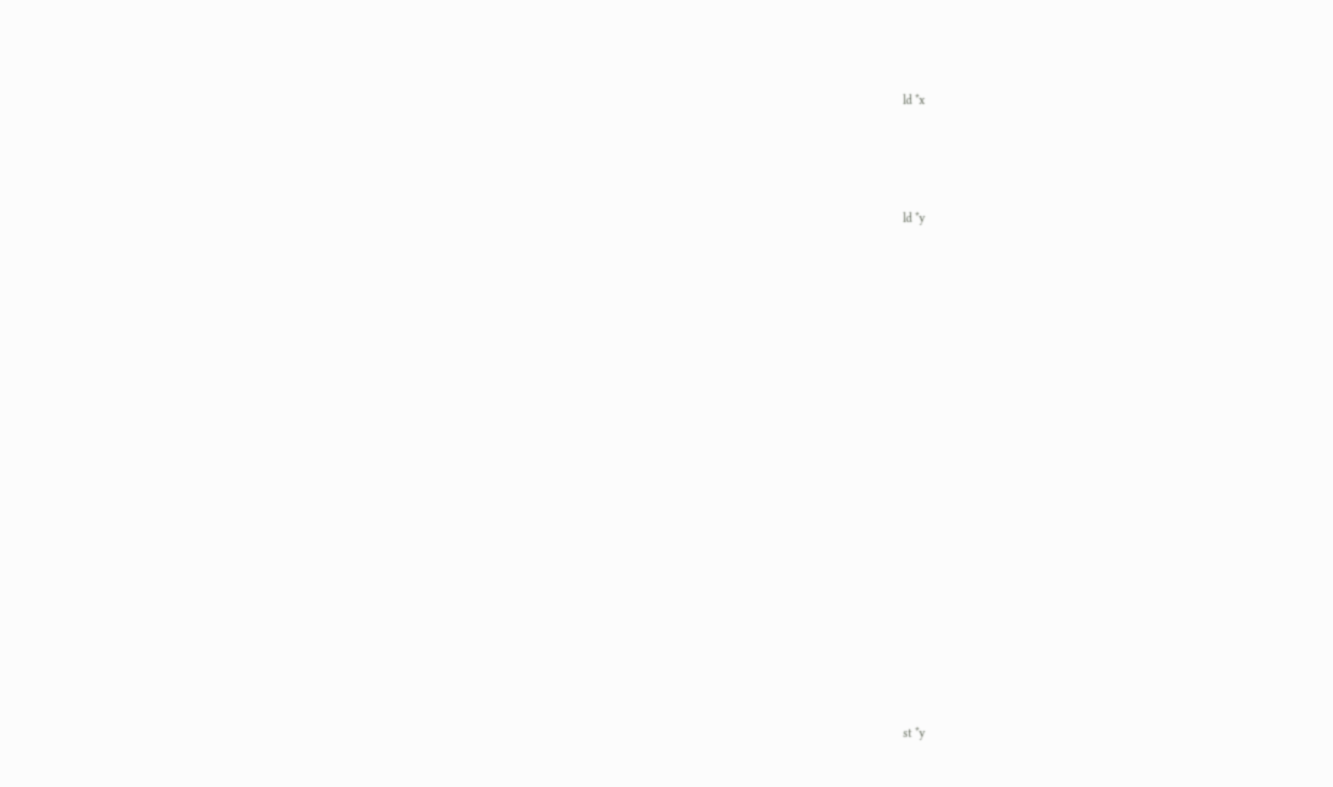ld *x





ld *y

























st *y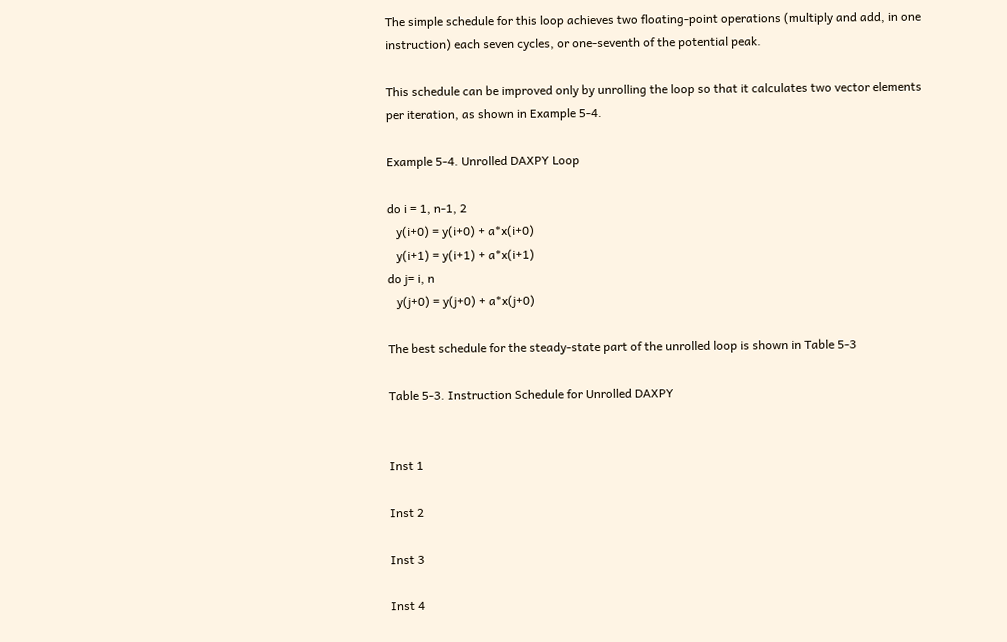The simple schedule for this loop achieves two floating-point operations (multiply and add, in one instruction) each seven cycles, or one-seventh of the potential peak.

This schedule can be improved only by unrolling the loop so that it calculates two vector elements per iteration, as shown in Example 5-4.

Example 5-4. Unrolled DAXPY Loop

do i = 1, n-1, 2
   y(i+0) = y(i+0) + a*x(i+0)
   y(i+1) = y(i+1) + a*x(i+1)
do j= i, n
   y(j+0) = y(j+0) + a*x(j+0)

The best schedule for the steady-state part of the unrolled loop is shown in Table 5-3

Table 5-3. Instruction Schedule for Unrolled DAXPY


Inst 1

Inst 2

Inst 3

Inst 4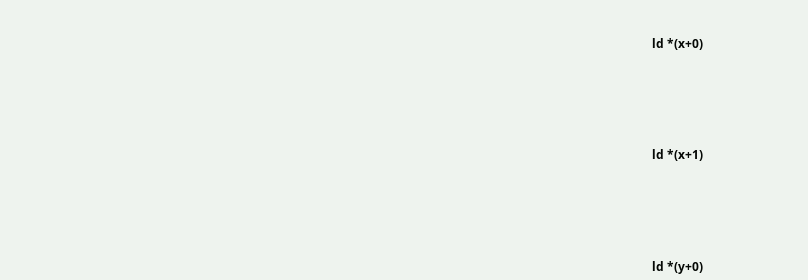ld *(x+0)





ld *(x+1)





ld *(y+0)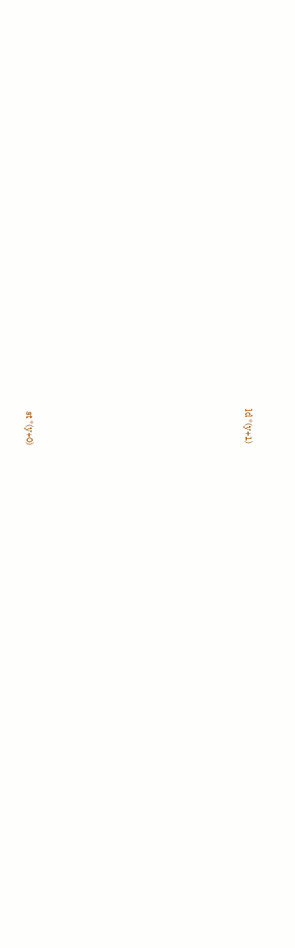ld *(y+1)















st *(y+0)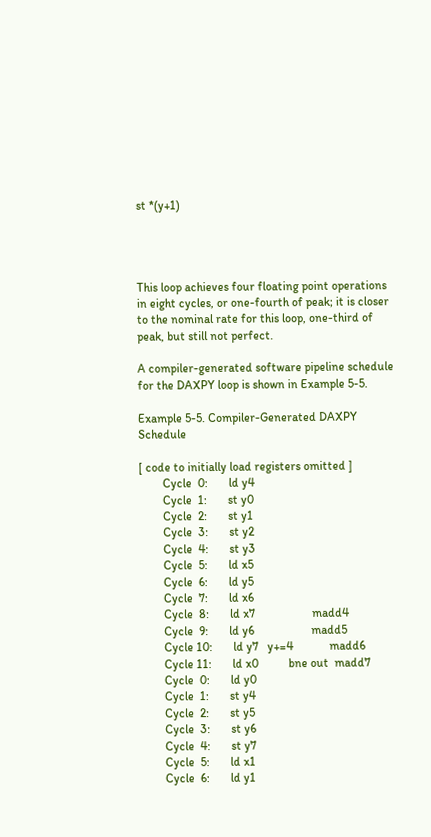st *(y+1)




This loop achieves four floating point operations in eight cycles, or one-fourth of peak; it is closer to the nominal rate for this loop, one-third of peak, but still not perfect.

A compiler-generated software pipeline schedule for the DAXPY loop is shown in Example 5-5.

Example 5-5. Compiler-Generated DAXPY Schedule

[ code to initially load registers omitted ]
        Cycle  0:       ld y4
        Cycle  1:       st y0
        Cycle  2:       st y1
        Cycle  3:       st y2
        Cycle  4:       st y3
        Cycle  5:       ld x5
        Cycle  6:       ld y5
        Cycle  7:       ld x6
        Cycle  8:       ld x7                   madd4
        Cycle  9:       ld y6                   madd5
        Cycle 10:       ld y7   y+=4            madd6
        Cycle 11:       ld x0          bne out  madd7
        Cycle  0:       ld y0
        Cycle  1:       st y4
        Cycle  2:       st y5
        Cycle  3:       st y6
        Cycle  4:       st y7
        Cycle  5:       ld x1
        Cycle  6:       ld y1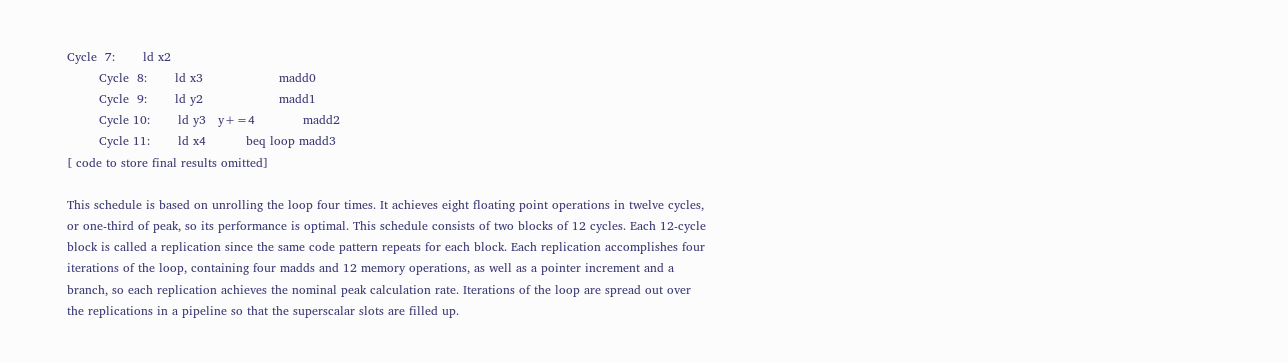Cycle  7:       ld x2
        Cycle  8:       ld x3                   madd0
        Cycle  9:       ld y2                   madd1
        Cycle 10:       ld y3   y+=4            madd2
        Cycle 11:       ld x4          beq loop madd3
[ code to store final results omitted]

This schedule is based on unrolling the loop four times. It achieves eight floating point operations in twelve cycles, or one-third of peak, so its performance is optimal. This schedule consists of two blocks of 12 cycles. Each 12-cycle block is called a replication since the same code pattern repeats for each block. Each replication accomplishes four iterations of the loop, containing four madds and 12 memory operations, as well as a pointer increment and a branch, so each replication achieves the nominal peak calculation rate. Iterations of the loop are spread out over the replications in a pipeline so that the superscalar slots are filled up.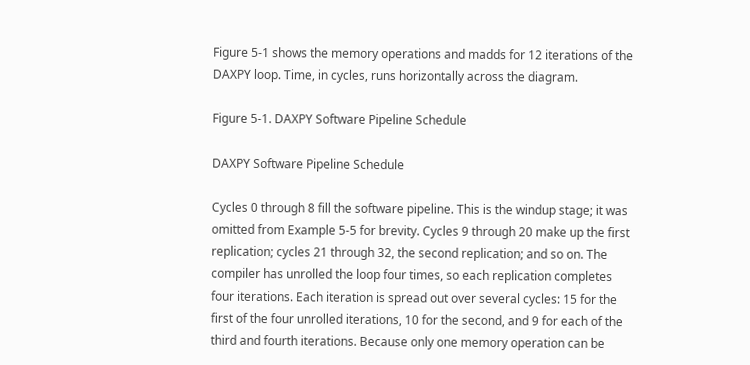Figure 5-1 shows the memory operations and madds for 12 iterations of the DAXPY loop. Time, in cycles, runs horizontally across the diagram.

Figure 5-1. DAXPY Software Pipeline Schedule

DAXPY Software Pipeline Schedule

Cycles 0 through 8 fill the software pipeline. This is the windup stage; it was omitted from Example 5-5 for brevity. Cycles 9 through 20 make up the first replication; cycles 21 through 32, the second replication; and so on. The compiler has unrolled the loop four times, so each replication completes four iterations. Each iteration is spread out over several cycles: 15 for the first of the four unrolled iterations, 10 for the second, and 9 for each of the third and fourth iterations. Because only one memory operation can be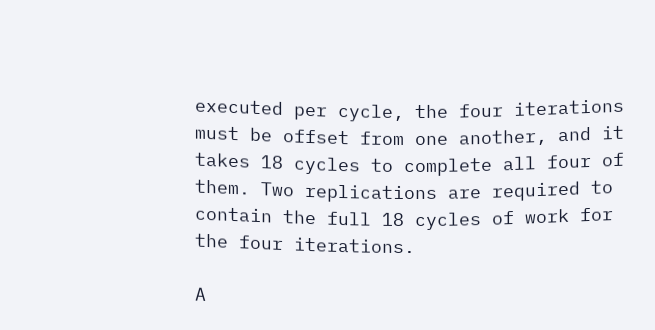executed per cycle, the four iterations must be offset from one another, and it takes 18 cycles to complete all four of them. Two replications are required to contain the full 18 cycles of work for the four iterations.

A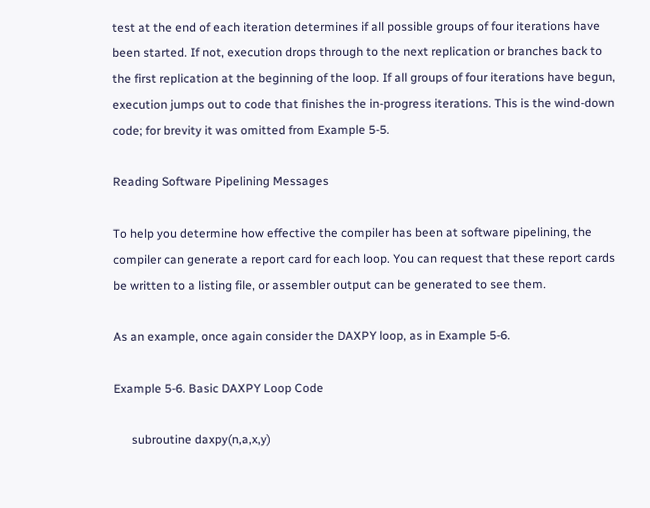test at the end of each iteration determines if all possible groups of four iterations have been started. If not, execution drops through to the next replication or branches back to the first replication at the beginning of the loop. If all groups of four iterations have begun, execution jumps out to code that finishes the in-progress iterations. This is the wind-down code; for brevity it was omitted from Example 5-5.

Reading Software Pipelining Messages

To help you determine how effective the compiler has been at software pipelining, the compiler can generate a report card for each loop. You can request that these report cards be written to a listing file, or assembler output can be generated to see them.

As an example, once again consider the DAXPY loop, as in Example 5-6.

Example 5-6. Basic DAXPY Loop Code

      subroutine daxpy(n,a,x,y)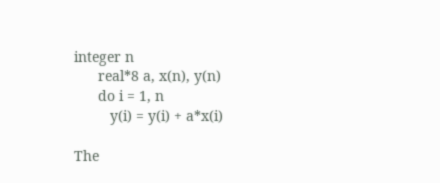integer n
      real*8 a, x(n), y(n)
      do i = 1, n
         y(i) = y(i) + a*x(i)

The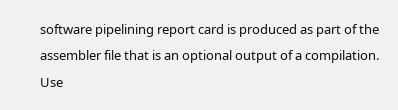software pipelining report card is produced as part of the assembler file that is an optional output of a compilation. Use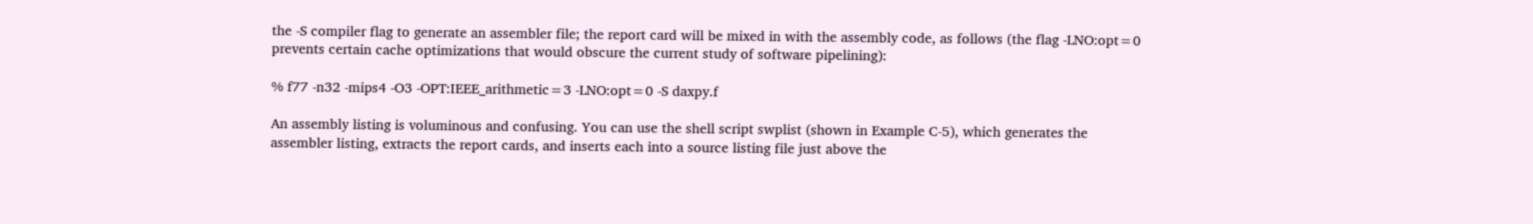the -S compiler flag to generate an assembler file; the report card will be mixed in with the assembly code, as follows (the flag -LNO:opt=0 prevents certain cache optimizations that would obscure the current study of software pipelining):

% f77 -n32 -mips4 -O3 -OPT:IEEE_arithmetic=3 -LNO:opt=0 -S daxpy.f

An assembly listing is voluminous and confusing. You can use the shell script swplist (shown in Example C-5), which generates the assembler listing, extracts the report cards, and inserts each into a source listing file just above the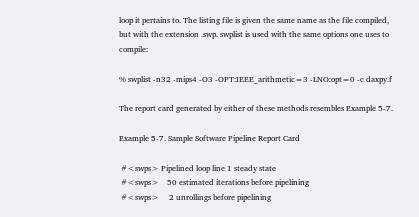loop it pertains to. The listing file is given the same name as the file compiled, but with the extension .swp. swplist is used with the same options one uses to compile:

% swplist -n32 -mips4 -O3 -OPT:IEEE_arithmetic=3 -LNO:opt=0 -c daxpy.f

The report card generated by either of these methods resembles Example 5-7.

Example 5-7. Sample Software Pipeline Report Card

 #<swps> Pipelined loop line 1 steady state
 #<swps>    50 estimated iterations before pipelining
 #<swps>     2 unrollings before pipelining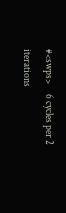#<swps>     6 cycles per 2 iterations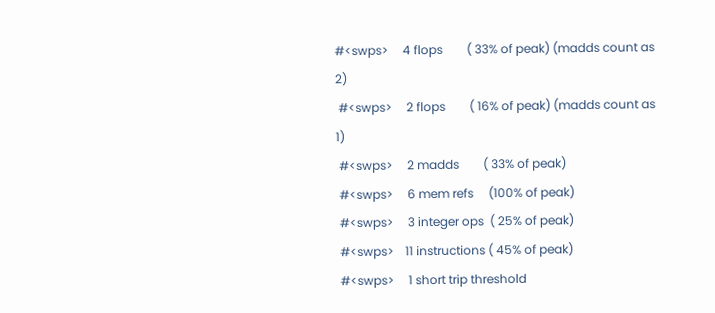#<swps>     4 flops        ( 33% of peak) (madds count as 2)
 #<swps>     2 flops        ( 16% of peak) (madds count as 1)
 #<swps>     2 madds        ( 33% of peak)
 #<swps>     6 mem refs     (100% of peak)
 #<swps>     3 integer ops  ( 25% of peak)
 #<swps>    11 instructions ( 45% of peak)
 #<swps>     1 short trip threshold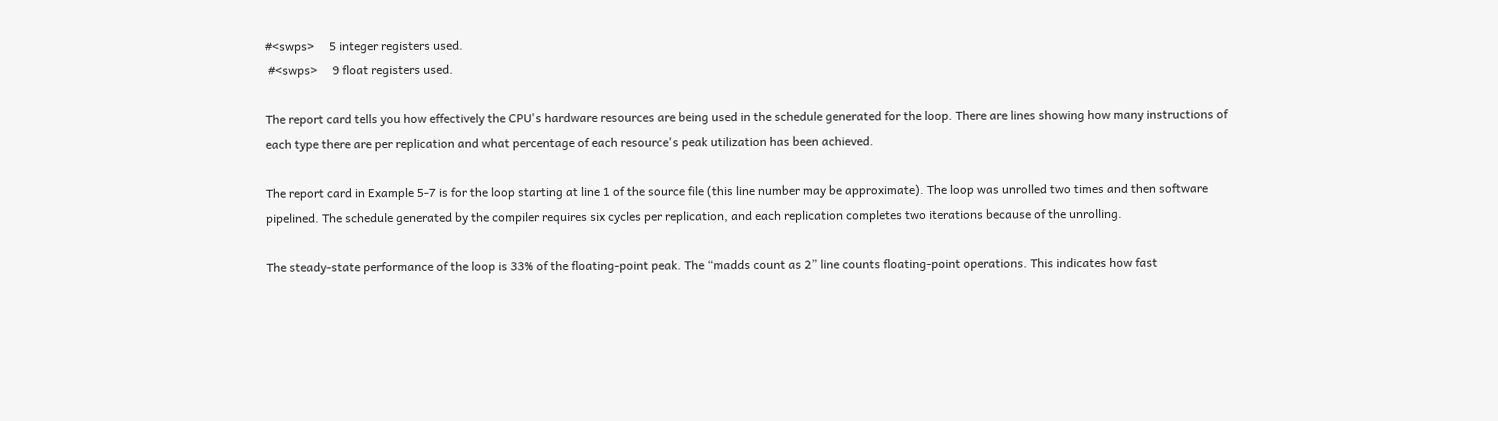#<swps>     5 integer registers used.
 #<swps>     9 float registers used.

The report card tells you how effectively the CPU's hardware resources are being used in the schedule generated for the loop. There are lines showing how many instructions of each type there are per replication and what percentage of each resource's peak utilization has been achieved.

The report card in Example 5-7 is for the loop starting at line 1 of the source file (this line number may be approximate). The loop was unrolled two times and then software pipelined. The schedule generated by the compiler requires six cycles per replication, and each replication completes two iterations because of the unrolling.

The steady-state performance of the loop is 33% of the floating-point peak. The “madds count as 2” line counts floating-point operations. This indicates how fast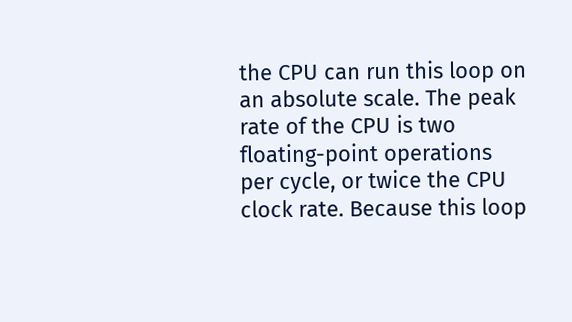the CPU can run this loop on an absolute scale. The peak rate of the CPU is two floating-point operations per cycle, or twice the CPU clock rate. Because this loop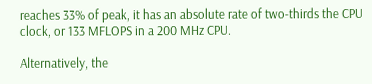reaches 33% of peak, it has an absolute rate of two-thirds the CPU clock, or 133 MFLOPS in a 200 MHz CPU.

Alternatively, the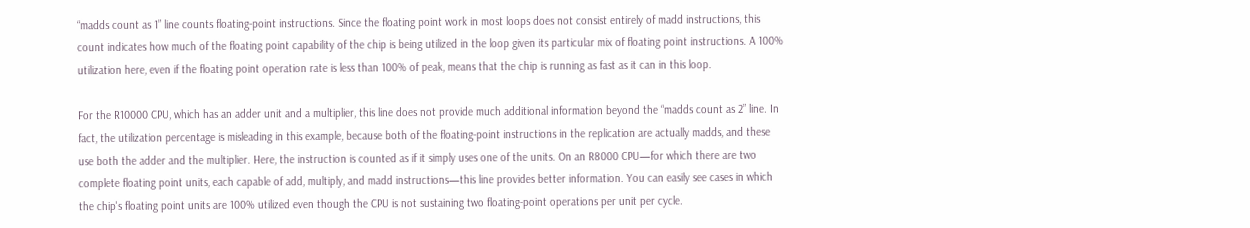“madds count as 1” line counts floating-point instructions. Since the floating point work in most loops does not consist entirely of madd instructions, this count indicates how much of the floating point capability of the chip is being utilized in the loop given its particular mix of floating point instructions. A 100% utilization here, even if the floating point operation rate is less than 100% of peak, means that the chip is running as fast as it can in this loop.

For the R10000 CPU, which has an adder unit and a multiplier, this line does not provide much additional information beyond the “madds count as 2” line. In fact, the utilization percentage is misleading in this example, because both of the floating-point instructions in the replication are actually madds, and these use both the adder and the multiplier. Here, the instruction is counted as if it simply uses one of the units. On an R8000 CPU—for which there are two complete floating point units, each capable of add, multiply, and madd instructions—this line provides better information. You can easily see cases in which the chip's floating point units are 100% utilized even though the CPU is not sustaining two floating-point operations per unit per cycle.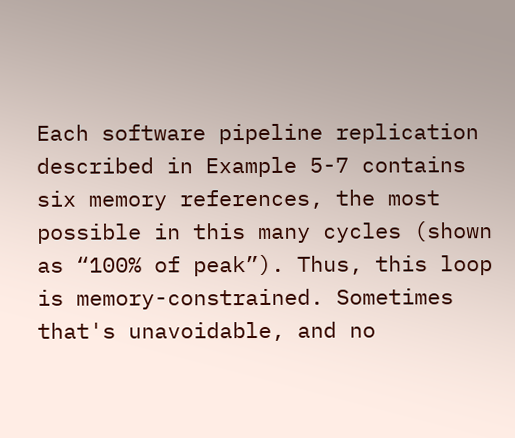Each software pipeline replication described in Example 5-7 contains six memory references, the most possible in this many cycles (shown as “100% of peak”). Thus, this loop is memory-constrained. Sometimes that's unavoidable, and no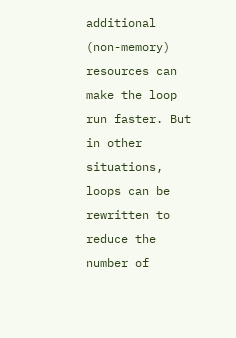additional (non-memory) resources can make the loop run faster. But in other situations, loops can be rewritten to reduce the number of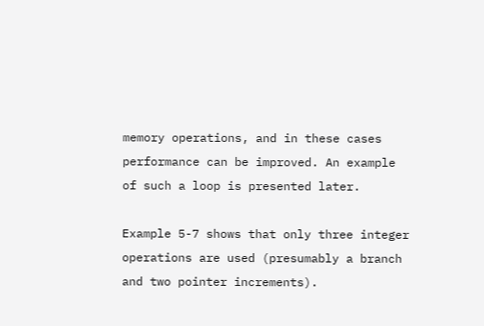memory operations, and in these cases performance can be improved. An example of such a loop is presented later.

Example 5-7 shows that only three integer operations are used (presumably a branch and two pointer increments).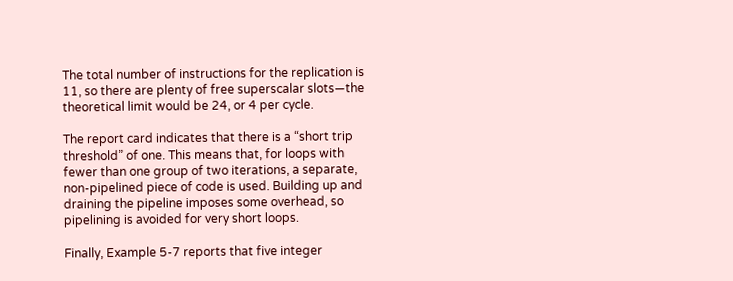The total number of instructions for the replication is 11, so there are plenty of free superscalar slots—the theoretical limit would be 24, or 4 per cycle.

The report card indicates that there is a “short trip threshold” of one. This means that, for loops with fewer than one group of two iterations, a separate, non-pipelined piece of code is used. Building up and draining the pipeline imposes some overhead, so pipelining is avoided for very short loops.

Finally, Example 5-7 reports that five integer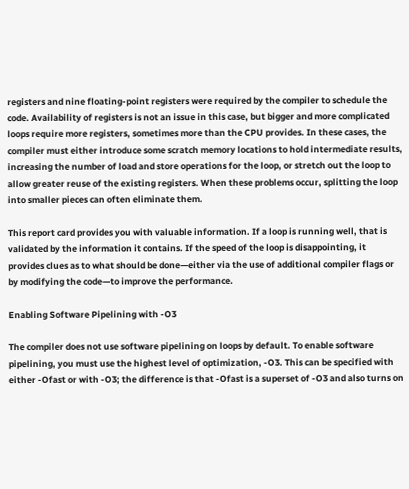registers and nine floating-point registers were required by the compiler to schedule the code. Availability of registers is not an issue in this case, but bigger and more complicated loops require more registers, sometimes more than the CPU provides. In these cases, the compiler must either introduce some scratch memory locations to hold intermediate results, increasing the number of load and store operations for the loop, or stretch out the loop to allow greater reuse of the existing registers. When these problems occur, splitting the loop into smaller pieces can often eliminate them.

This report card provides you with valuable information. If a loop is running well, that is validated by the information it contains. If the speed of the loop is disappointing, it provides clues as to what should be done—either via the use of additional compiler flags or by modifying the code—to improve the performance.

Enabling Software Pipelining with -O3

The compiler does not use software pipelining on loops by default. To enable software pipelining, you must use the highest level of optimization, -O3. This can be specified with either -Ofast or with -O3; the difference is that -Ofast is a superset of -O3 and also turns on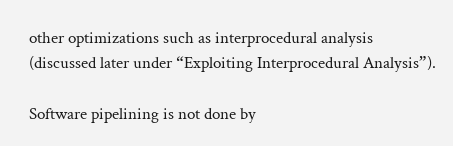other optimizations such as interprocedural analysis (discussed later under “Exploiting Interprocedural Analysis”).

Software pipelining is not done by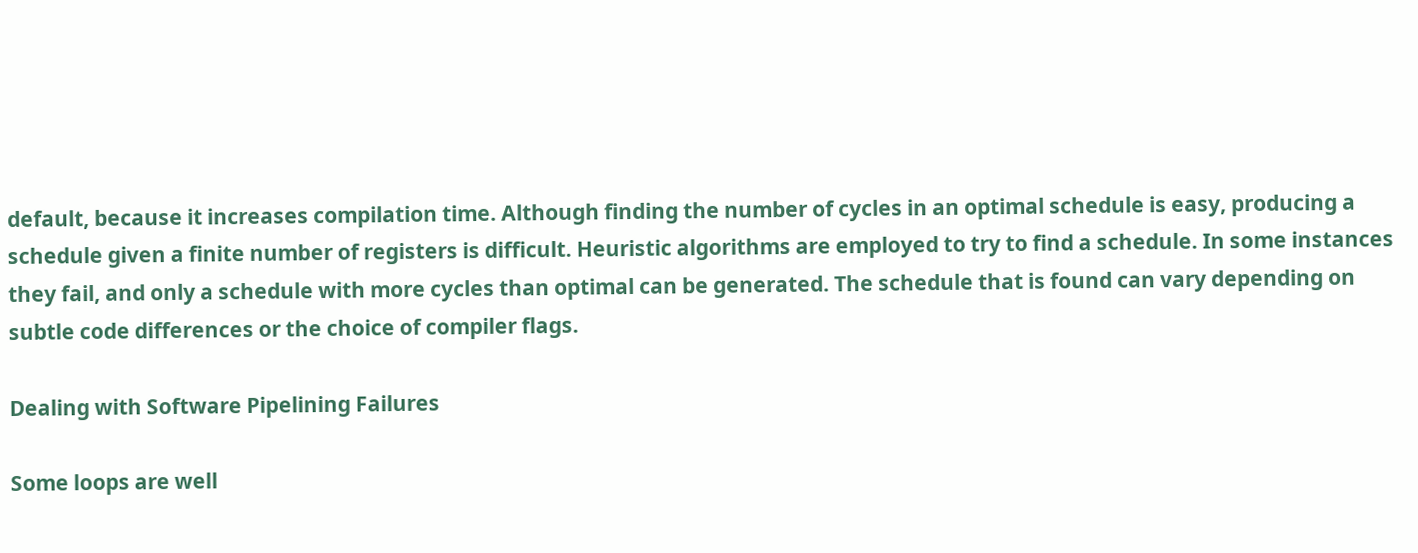default, because it increases compilation time. Although finding the number of cycles in an optimal schedule is easy, producing a schedule given a finite number of registers is difficult. Heuristic algorithms are employed to try to find a schedule. In some instances they fail, and only a schedule with more cycles than optimal can be generated. The schedule that is found can vary depending on subtle code differences or the choice of compiler flags.

Dealing with Software Pipelining Failures

Some loops are well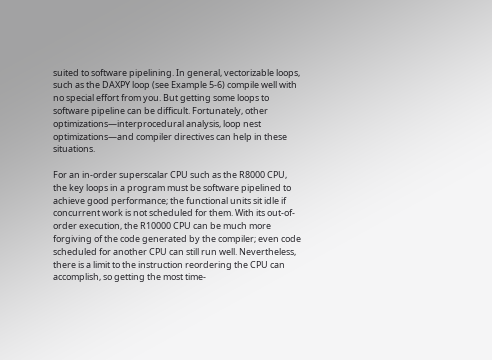suited to software pipelining. In general, vectorizable loops, such as the DAXPY loop (see Example 5-6) compile well with no special effort from you. But getting some loops to software pipeline can be difficult. Fortunately, other optimizations—interprocedural analysis, loop nest optimizations—and compiler directives can help in these situations.

For an in-order superscalar CPU such as the R8000 CPU, the key loops in a program must be software pipelined to achieve good performance; the functional units sit idle if concurrent work is not scheduled for them. With its out-of-order execution, the R10000 CPU can be much more forgiving of the code generated by the compiler; even code scheduled for another CPU can still run well. Nevertheless, there is a limit to the instruction reordering the CPU can accomplish, so getting the most time-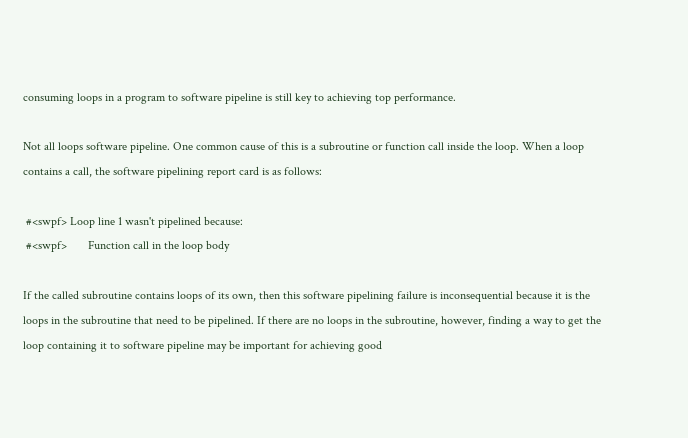consuming loops in a program to software pipeline is still key to achieving top performance.

Not all loops software pipeline. One common cause of this is a subroutine or function call inside the loop. When a loop contains a call, the software pipelining report card is as follows:

 #<swpf> Loop line 1 wasn't pipelined because:
 #<swpf>       Function call in the loop body

If the called subroutine contains loops of its own, then this software pipelining failure is inconsequential because it is the loops in the subroutine that need to be pipelined. If there are no loops in the subroutine, however, finding a way to get the loop containing it to software pipeline may be important for achieving good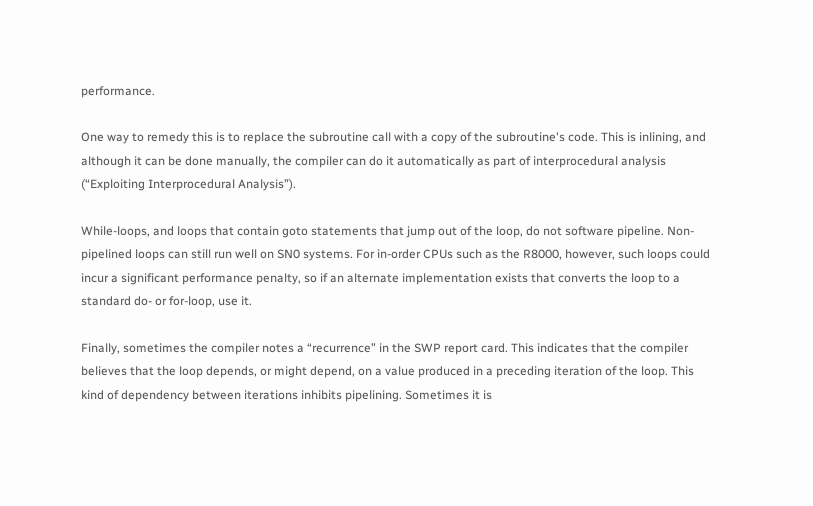performance.

One way to remedy this is to replace the subroutine call with a copy of the subroutine's code. This is inlining, and although it can be done manually, the compiler can do it automatically as part of interprocedural analysis (“Exploiting Interprocedural Analysis”).

While-loops, and loops that contain goto statements that jump out of the loop, do not software pipeline. Non-pipelined loops can still run well on SN0 systems. For in-order CPUs such as the R8000, however, such loops could incur a significant performance penalty, so if an alternate implementation exists that converts the loop to a standard do- or for-loop, use it.

Finally, sometimes the compiler notes a “recurrence” in the SWP report card. This indicates that the compiler believes that the loop depends, or might depend, on a value produced in a preceding iteration of the loop. This kind of dependency between iterations inhibits pipelining. Sometimes it is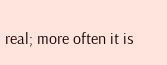real; more often it is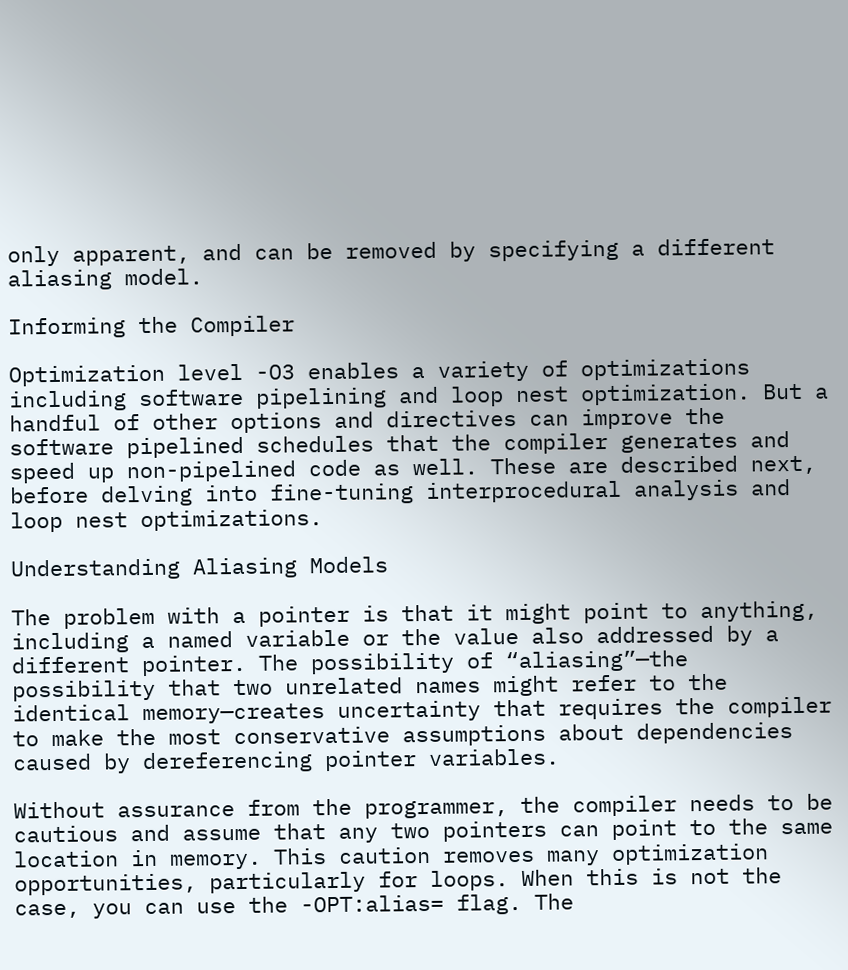only apparent, and can be removed by specifying a different aliasing model.

Informing the Compiler

Optimization level -O3 enables a variety of optimizations including software pipelining and loop nest optimization. But a handful of other options and directives can improve the software pipelined schedules that the compiler generates and speed up non-pipelined code as well. These are described next, before delving into fine-tuning interprocedural analysis and loop nest optimizations.

Understanding Aliasing Models

The problem with a pointer is that it might point to anything, including a named variable or the value also addressed by a different pointer. The possibility of “aliasing”—the possibility that two unrelated names might refer to the identical memory—creates uncertainty that requires the compiler to make the most conservative assumptions about dependencies caused by dereferencing pointer variables.

Without assurance from the programmer, the compiler needs to be cautious and assume that any two pointers can point to the same location in memory. This caution removes many optimization opportunities, particularly for loops. When this is not the case, you can use the -OPT:alias= flag. The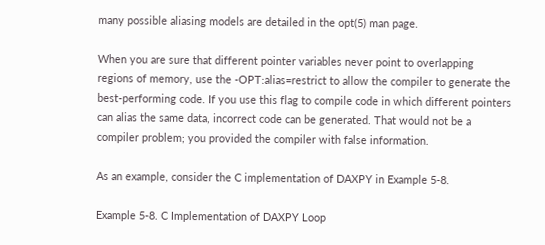many possible aliasing models are detailed in the opt(5) man page.

When you are sure that different pointer variables never point to overlapping regions of memory, use the -OPT:alias=restrict to allow the compiler to generate the best-performing code. If you use this flag to compile code in which different pointers can alias the same data, incorrect code can be generated. That would not be a compiler problem; you provided the compiler with false information.

As an example, consider the C implementation of DAXPY in Example 5-8.

Example 5-8. C Implementation of DAXPY Loop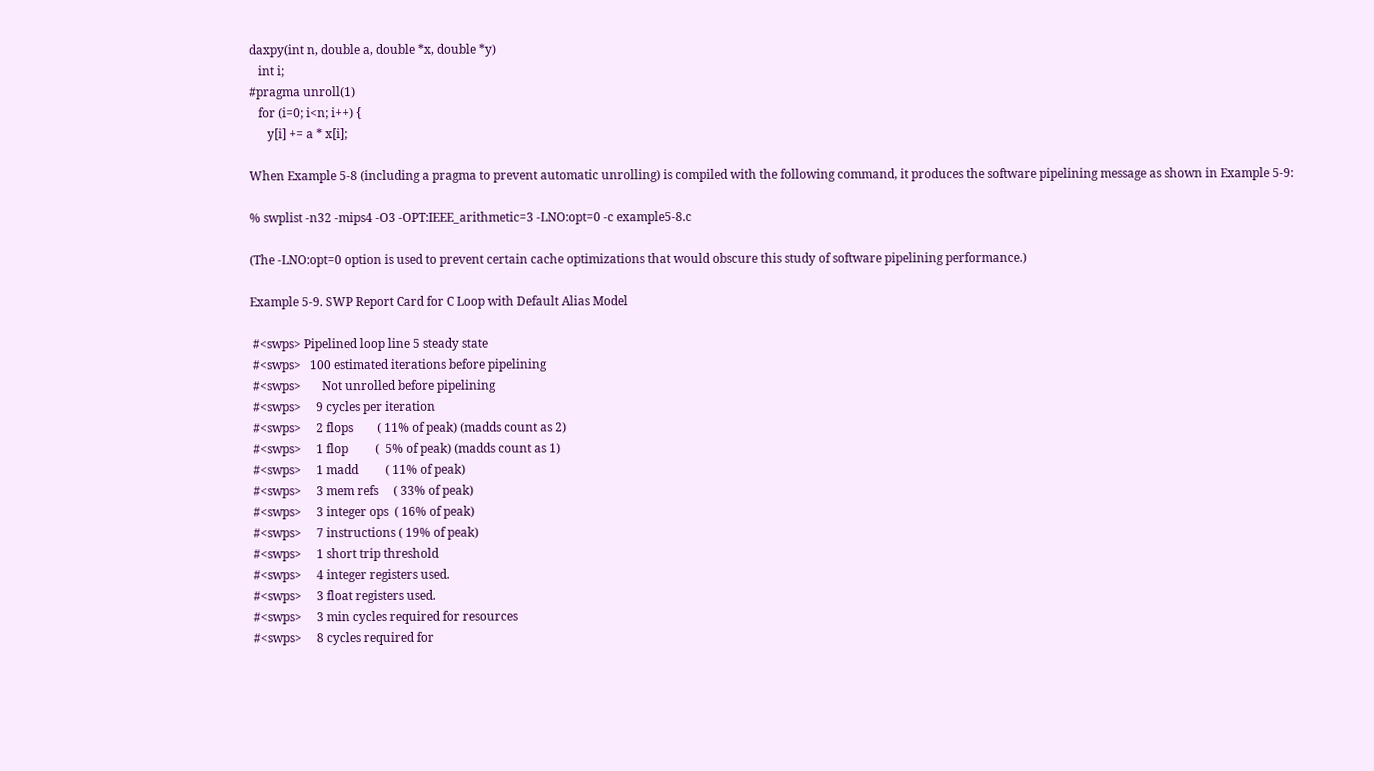daxpy(int n, double a, double *x, double *y)
   int i;
#pragma unroll(1)
   for (i=0; i<n; i++) {
      y[i] += a * x[i];

When Example 5-8 (including a pragma to prevent automatic unrolling) is compiled with the following command, it produces the software pipelining message as shown in Example 5-9:

% swplist -n32 -mips4 -O3 -OPT:IEEE_arithmetic=3 -LNO:opt=0 -c example5-8.c

(The -LNO:opt=0 option is used to prevent certain cache optimizations that would obscure this study of software pipelining performance.)

Example 5-9. SWP Report Card for C Loop with Default Alias Model

 #<swps> Pipelined loop line 5 steady state
 #<swps>   100 estimated iterations before pipelining
 #<swps>       Not unrolled before pipelining
 #<swps>     9 cycles per iteration
 #<swps>     2 flops        ( 11% of peak) (madds count as 2)
 #<swps>     1 flop         (  5% of peak) (madds count as 1)
 #<swps>     1 madd         ( 11% of peak)
 #<swps>     3 mem refs     ( 33% of peak)
 #<swps>     3 integer ops  ( 16% of peak)
 #<swps>     7 instructions ( 19% of peak)
 #<swps>     1 short trip threshold
 #<swps>     4 integer registers used.
 #<swps>     3 float registers used.
 #<swps>     3 min cycles required for resources
 #<swps>     8 cycles required for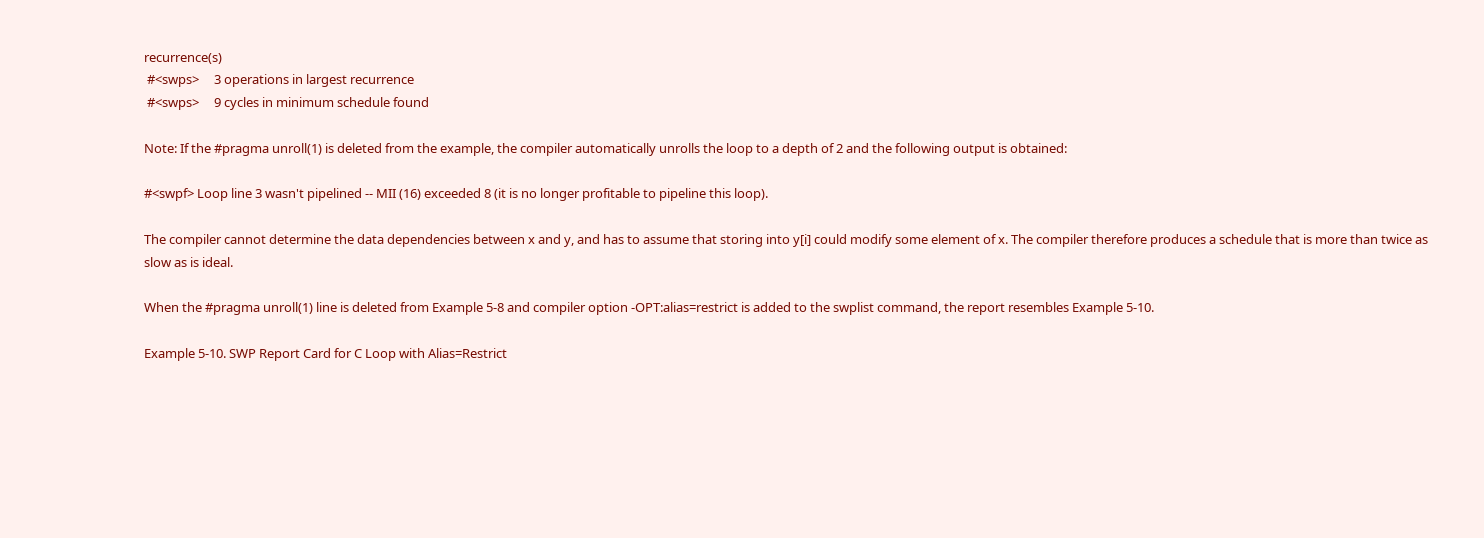recurrence(s)
 #<swps>     3 operations in largest recurrence
 #<swps>     9 cycles in minimum schedule found

Note: If the #pragma unroll(1) is deleted from the example, the compiler automatically unrolls the loop to a depth of 2 and the following output is obtained:

#<swpf> Loop line 3 wasn't pipelined -- MII (16) exceeded 8 (it is no longer profitable to pipeline this loop).

The compiler cannot determine the data dependencies between x and y, and has to assume that storing into y[i] could modify some element of x. The compiler therefore produces a schedule that is more than twice as slow as is ideal.

When the #pragma unroll(1) line is deleted from Example 5-8 and compiler option -OPT:alias=restrict is added to the swplist command, the report resembles Example 5-10.

Example 5-10. SWP Report Card for C Loop with Alias=Restrict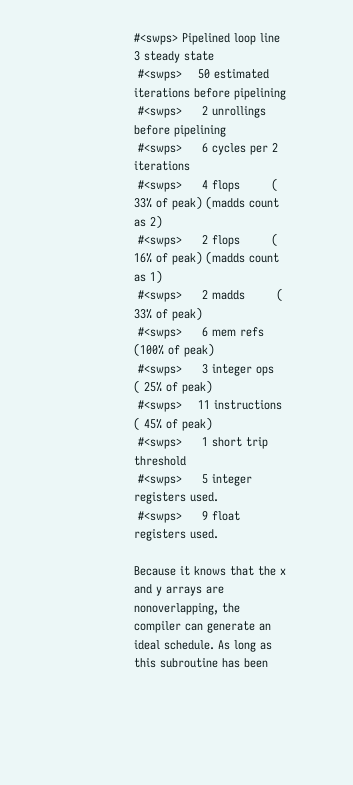#<swps> Pipelined loop line 3 steady state
 #<swps>    50 estimated iterations before pipelining
 #<swps>     2 unrollings before pipelining
 #<swps>     6 cycles per 2 iterations
 #<swps>     4 flops        ( 33% of peak) (madds count as 2)
 #<swps>     2 flops        ( 16% of peak) (madds count as 1)
 #<swps>     2 madds        ( 33% of peak)
 #<swps>     6 mem refs     (100% of peak)
 #<swps>     3 integer ops  ( 25% of peak)
 #<swps>    11 instructions ( 45% of peak)
 #<swps>     1 short trip threshold
 #<swps>     5 integer registers used.
 #<swps>     9 float registers used.

Because it knows that the x and y arrays are nonoverlapping, the compiler can generate an ideal schedule. As long as this subroutine has been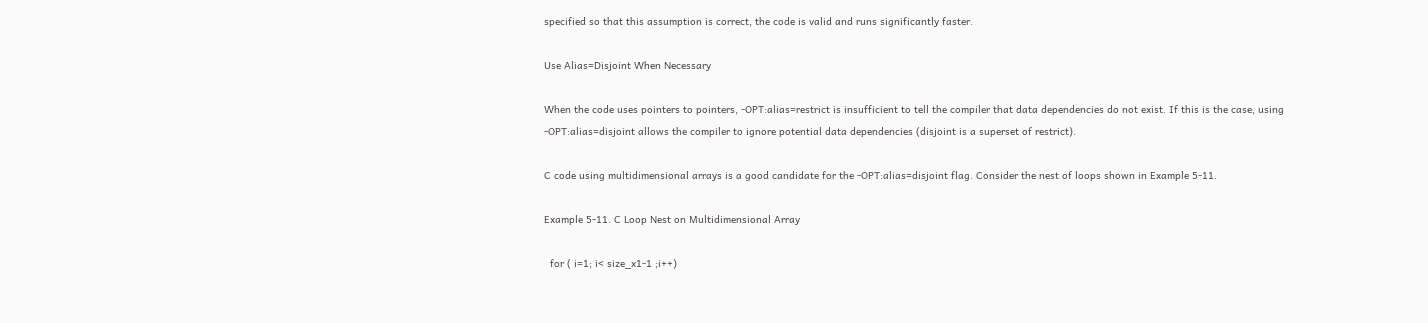specified so that this assumption is correct, the code is valid and runs significantly faster.

Use Alias=Disjoint When Necessary

When the code uses pointers to pointers, -OPT:alias=restrict is insufficient to tell the compiler that data dependencies do not exist. If this is the case, using -OPT:alias=disjoint allows the compiler to ignore potential data dependencies (disjoint is a superset of restrict).

C code using multidimensional arrays is a good candidate for the -OPT:alias=disjoint flag. Consider the nest of loops shown in Example 5-11.

Example 5-11. C Loop Nest on Multidimensional Array

  for ( i=1; i< size_x1-1 ;i++)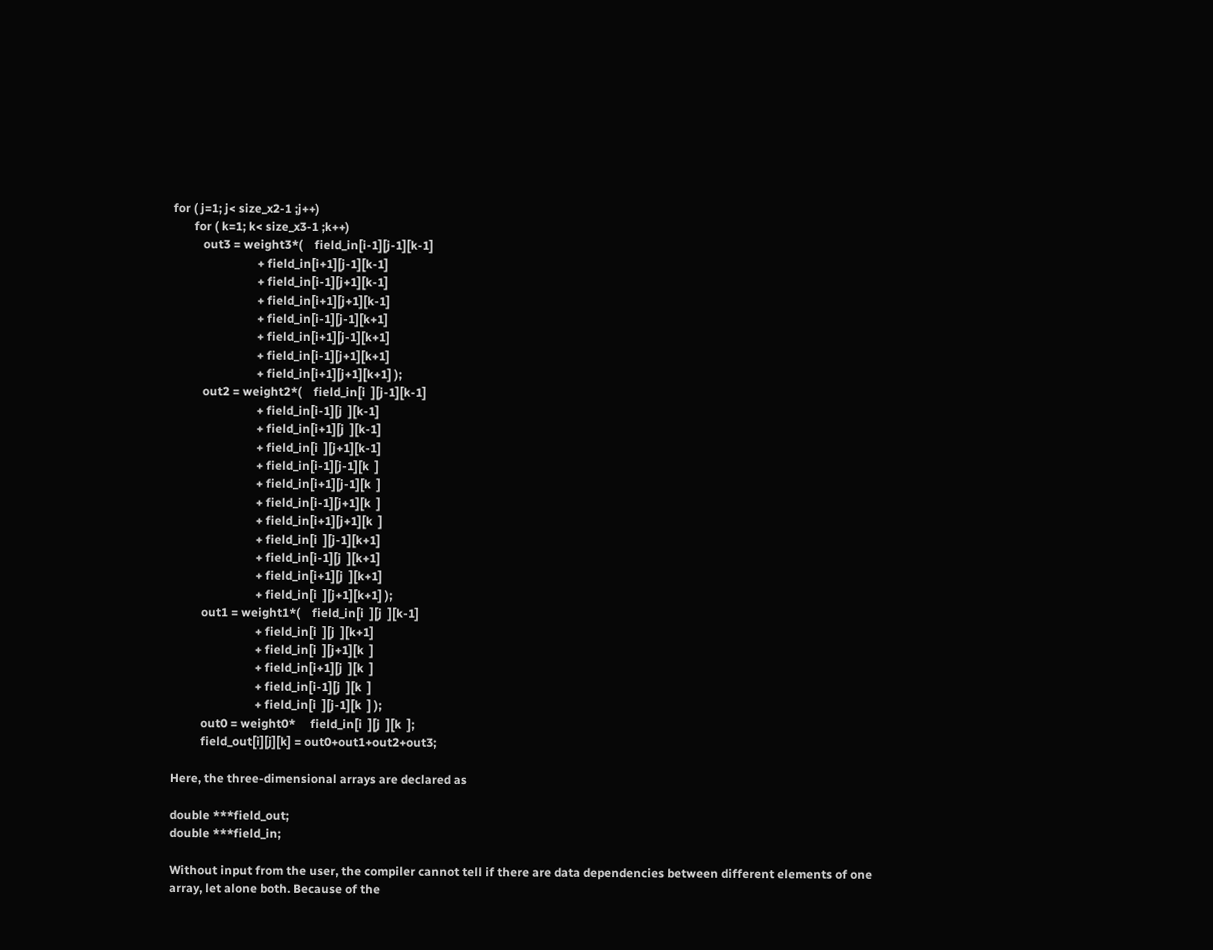for ( j=1; j< size_x2-1 ;j++)
       for ( k=1; k< size_x3-1 ;k++)
          out3 = weight3*(    field_in[i-1][j-1][k-1]
                            + field_in[i+1][j-1][k-1]
                            + field_in[i-1][j+1][k-1]
                            + field_in[i+1][j+1][k-1]
                            + field_in[i-1][j-1][k+1]
                            + field_in[i+1][j-1][k+1]
                            + field_in[i-1][j+1][k+1]
                            + field_in[i+1][j+1][k+1] );
          out2 = weight2*(    field_in[i  ][j-1][k-1]
                            + field_in[i-1][j  ][k-1]
                            + field_in[i+1][j  ][k-1]
                            + field_in[i  ][j+1][k-1]
                            + field_in[i-1][j-1][k  ]
                            + field_in[i+1][j-1][k  ]
                            + field_in[i-1][j+1][k  ]
                            + field_in[i+1][j+1][k  ]
                            + field_in[i  ][j-1][k+1]
                            + field_in[i-1][j  ][k+1]
                            + field_in[i+1][j  ][k+1]
                            + field_in[i  ][j+1][k+1] );
          out1 = weight1*(    field_in[i  ][j  ][k-1]
                            + field_in[i  ][j  ][k+1]
                            + field_in[i  ][j+1][k  ]
                            + field_in[i+1][j  ][k  ]
                            + field_in[i-1][j  ][k  ]
                            + field_in[i  ][j-1][k  ] );
          out0 = weight0*     field_in[i  ][j  ][k  ];
          field_out[i][j][k] = out0+out1+out2+out3;

Here, the three-dimensional arrays are declared as

double ***field_out;
double ***field_in;

Without input from the user, the compiler cannot tell if there are data dependencies between different elements of one array, let alone both. Because of the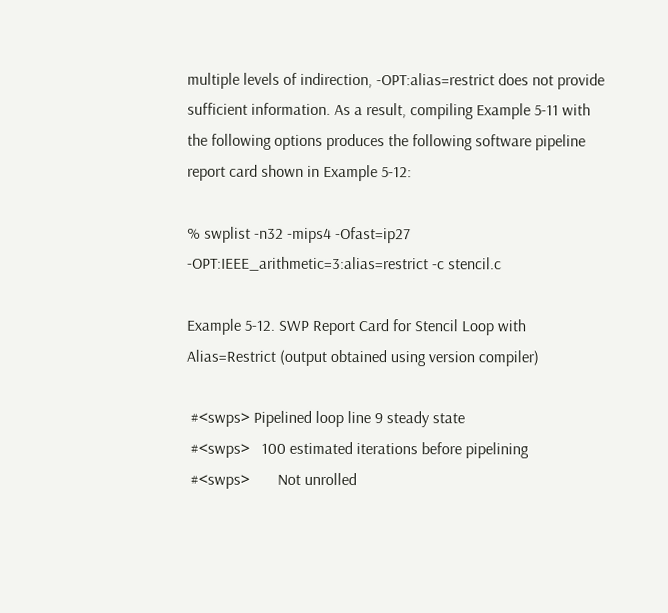multiple levels of indirection, -OPT:alias=restrict does not provide sufficient information. As a result, compiling Example 5-11 with the following options produces the following software pipeline report card shown in Example 5-12:

% swplist -n32 -mips4 -Ofast=ip27 -OPT:IEEE_arithmetic=3:alias=restrict -c stencil.c

Example 5-12. SWP Report Card for Stencil Loop with Alias=Restrict (output obtained using version compiler)

 #<swps> Pipelined loop line 9 steady state
 #<swps>   100 estimated iterations before pipelining
 #<swps>       Not unrolled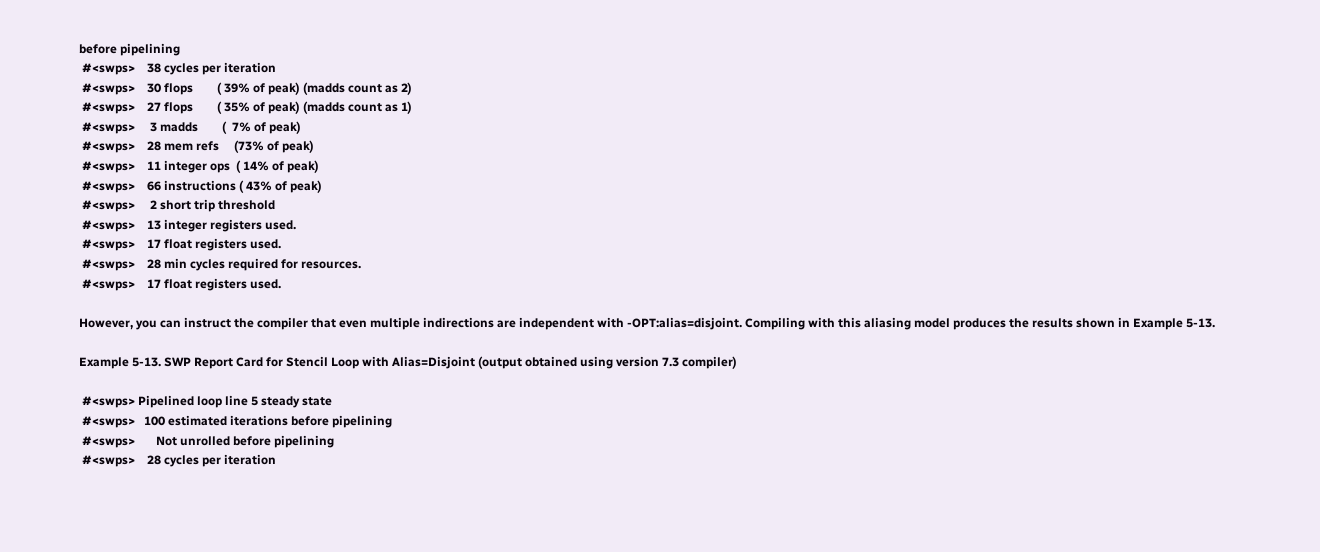before pipelining
 #<swps>    38 cycles per iteration
 #<swps>    30 flops        ( 39% of peak) (madds count as 2)
 #<swps>    27 flops        ( 35% of peak) (madds count as 1)
 #<swps>     3 madds        (  7% of peak)
 #<swps>    28 mem refs     (73% of peak)
 #<swps>    11 integer ops  ( 14% of peak)
 #<swps>    66 instructions ( 43% of peak)
 #<swps>     2 short trip threshold
 #<swps>    13 integer registers used.
 #<swps>    17 float registers used.
 #<swps>    28 min cycles required for resources.
 #<swps>    17 float registers used.

However, you can instruct the compiler that even multiple indirections are independent with -OPT:alias=disjoint. Compiling with this aliasing model produces the results shown in Example 5-13.

Example 5-13. SWP Report Card for Stencil Loop with Alias=Disjoint (output obtained using version 7.3 compiler)

 #<swps> Pipelined loop line 5 steady state
 #<swps>   100 estimated iterations before pipelining
 #<swps>       Not unrolled before pipelining
 #<swps>    28 cycles per iteration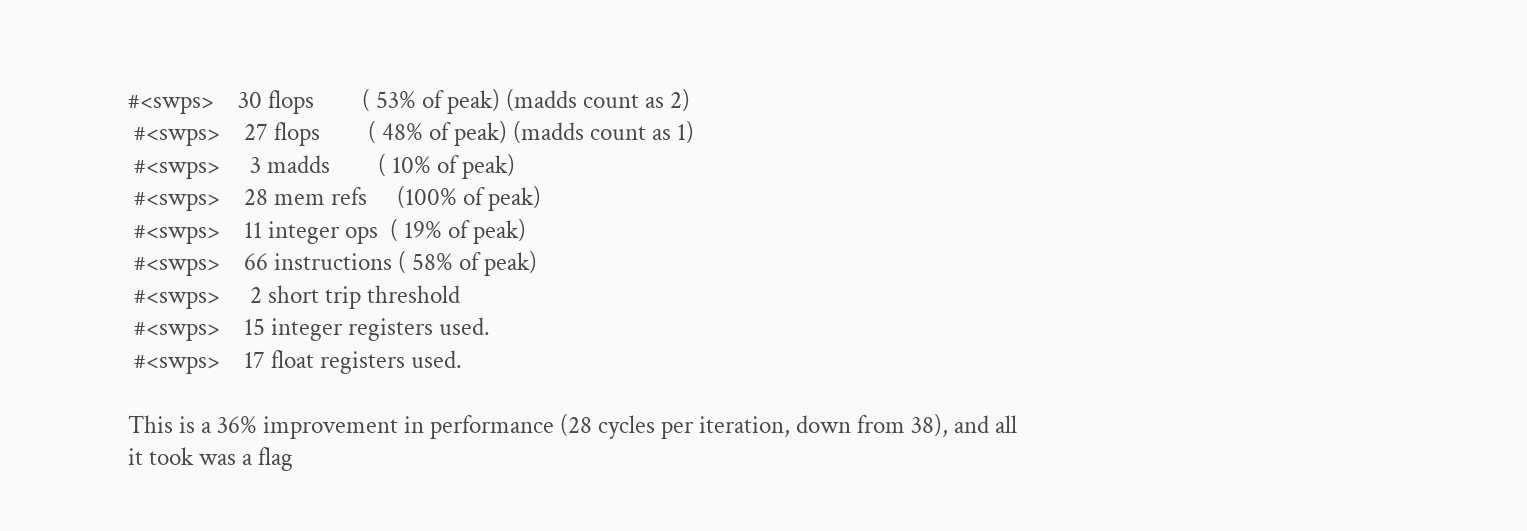#<swps>    30 flops        ( 53% of peak) (madds count as 2)
 #<swps>    27 flops        ( 48% of peak) (madds count as 1)
 #<swps>     3 madds        ( 10% of peak)
 #<swps>    28 mem refs     (100% of peak)
 #<swps>    11 integer ops  ( 19% of peak)
 #<swps>    66 instructions ( 58% of peak)
 #<swps>     2 short trip threshold
 #<swps>    15 integer registers used.
 #<swps>    17 float registers used.

This is a 36% improvement in performance (28 cycles per iteration, down from 38), and all it took was a flag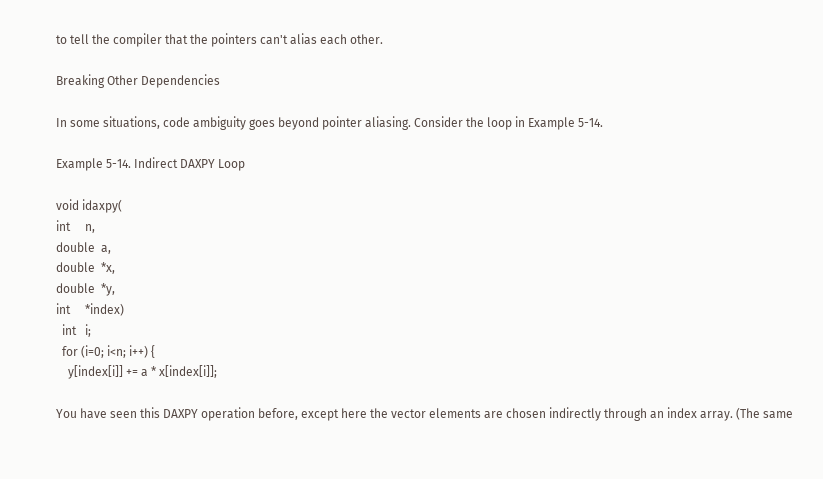to tell the compiler that the pointers can't alias each other.

Breaking Other Dependencies

In some situations, code ambiguity goes beyond pointer aliasing. Consider the loop in Example 5-14.

Example 5-14. Indirect DAXPY Loop

void idaxpy(
int     n,
double  a,
double  *x,
double  *y,
int     *index)
  int   i;
  for (i=0; i<n; i++) {
    y[index[i]] += a * x[index[i]];

You have seen this DAXPY operation before, except here the vector elements are chosen indirectly through an index array. (The same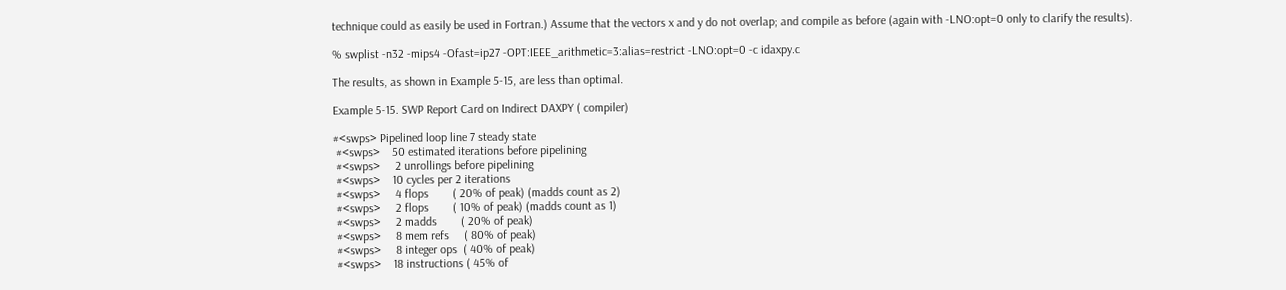technique could as easily be used in Fortran.) Assume that the vectors x and y do not overlap; and compile as before (again with -LNO:opt=0 only to clarify the results).

% swplist -n32 -mips4 -Ofast=ip27 -OPT:IEEE_arithmetic=3:alias=restrict -LNO:opt=0 -c idaxpy.c

The results, as shown in Example 5-15, are less than optimal.

Example 5-15. SWP Report Card on Indirect DAXPY ( compiler)

#<swps> Pipelined loop line 7 steady state
 #<swps>    50 estimated iterations before pipelining
 #<swps>     2 unrollings before pipelining
 #<swps>    10 cycles per 2 iterations
 #<swps>     4 flops        ( 20% of peak) (madds count as 2)
 #<swps>     2 flops        ( 10% of peak) (madds count as 1)
 #<swps>     2 madds        ( 20% of peak)
 #<swps>     8 mem refs     ( 80% of peak)
 #<swps>     8 integer ops  ( 40% of peak)
 #<swps>    18 instructions ( 45% of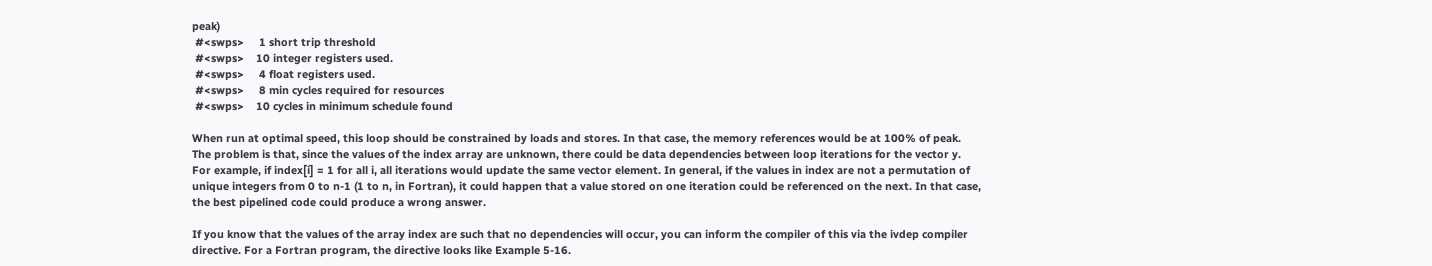peak)
 #<swps>     1 short trip threshold
 #<swps>    10 integer registers used.
 #<swps>     4 float registers used.
 #<swps>     8 min cycles required for resources
 #<swps>    10 cycles in minimum schedule found

When run at optimal speed, this loop should be constrained by loads and stores. In that case, the memory references would be at 100% of peak. The problem is that, since the values of the index array are unknown, there could be data dependencies between loop iterations for the vector y. For example, if index[i] = 1 for all i, all iterations would update the same vector element. In general, if the values in index are not a permutation of unique integers from 0 to n-1 (1 to n, in Fortran), it could happen that a value stored on one iteration could be referenced on the next. In that case, the best pipelined code could produce a wrong answer.

If you know that the values of the array index are such that no dependencies will occur, you can inform the compiler of this via the ivdep compiler directive. For a Fortran program, the directive looks like Example 5-16.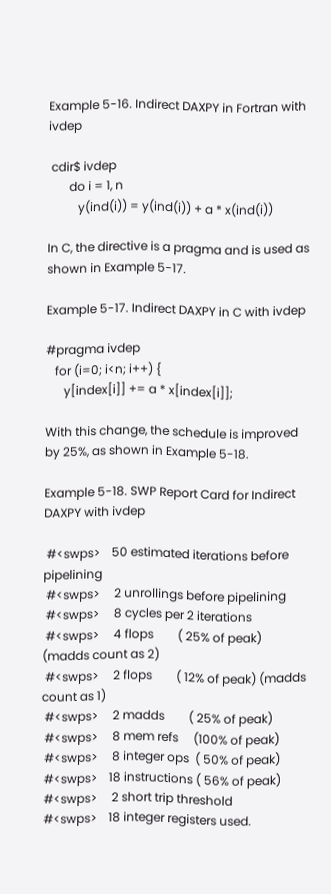Example 5-16. Indirect DAXPY in Fortran with ivdep

 cdir$ ivdep
       do i = 1, n
          y(ind(i)) = y(ind(i)) + a * x(ind(i))

In C, the directive is a pragma and is used as shown in Example 5-17.

Example 5-17. Indirect DAXPY in C with ivdep

#pragma ivdep
   for (i=0; i<n; i++) {
      y[index[i]] += a * x[index[i]];

With this change, the schedule is improved by 25%, as shown in Example 5-18.

Example 5-18. SWP Report Card for Indirect DAXPY with ivdep

 #<swps>    50 estimated iterations before pipelining
 #<swps>     2 unrollings before pipelining
 #<swps>     8 cycles per 2 iterations
 #<swps>     4 flops        ( 25% of peak) (madds count as 2)
 #<swps>     2 flops        ( 12% of peak) (madds count as 1)
 #<swps>     2 madds        ( 25% of peak)
 #<swps>     8 mem refs     (100% of peak)
 #<swps>     8 integer ops  ( 50% of peak)
 #<swps>    18 instructions ( 56% of peak)
 #<swps>     2 short trip threshold
 #<swps>    18 integer registers used.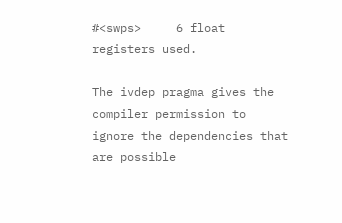#<swps>     6 float registers used.

The ivdep pragma gives the compiler permission to ignore the dependencies that are possible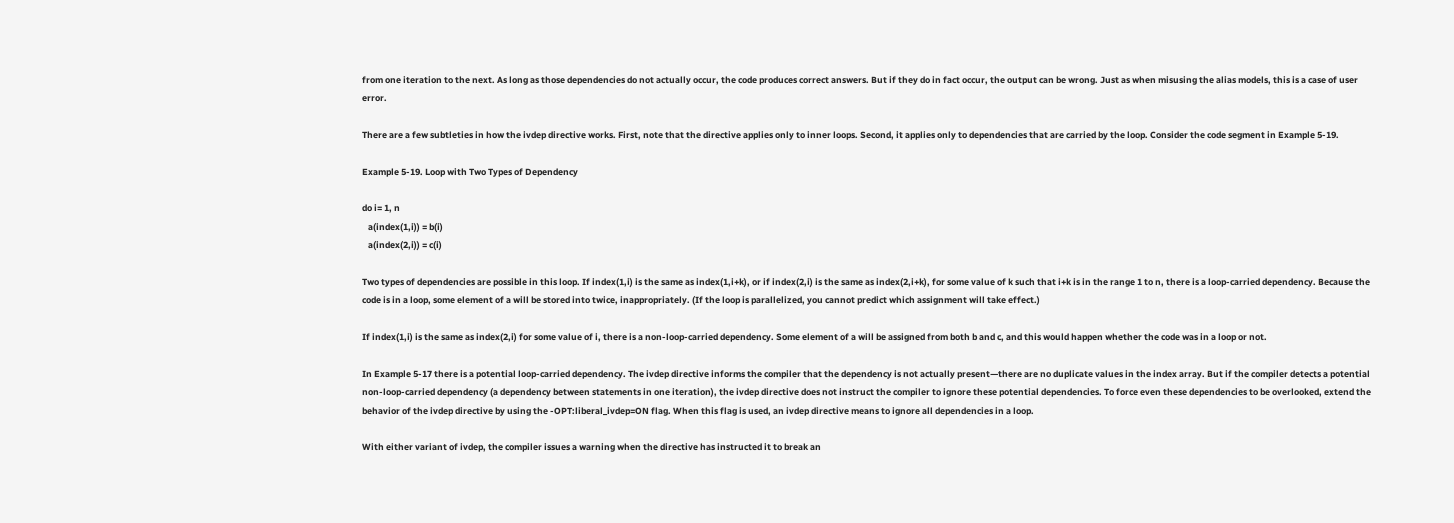from one iteration to the next. As long as those dependencies do not actually occur, the code produces correct answers. But if they do in fact occur, the output can be wrong. Just as when misusing the alias models, this is a case of user error.

There are a few subtleties in how the ivdep directive works. First, note that the directive applies only to inner loops. Second, it applies only to dependencies that are carried by the loop. Consider the code segment in Example 5-19.

Example 5-19. Loop with Two Types of Dependency

do i= 1, n
   a(index(1,i)) = b(i)
   a(index(2,i)) = c(i)

Two types of dependencies are possible in this loop. If index(1,i) is the same as index(1,i+k), or if index(2,i) is the same as index(2,i+k), for some value of k such that i+k is in the range 1 to n, there is a loop-carried dependency. Because the code is in a loop, some element of a will be stored into twice, inappropriately. (If the loop is parallelized, you cannot predict which assignment will take effect.)

If index(1,i) is the same as index(2,i) for some value of i, there is a non-loop-carried dependency. Some element of a will be assigned from both b and c, and this would happen whether the code was in a loop or not.

In Example 5-17 there is a potential loop-carried dependency. The ivdep directive informs the compiler that the dependency is not actually present—there are no duplicate values in the index array. But if the compiler detects a potential non-loop-carried dependency (a dependency between statements in one iteration), the ivdep directive does not instruct the compiler to ignore these potential dependencies. To force even these dependencies to be overlooked, extend the behavior of the ivdep directive by using the -OPT:liberal_ivdep=ON flag. When this flag is used, an ivdep directive means to ignore all dependencies in a loop.

With either variant of ivdep, the compiler issues a warning when the directive has instructed it to break an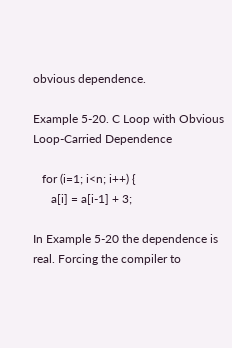obvious dependence.

Example 5-20. C Loop with Obvious Loop-Carried Dependence

   for (i=1; i<n; i++) {
      a[i] = a[i-1] + 3;

In Example 5-20 the dependence is real. Forcing the compiler to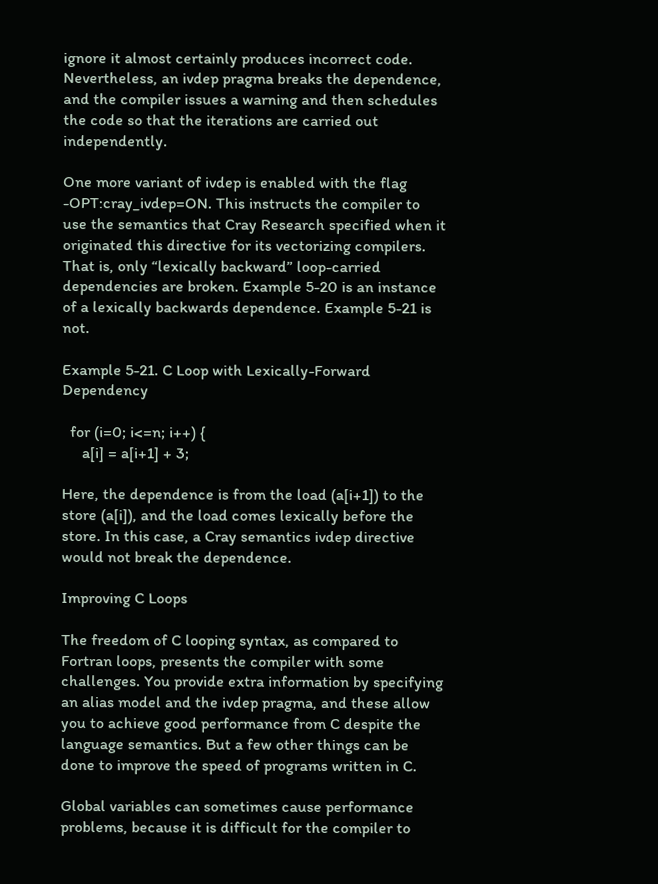ignore it almost certainly produces incorrect code. Nevertheless, an ivdep pragma breaks the dependence, and the compiler issues a warning and then schedules the code so that the iterations are carried out independently.

One more variant of ivdep is enabled with the flag -OPT:cray_ivdep=ON. This instructs the compiler to use the semantics that Cray Research specified when it originated this directive for its vectorizing compilers. That is, only “lexically backward” loop-carried dependencies are broken. Example 5-20 is an instance of a lexically backwards dependence. Example 5-21 is not.

Example 5-21. C Loop with Lexically-Forward Dependency

  for (i=0; i<=n; i++) {
     a[i] = a[i+1] + 3;

Here, the dependence is from the load (a[i+1]) to the store (a[i]), and the load comes lexically before the store. In this case, a Cray semantics ivdep directive would not break the dependence.

Improving C Loops

The freedom of C looping syntax, as compared to Fortran loops, presents the compiler with some challenges. You provide extra information by specifying an alias model and the ivdep pragma, and these allow you to achieve good performance from C despite the language semantics. But a few other things can be done to improve the speed of programs written in C.

Global variables can sometimes cause performance problems, because it is difficult for the compiler to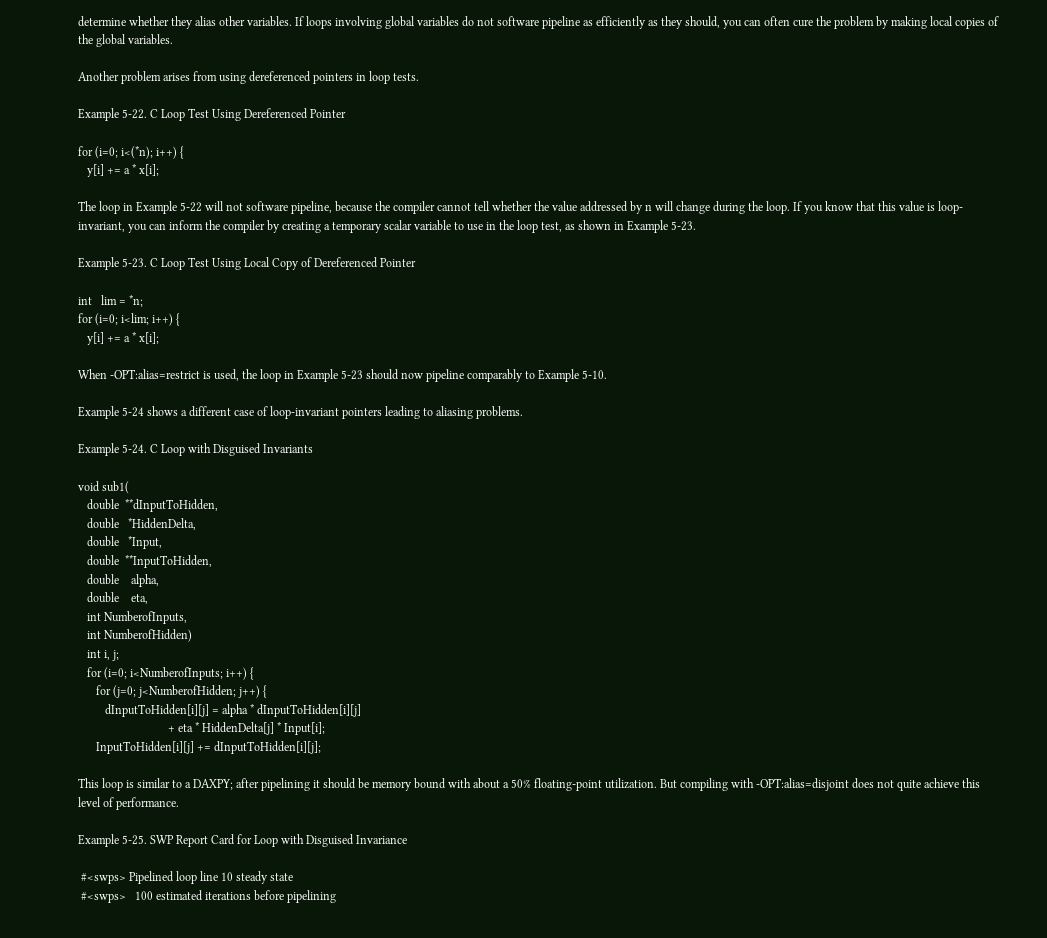determine whether they alias other variables. If loops involving global variables do not software pipeline as efficiently as they should, you can often cure the problem by making local copies of the global variables.

Another problem arises from using dereferenced pointers in loop tests.

Example 5-22. C Loop Test Using Dereferenced Pointer

for (i=0; i<(*n); i++) {
   y[i] += a * x[i];

The loop in Example 5-22 will not software pipeline, because the compiler cannot tell whether the value addressed by n will change during the loop. If you know that this value is loop-invariant, you can inform the compiler by creating a temporary scalar variable to use in the loop test, as shown in Example 5-23.

Example 5-23. C Loop Test Using Local Copy of Dereferenced Pointer

int   lim = *n;
for (i=0; i<lim; i++) {
   y[i] += a * x[i];

When -OPT:alias=restrict is used, the loop in Example 5-23 should now pipeline comparably to Example 5-10.

Example 5-24 shows a different case of loop-invariant pointers leading to aliasing problems.

Example 5-24. C Loop with Disguised Invariants

void sub1(
   double  **dInputToHidden,
   double   *HiddenDelta,
   double   *Input,
   double  **InputToHidden,
   double    alpha,
   double    eta,
   int NumberofInputs,
   int NumberofHidden)
   int i, j;
   for (i=0; i<NumberofInputs; i++) {
      for (j=0; j<NumberofHidden; j++) {
         dInputToHidden[i][j] = alpha * dInputToHidden[i][j]
                              + eta * HiddenDelta[j] * Input[i];
      InputToHidden[i][j] += dInputToHidden[i][j];

This loop is similar to a DAXPY; after pipelining it should be memory bound with about a 50% floating-point utilization. But compiling with -OPT:alias=disjoint does not quite achieve this level of performance.

Example 5-25. SWP Report Card for Loop with Disguised Invariance

 #<swps> Pipelined loop line 10 steady state
 #<swps>   100 estimated iterations before pipelining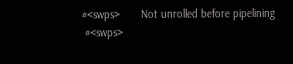#<swps>       Not unrolled before pipelining
 #<swps>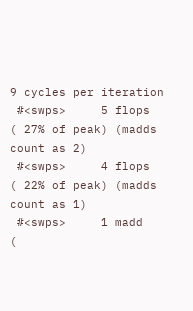9 cycles per iteration
 #<swps>     5 flops        ( 27% of peak) (madds count as 2)
 #<swps>     4 flops        ( 22% of peak) (madds count as 1)
 #<swps>     1 madd         (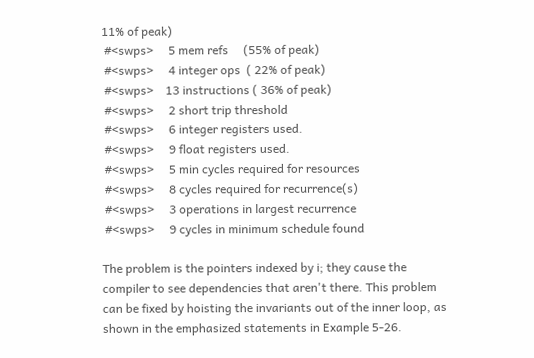11% of peak)
 #<swps>     5 mem refs     (55% of peak)
 #<swps>     4 integer ops  ( 22% of peak)
 #<swps>    13 instructions ( 36% of peak)
 #<swps>     2 short trip threshold
 #<swps>     6 integer registers used.
 #<swps>     9 float registers used.
 #<swps>     5 min cycles required for resources
 #<swps>     8 cycles required for recurrence(s)
 #<swps>     3 operations in largest recurrence
 #<swps>     9 cycles in minimum schedule found

The problem is the pointers indexed by i; they cause the compiler to see dependencies that aren't there. This problem can be fixed by hoisting the invariants out of the inner loop, as shown in the emphasized statements in Example 5-26.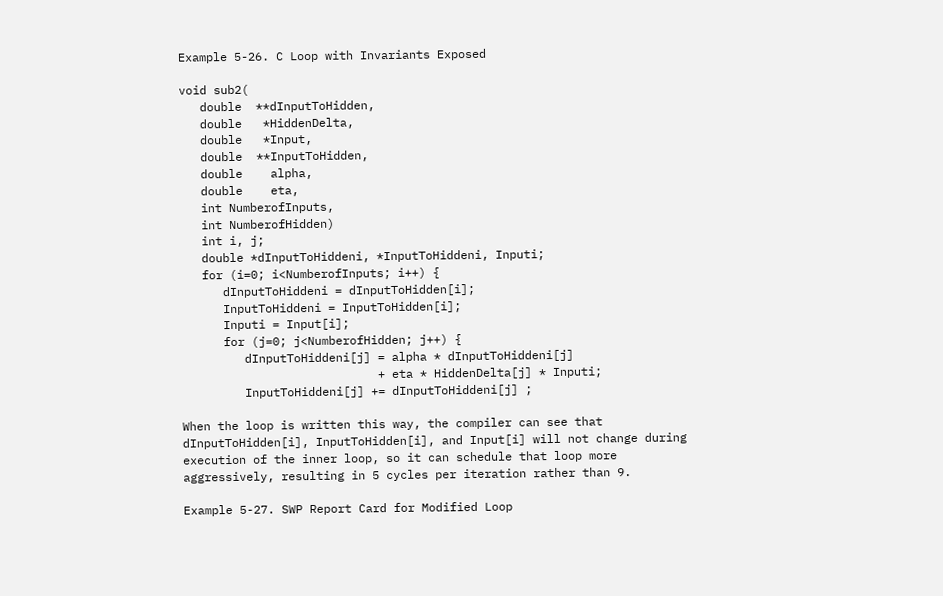Example 5-26. C Loop with Invariants Exposed

void sub2(
   double  **dInputToHidden,
   double   *HiddenDelta,
   double   *Input,
   double  **InputToHidden,
   double    alpha,
   double    eta,
   int NumberofInputs,
   int NumberofHidden)
   int i, j;
   double *dInputToHiddeni, *InputToHiddeni, Inputi;
   for (i=0; i<NumberofInputs; i++) {
      dInputToHiddeni = dInputToHidden[i];
      InputToHiddeni = InputToHidden[i];
      Inputi = Input[i];
      for (j=0; j<NumberofHidden; j++) {
         dInputToHiddeni[j] = alpha * dInputToHiddeni[j]
                            + eta * HiddenDelta[j] * Inputi;
         InputToHiddeni[j] += dInputToHiddeni[j] ;

When the loop is written this way, the compiler can see that dInputToHidden[i], InputToHidden[i], and Input[i] will not change during execution of the inner loop, so it can schedule that loop more aggressively, resulting in 5 cycles per iteration rather than 9.

Example 5-27. SWP Report Card for Modified Loop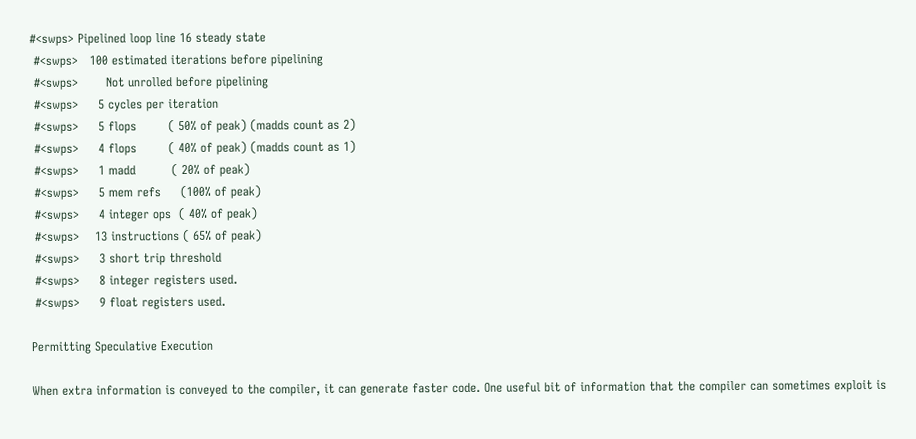#<swps> Pipelined loop line 16 steady state
 #<swps>   100 estimated iterations before pipelining
 #<swps>       Not unrolled before pipelining
 #<swps>     5 cycles per iteration
 #<swps>     5 flops        ( 50% of peak) (madds count as 2)
 #<swps>     4 flops        ( 40% of peak) (madds count as 1)
 #<swps>     1 madd         ( 20% of peak)
 #<swps>     5 mem refs     (100% of peak)
 #<swps>     4 integer ops  ( 40% of peak)
 #<swps>    13 instructions ( 65% of peak)
 #<swps>     3 short trip threshold
 #<swps>     8 integer registers used.
 #<swps>     9 float registers used.

Permitting Speculative Execution

When extra information is conveyed to the compiler, it can generate faster code. One useful bit of information that the compiler can sometimes exploit is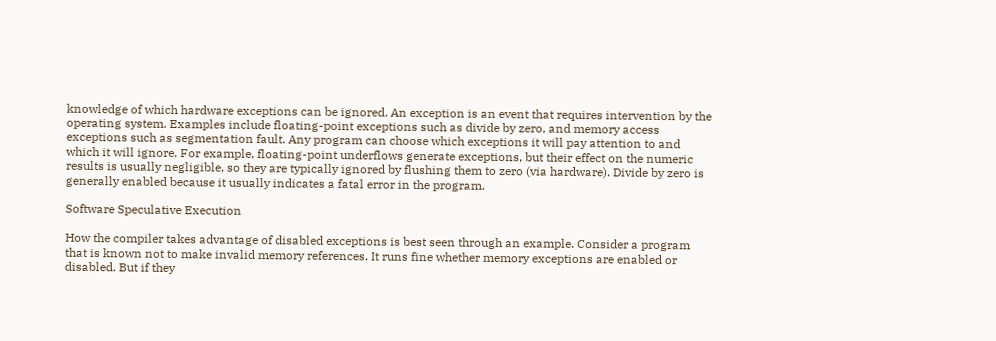knowledge of which hardware exceptions can be ignored. An exception is an event that requires intervention by the operating system. Examples include floating-point exceptions such as divide by zero, and memory access exceptions such as segmentation fault. Any program can choose which exceptions it will pay attention to and which it will ignore. For example, floating-point underflows generate exceptions, but their effect on the numeric results is usually negligible, so they are typically ignored by flushing them to zero (via hardware). Divide by zero is generally enabled because it usually indicates a fatal error in the program.

Software Speculative Execution

How the compiler takes advantage of disabled exceptions is best seen through an example. Consider a program that is known not to make invalid memory references. It runs fine whether memory exceptions are enabled or disabled. But if they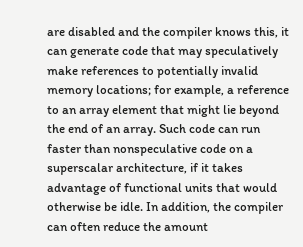are disabled and the compiler knows this, it can generate code that may speculatively make references to potentially invalid memory locations; for example, a reference to an array element that might lie beyond the end of an array. Such code can run faster than nonspeculative code on a superscalar architecture, if it takes advantage of functional units that would otherwise be idle. In addition, the compiler can often reduce the amount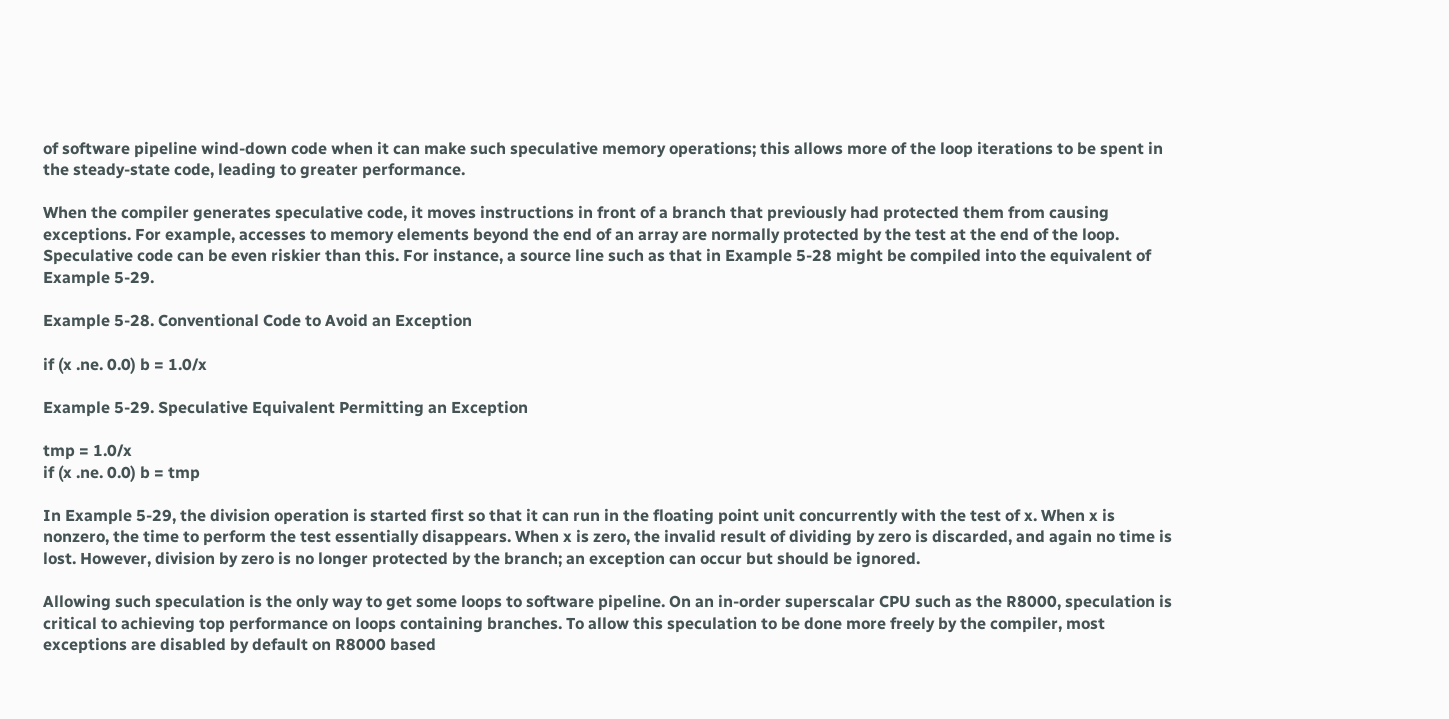of software pipeline wind-down code when it can make such speculative memory operations; this allows more of the loop iterations to be spent in the steady-state code, leading to greater performance.

When the compiler generates speculative code, it moves instructions in front of a branch that previously had protected them from causing exceptions. For example, accesses to memory elements beyond the end of an array are normally protected by the test at the end of the loop. Speculative code can be even riskier than this. For instance, a source line such as that in Example 5-28 might be compiled into the equivalent of Example 5-29.

Example 5-28. Conventional Code to Avoid an Exception

if (x .ne. 0.0) b = 1.0/x

Example 5-29. Speculative Equivalent Permitting an Exception

tmp = 1.0/x
if (x .ne. 0.0) b = tmp

In Example 5-29, the division operation is started first so that it can run in the floating point unit concurrently with the test of x. When x is nonzero, the time to perform the test essentially disappears. When x is zero, the invalid result of dividing by zero is discarded, and again no time is lost. However, division by zero is no longer protected by the branch; an exception can occur but should be ignored.

Allowing such speculation is the only way to get some loops to software pipeline. On an in-order superscalar CPU such as the R8000, speculation is critical to achieving top performance on loops containing branches. To allow this speculation to be done more freely by the compiler, most exceptions are disabled by default on R8000 based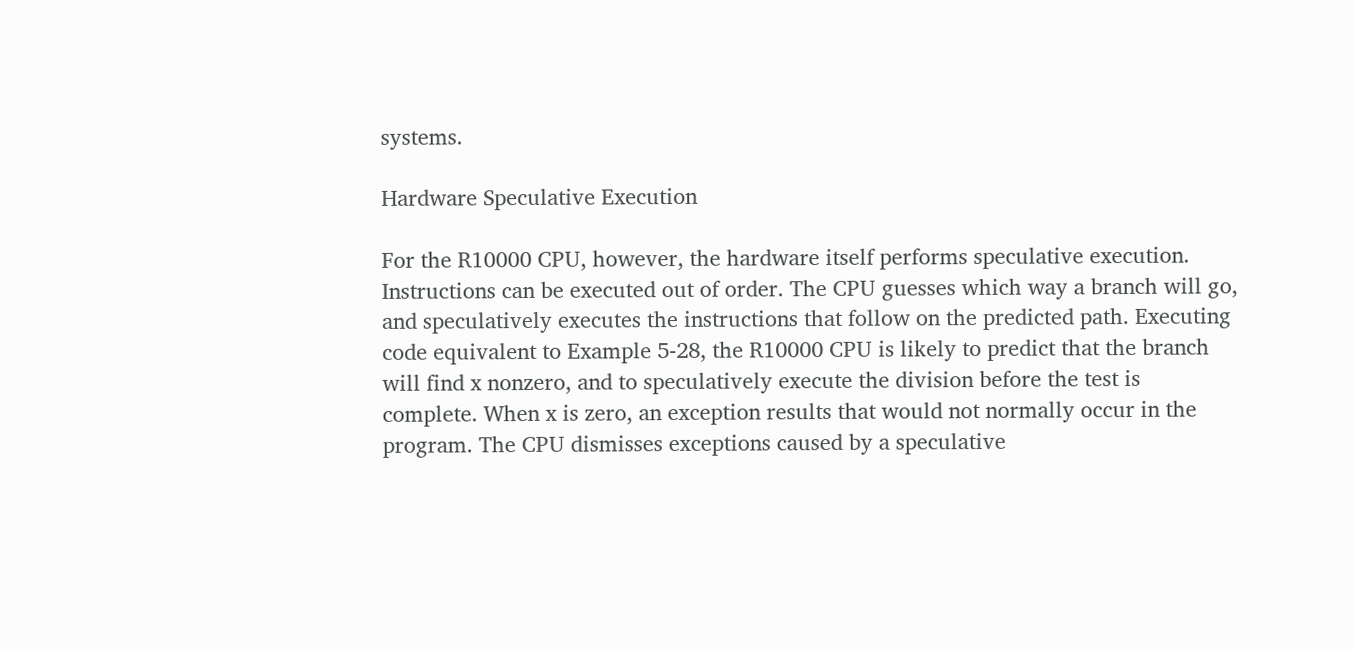systems.

Hardware Speculative Execution

For the R10000 CPU, however, the hardware itself performs speculative execution. Instructions can be executed out of order. The CPU guesses which way a branch will go, and speculatively executes the instructions that follow on the predicted path. Executing code equivalent to Example 5-28, the R10000 CPU is likely to predict that the branch will find x nonzero, and to speculatively execute the division before the test is complete. When x is zero, an exception results that would not normally occur in the program. The CPU dismisses exceptions caused by a speculative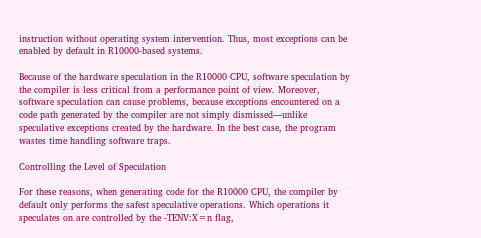instruction without operating system intervention. Thus, most exceptions can be enabled by default in R10000-based systems.

Because of the hardware speculation in the R10000 CPU, software speculation by the compiler is less critical from a performance point of view. Moreover, software speculation can cause problems, because exceptions encountered on a code path generated by the compiler are not simply dismissed—unlike speculative exceptions created by the hardware. In the best case, the program wastes time handling software traps.

Controlling the Level of Speculation

For these reasons, when generating code for the R10000 CPU, the compiler by default only performs the safest speculative operations. Which operations it speculates on are controlled by the -TENV:X=n flag,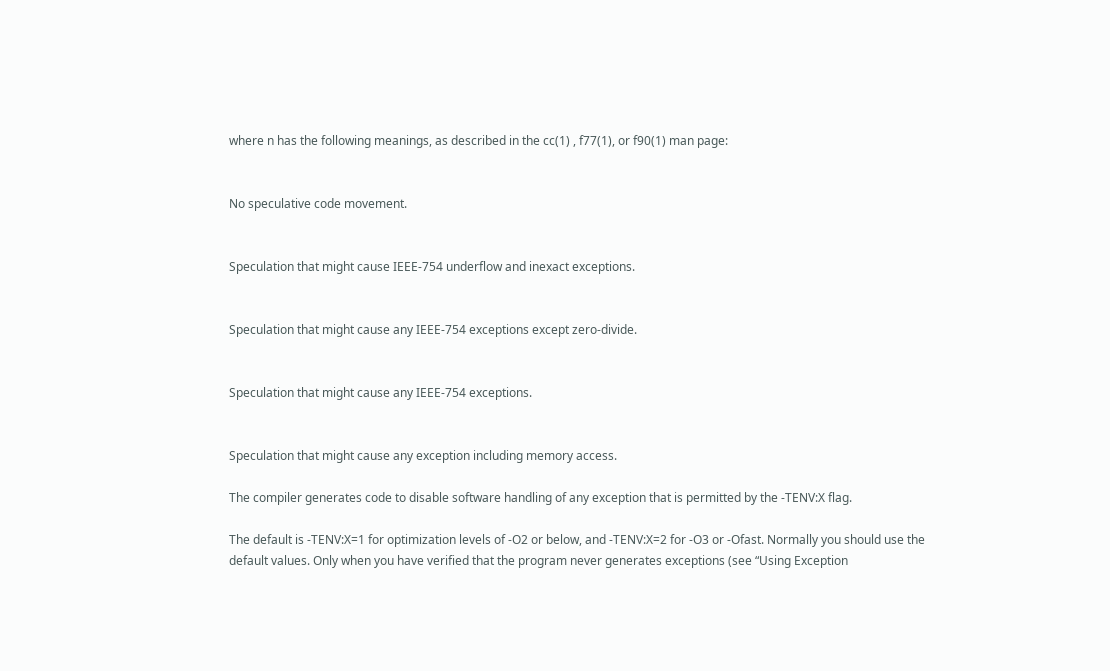where n has the following meanings, as described in the cc(1) , f77(1), or f90(1) man page:


No speculative code movement.


Speculation that might cause IEEE-754 underflow and inexact exceptions.


Speculation that might cause any IEEE-754 exceptions except zero-divide.


Speculation that might cause any IEEE-754 exceptions.


Speculation that might cause any exception including memory access.

The compiler generates code to disable software handling of any exception that is permitted by the -TENV:X flag.

The default is -TENV:X=1 for optimization levels of -O2 or below, and -TENV:X=2 for -O3 or -Ofast. Normally you should use the default values. Only when you have verified that the program never generates exceptions (see “Using Exception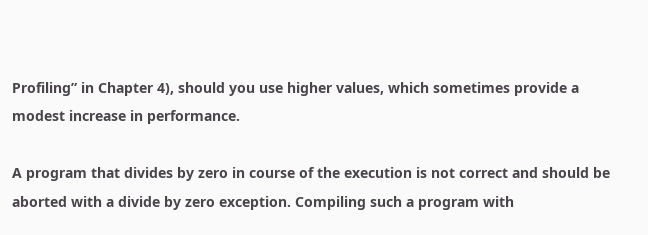Profiling” in Chapter 4), should you use higher values, which sometimes provide a modest increase in performance.

A program that divides by zero in course of the execution is not correct and should be aborted with a divide by zero exception. Compiling such a program with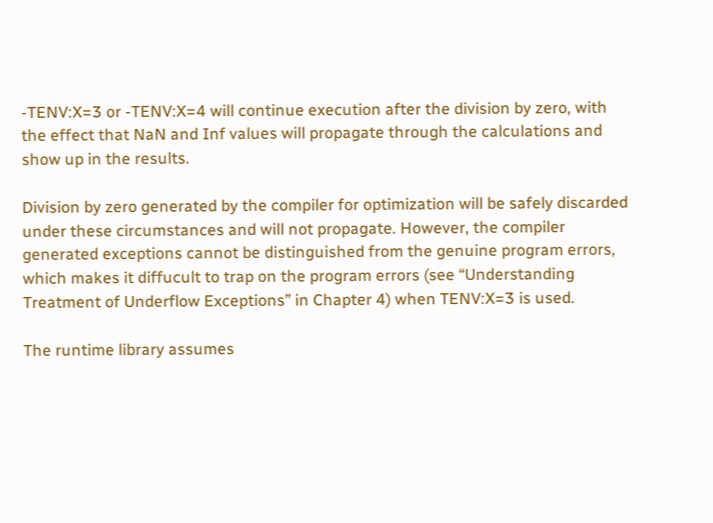-TENV:X=3 or -TENV:X=4 will continue execution after the division by zero, with the effect that NaN and Inf values will propagate through the calculations and show up in the results.

Division by zero generated by the compiler for optimization will be safely discarded under these circumstances and will not propagate. However, the compiler generated exceptions cannot be distinguished from the genuine program errors, which makes it diffucult to trap on the program errors (see “Understanding Treatment of Underflow Exceptions” in Chapter 4) when TENV:X=3 is used.

The runtime library assumes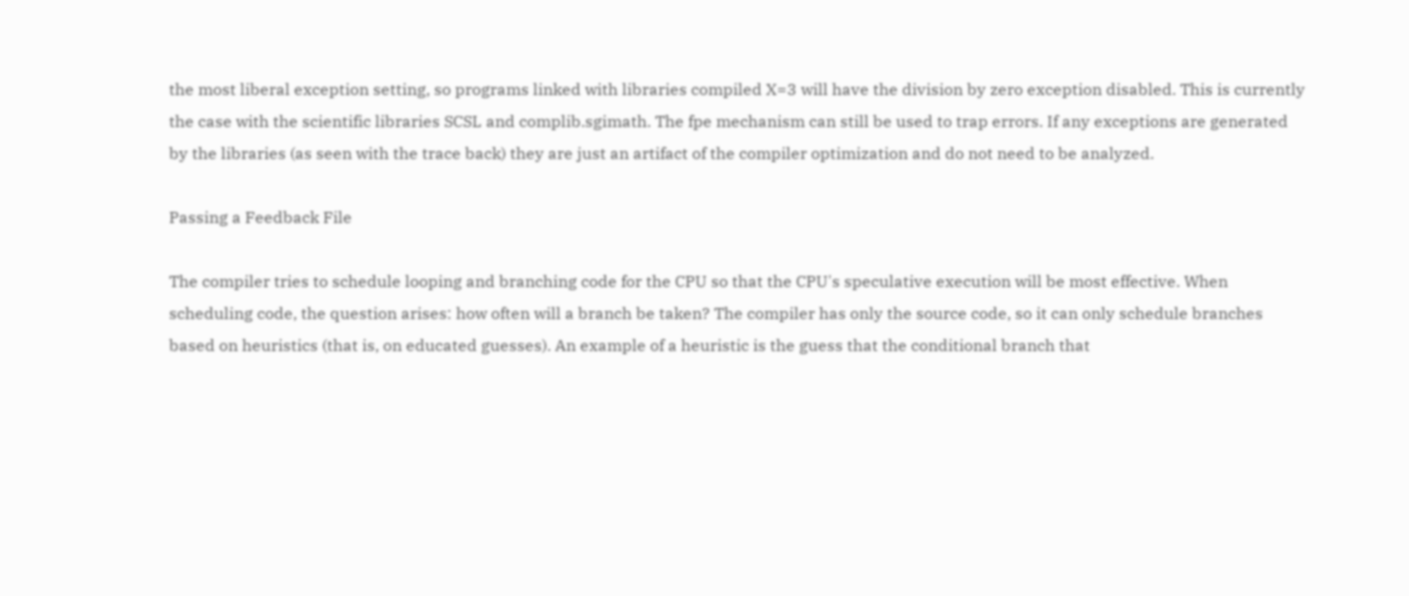the most liberal exception setting, so programs linked with libraries compiled X=3 will have the division by zero exception disabled. This is currently the case with the scientific libraries SCSL and complib.sgimath. The fpe mechanism can still be used to trap errors. If any exceptions are generated by the libraries (as seen with the trace back) they are just an artifact of the compiler optimization and do not need to be analyzed.

Passing a Feedback File

The compiler tries to schedule looping and branching code for the CPU so that the CPU's speculative execution will be most effective. When scheduling code, the question arises: how often will a branch be taken? The compiler has only the source code, so it can only schedule branches based on heuristics (that is, on educated guesses). An example of a heuristic is the guess that the conditional branch that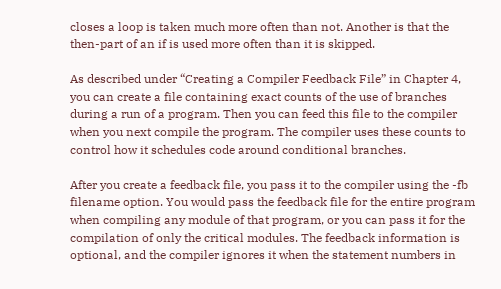closes a loop is taken much more often than not. Another is that the then-part of an if is used more often than it is skipped.

As described under “Creating a Compiler Feedback File” in Chapter 4, you can create a file containing exact counts of the use of branches during a run of a program. Then you can feed this file to the compiler when you next compile the program. The compiler uses these counts to control how it schedules code around conditional branches.

After you create a feedback file, you pass it to the compiler using the -fb filename option. You would pass the feedback file for the entire program when compiling any module of that program, or you can pass it for the compilation of only the critical modules. The feedback information is optional, and the compiler ignores it when the statement numbers in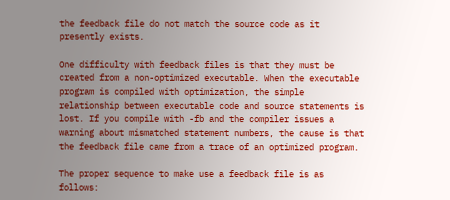the feedback file do not match the source code as it presently exists.

One difficulty with feedback files is that they must be created from a non-optimized executable. When the executable program is compiled with optimization, the simple relationship between executable code and source statements is lost. If you compile with -fb and the compiler issues a warning about mismatched statement numbers, the cause is that the feedback file came from a trace of an optimized program.

The proper sequence to make use a feedback file is as follows: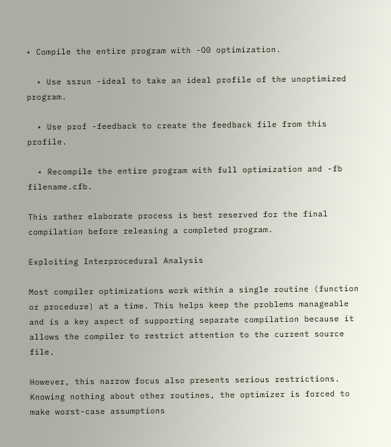• Compile the entire program with -O0 optimization.

  • Use ssrun -ideal to take an ideal profile of the unoptimized program.

  • Use prof -feedback to create the feedback file from this profile.

  • Recompile the entire program with full optimization and -fb filename.cfb.

This rather elaborate process is best reserved for the final compilation before releasing a completed program.

Exploiting Interprocedural Analysis

Most compiler optimizations work within a single routine (function or procedure) at a time. This helps keep the problems manageable and is a key aspect of supporting separate compilation because it allows the compiler to restrict attention to the current source file.

However, this narrow focus also presents serious restrictions. Knowing nothing about other routines, the optimizer is forced to make worst-case assumptions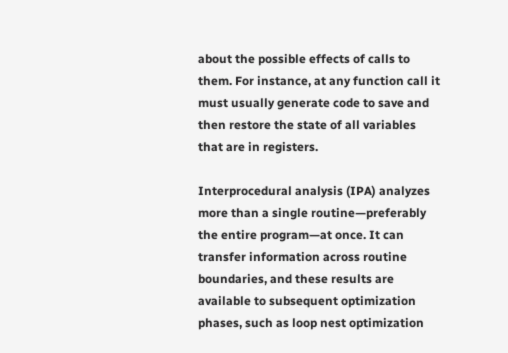about the possible effects of calls to them. For instance, at any function call it must usually generate code to save and then restore the state of all variables that are in registers.

Interprocedural analysis (IPA) analyzes more than a single routine—preferably the entire program—at once. It can transfer information across routine boundaries, and these results are available to subsequent optimization phases, such as loop nest optimization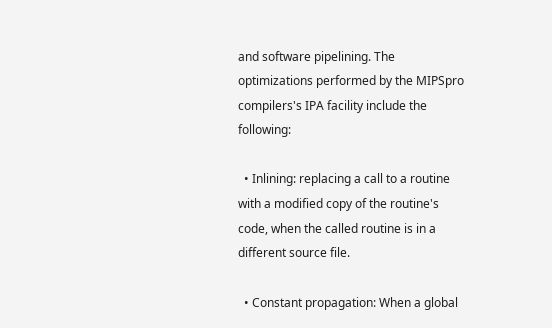and software pipelining. The optimizations performed by the MIPSpro compilers's IPA facility include the following:

  • Inlining: replacing a call to a routine with a modified copy of the routine's code, when the called routine is in a different source file.

  • Constant propagation: When a global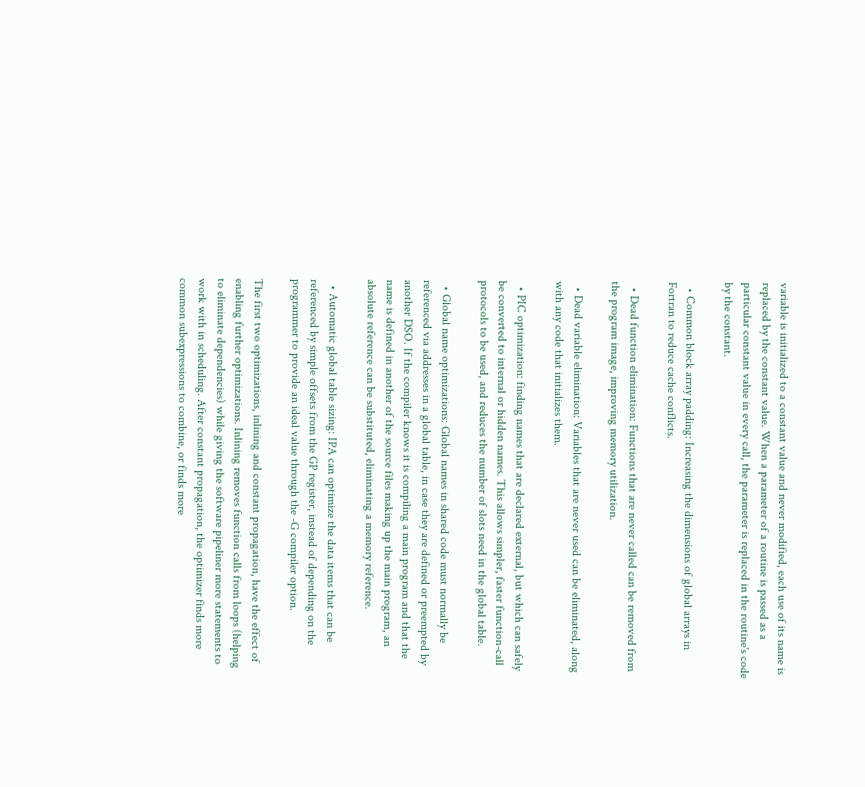variable is initialized to a constant value and never modified, each use of its name is replaced by the constant value. When a parameter of a routine is passed as a particular constant value in every call, the parameter is replaced in the routine's code by the constant.

  • Common block array padding: Increasing the dimensions of global arrays in Fortran to reduce cache conflicts.

  • Dead function elimination: Functions that are never called can be removed from the program image, improving memory utilization.

  • Dead variable elimination: Variables that are never used can be eliminated, along with any code that initializes them.

  • PIC optimization: finding names that are declared external, but which can safely be converted to internal or hidden names. This allows simpler, faster function-call protocols to be used, and reduces the number of slots need in the global table.

  • Global name optimizations: Global names in shared code must normally be referenced via addresses in a global table, in case they are defined or preempted by another DSO. If the compiler knows it is compiling a main program and that the name is defined in another of the source files making up the main program, an absolute reference can be substituted, eliminating a memory reference.

  • Automatic global table sizing: IPA can optimize the data items that can be referenced by simple offsets from the GP register, instead of depending on the programmer to provide an ideal value through the -G compiler option.

The first two optimizations, inlining and constant propagation, have the effect of enabling further optimizations. Inlining removes function calls from loops (helping to eliminate dependencies) while giving the software pipeliner more statements to work with in scheduling. After constant propagation, the optimizer finds more common subexpressions to combine, or finds more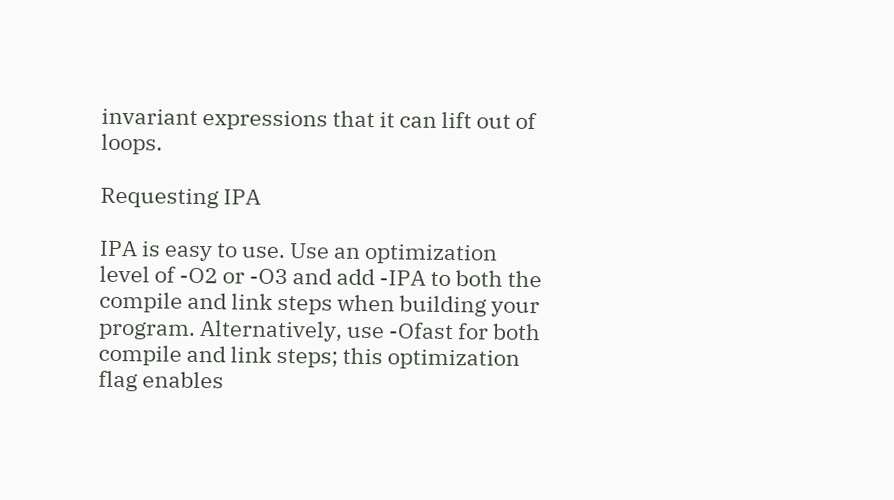invariant expressions that it can lift out of loops.

Requesting IPA

IPA is easy to use. Use an optimization level of -O2 or -O3 and add -IPA to both the compile and link steps when building your program. Alternatively, use -Ofast for both compile and link steps; this optimization flag enables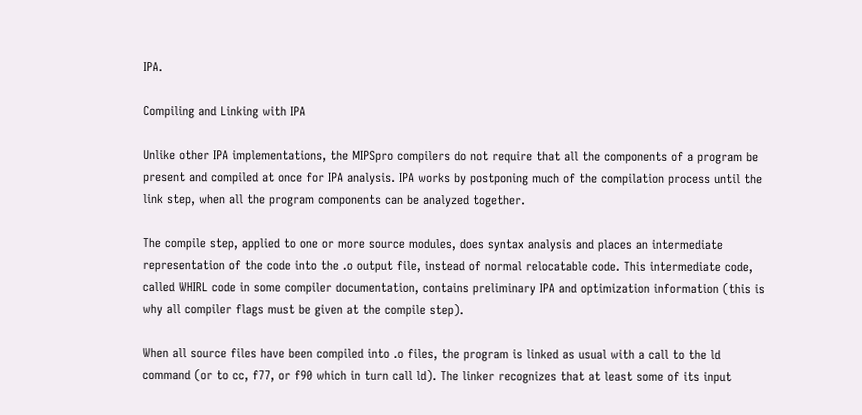IPA.

Compiling and Linking with IPA

Unlike other IPA implementations, the MIPSpro compilers do not require that all the components of a program be present and compiled at once for IPA analysis. IPA works by postponing much of the compilation process until the link step, when all the program components can be analyzed together.

The compile step, applied to one or more source modules, does syntax analysis and places an intermediate representation of the code into the .o output file, instead of normal relocatable code. This intermediate code, called WHIRL code in some compiler documentation, contains preliminary IPA and optimization information (this is why all compiler flags must be given at the compile step).

When all source files have been compiled into .o files, the program is linked as usual with a call to the ld command (or to cc, f77, or f90 which in turn call ld). The linker recognizes that at least some of its input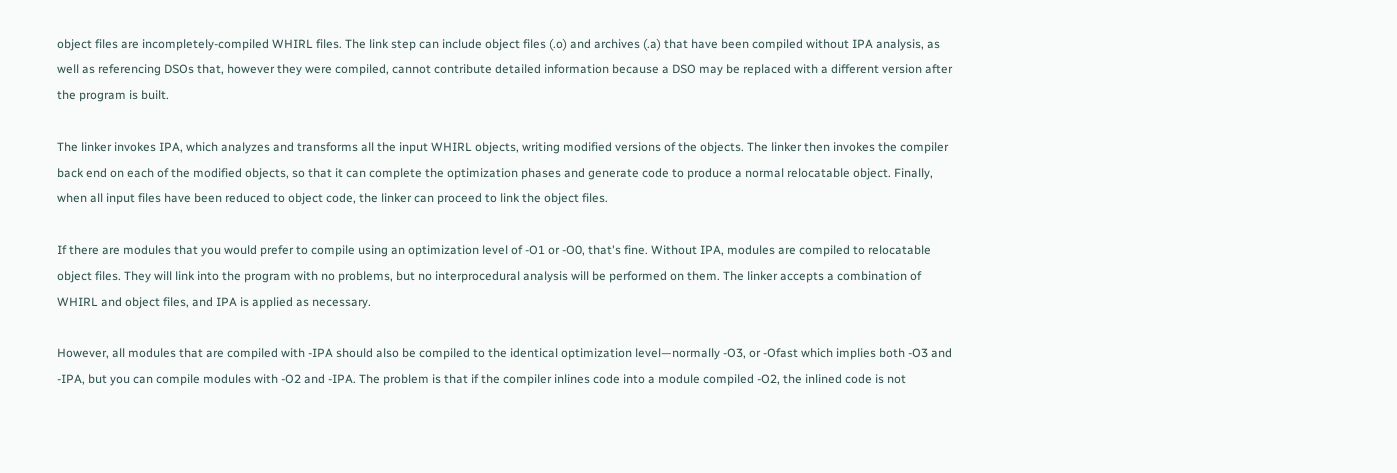object files are incompletely-compiled WHIRL files. The link step can include object files (.o) and archives (.a) that have been compiled without IPA analysis, as well as referencing DSOs that, however they were compiled, cannot contribute detailed information because a DSO may be replaced with a different version after the program is built.

The linker invokes IPA, which analyzes and transforms all the input WHIRL objects, writing modified versions of the objects. The linker then invokes the compiler back end on each of the modified objects, so that it can complete the optimization phases and generate code to produce a normal relocatable object. Finally, when all input files have been reduced to object code, the linker can proceed to link the object files.

If there are modules that you would prefer to compile using an optimization level of -O1 or -O0, that's fine. Without IPA, modules are compiled to relocatable object files. They will link into the program with no problems, but no interprocedural analysis will be performed on them. The linker accepts a combination of WHIRL and object files, and IPA is applied as necessary.

However, all modules that are compiled with -IPA should also be compiled to the identical optimization level—normally -O3, or -Ofast which implies both -O3 and -IPA, but you can compile modules with -O2 and -IPA. The problem is that if the compiler inlines code into a module compiled -O2, the inlined code is not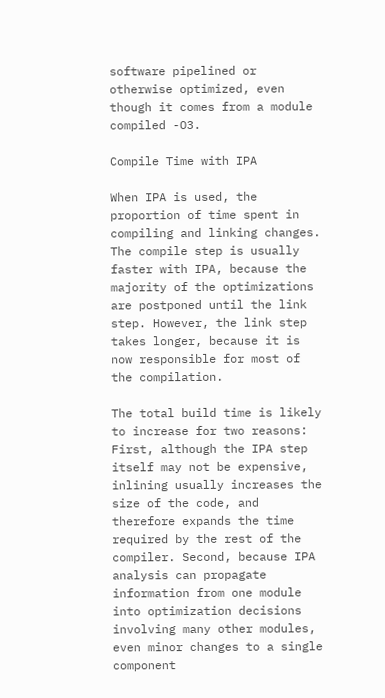software pipelined or otherwise optimized, even though it comes from a module compiled -O3.

Compile Time with IPA

When IPA is used, the proportion of time spent in compiling and linking changes. The compile step is usually faster with IPA, because the majority of the optimizations are postponed until the link step. However, the link step takes longer, because it is now responsible for most of the compilation.

The total build time is likely to increase for two reasons: First, although the IPA step itself may not be expensive, inlining usually increases the size of the code, and therefore expands the time required by the rest of the compiler. Second, because IPA analysis can propagate information from one module into optimization decisions involving many other modules, even minor changes to a single component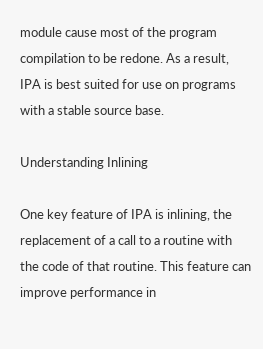module cause most of the program compilation to be redone. As a result, IPA is best suited for use on programs with a stable source base.

Understanding Inlining

One key feature of IPA is inlining, the replacement of a call to a routine with the code of that routine. This feature can improve performance in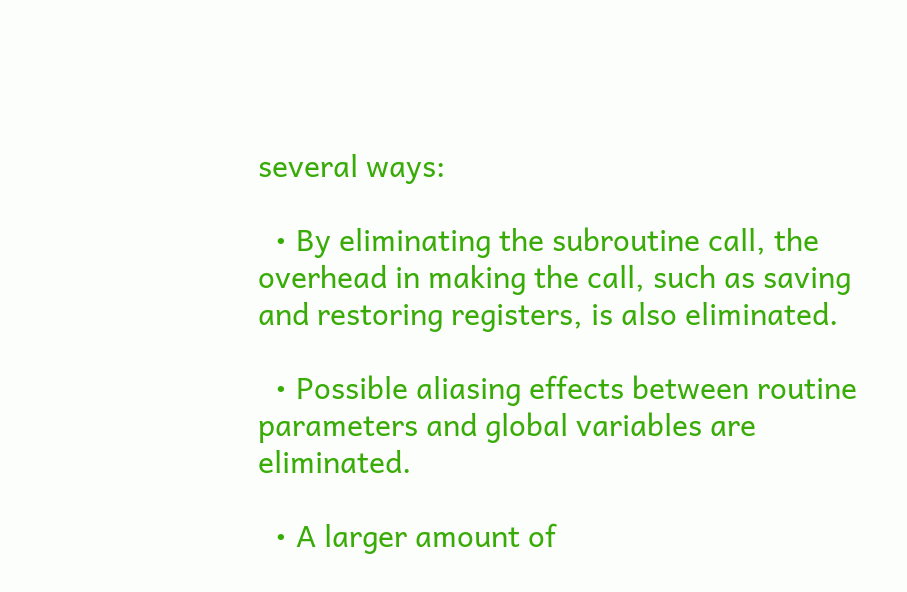several ways:

  • By eliminating the subroutine call, the overhead in making the call, such as saving and restoring registers, is also eliminated.

  • Possible aliasing effects between routine parameters and global variables are eliminated.

  • A larger amount of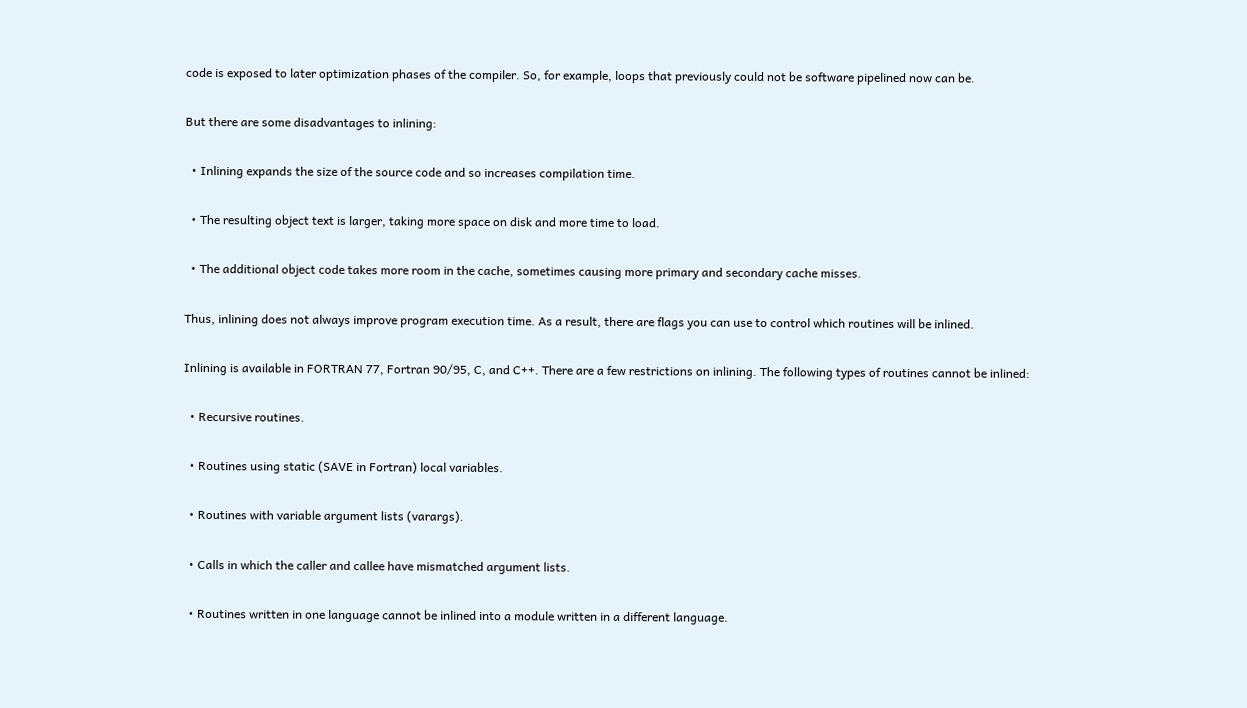code is exposed to later optimization phases of the compiler. So, for example, loops that previously could not be software pipelined now can be.

But there are some disadvantages to inlining:

  • Inlining expands the size of the source code and so increases compilation time.

  • The resulting object text is larger, taking more space on disk and more time to load.

  • The additional object code takes more room in the cache, sometimes causing more primary and secondary cache misses.

Thus, inlining does not always improve program execution time. As a result, there are flags you can use to control which routines will be inlined.

Inlining is available in FORTRAN 77, Fortran 90/95, C, and C++. There are a few restrictions on inlining. The following types of routines cannot be inlined:

  • Recursive routines.

  • Routines using static (SAVE in Fortran) local variables.

  • Routines with variable argument lists (varargs).

  • Calls in which the caller and callee have mismatched argument lists.

  • Routines written in one language cannot be inlined into a module written in a different language.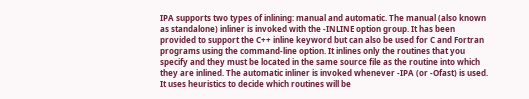IPA supports two types of inlining: manual and automatic. The manual (also known as standalone) inliner is invoked with the -INLINE option group. It has been provided to support the C++ inline keyword but can also be used for C and Fortran programs using the command-line option. It inlines only the routines that you specify and they must be located in the same source file as the routine into which they are inlined. The automatic inliner is invoked whenever -IPA (or -Ofast) is used. It uses heuristics to decide which routines will be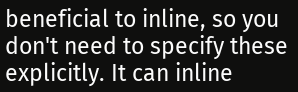beneficial to inline, so you don't need to specify these explicitly. It can inline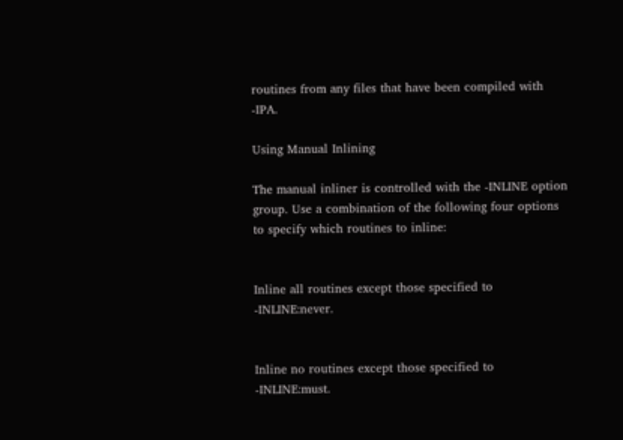routines from any files that have been compiled with -IPA.

Using Manual Inlining

The manual inliner is controlled with the -INLINE option group. Use a combination of the following four options to specify which routines to inline:


Inline all routines except those specified to -INLINE:never.


Inline no routines except those specified to -INLINE:must.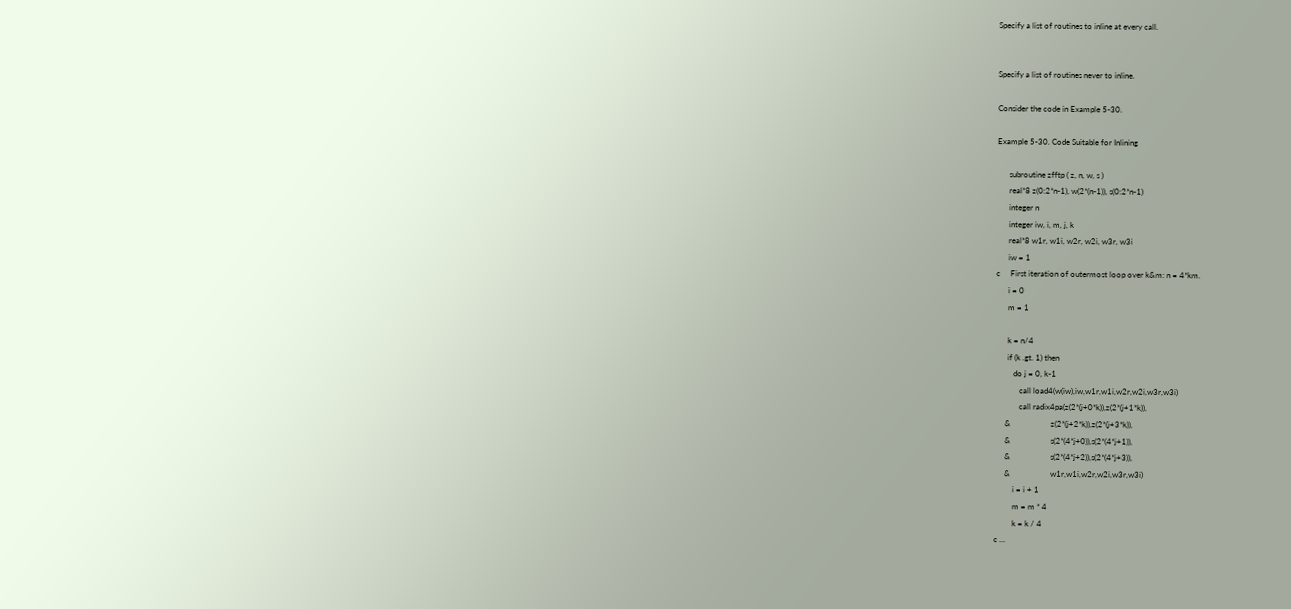Specify a list of routines to inline at every call.


Specify a list of routines never to inline.

Consider the code in Example 5-30.

Example 5-30. Code Suitable for Inlining

      subroutine zfftp ( z, n, w, s )
      real*8 z(0:2*n-1), w(2*(n-1)), s(0:2*n-1)
      integer n
      integer iw, i, m, j, k
      real*8 w1r, w1i, w2r, w2i, w3r, w3i
      iw = 1
c     First iteration of outermost loop over k&m: n = 4*km.
      i = 0
      m = 1

      k = n/4
      if (k .gt. 1) then
         do j = 0, k-1
            call load4(w(iw),iw,w1r,w1i,w2r,w2i,w3r,w3i)
            call radix4pa(z(2*(j+0*k)),z(2*(j+1*k)),
     &                    z(2*(j+2*k)),z(2*(j+3*k)),
     &                    s(2*(4*j+0)),s(2*(4*j+1)),
     &                    s(2*(4*j+2)),s(2*(4*j+3)),
     &                    w1r,w1i,w2r,w2i,w3r,w3i)
         i = i + 1
         m = m * 4
         k = k / 4
c ...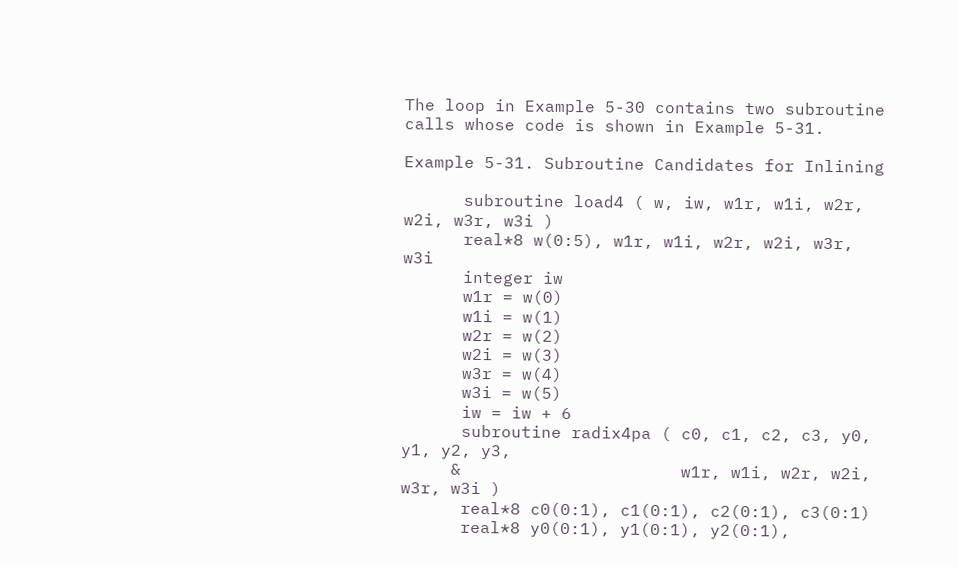The loop in Example 5-30 contains two subroutine calls whose code is shown in Example 5-31.

Example 5-31. Subroutine Candidates for Inlining

      subroutine load4 ( w, iw, w1r, w1i, w2r, w2i, w3r, w3i )
      real*8 w(0:5), w1r, w1i, w2r, w2i, w3r, w3i
      integer iw
      w1r = w(0)
      w1i = w(1)
      w2r = w(2)
      w2i = w(3)
      w3r = w(4)
      w3i = w(5)
      iw = iw + 6
      subroutine radix4pa ( c0, c1, c2, c3, y0, y1, y2, y3,
     &                      w1r, w1i, w2r, w2i, w3r, w3i )
      real*8 c0(0:1), c1(0:1), c2(0:1), c3(0:1)
      real*8 y0(0:1), y1(0:1), y2(0:1),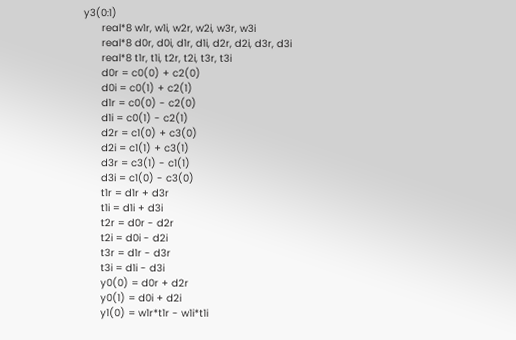y3(0:1)
      real*8 w1r, w1i, w2r, w2i, w3r, w3i
      real*8 d0r, d0i, d1r, d1i, d2r, d2i, d3r, d3i
      real*8 t1r, t1i, t2r, t2i, t3r, t3i
      d0r = c0(0) + c2(0)
      d0i = c0(1) + c2(1)
      d1r = c0(0) - c2(0)
      d1i = c0(1) - c2(1)
      d2r = c1(0) + c3(0)
      d2i = c1(1) + c3(1)
      d3r = c3(1) - c1(1)
      d3i = c1(0) - c3(0)
      t1r = d1r + d3r
      t1i = d1i + d3i
      t2r = d0r - d2r
      t2i = d0i - d2i
      t3r = d1r - d3r
      t3i = d1i - d3i
      y0(0) = d0r + d2r
      y0(1) = d0i + d2i
      y1(0) = w1r*t1r - w1i*t1i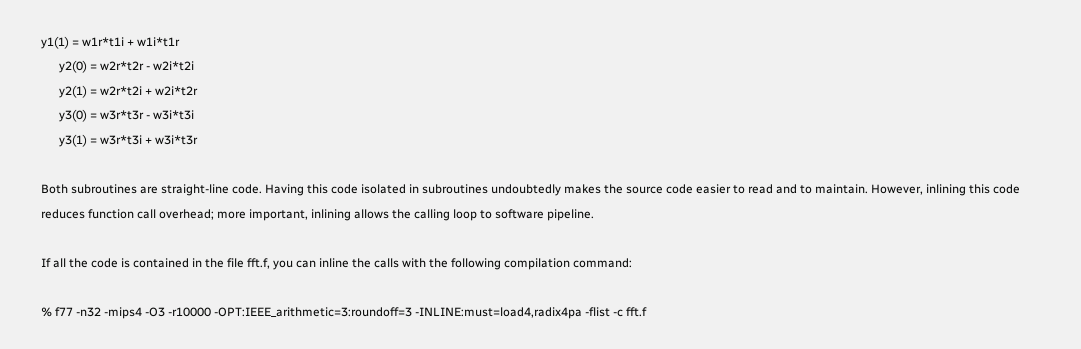y1(1) = w1r*t1i + w1i*t1r
      y2(0) = w2r*t2r - w2i*t2i
      y2(1) = w2r*t2i + w2i*t2r
      y3(0) = w3r*t3r - w3i*t3i
      y3(1) = w3r*t3i + w3i*t3r

Both subroutines are straight-line code. Having this code isolated in subroutines undoubtedly makes the source code easier to read and to maintain. However, inlining this code reduces function call overhead; more important, inlining allows the calling loop to software pipeline.

If all the code is contained in the file fft.f, you can inline the calls with the following compilation command:

% f77 -n32 -mips4 -O3 -r10000 -OPT:IEEE_arithmetic=3:roundoff=3 -INLINE:must=load4,radix4pa -flist -c fft.f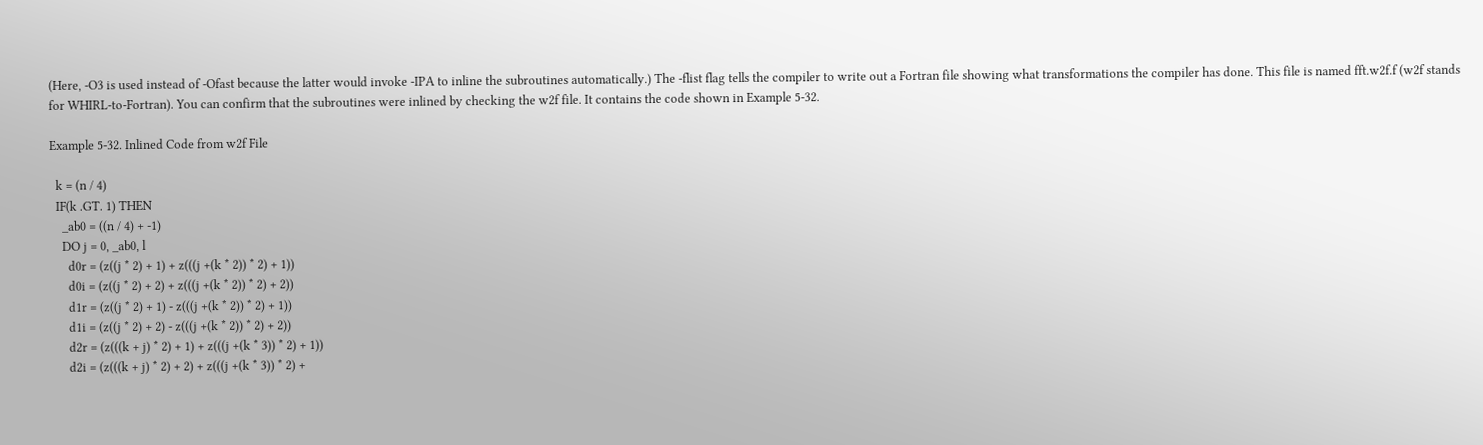(Here, -O3 is used instead of -Ofast because the latter would invoke -IPA to inline the subroutines automatically.) The -flist flag tells the compiler to write out a Fortran file showing what transformations the compiler has done. This file is named fft.w2f.f (w2f stands for WHIRL-to-Fortran). You can confirm that the subroutines were inlined by checking the w2f file. It contains the code shown in Example 5-32.

Example 5-32. Inlined Code from w2f File

  k = (n / 4)
  IF(k .GT. 1) THEN
    _ab0 = ((n / 4) + -1)
    DO j = 0, _ab0, l
      d0r = (z((j * 2) + 1) + z(((j +(k * 2)) * 2) + 1))
      d0i = (z((j * 2) + 2) + z(((j +(k * 2)) * 2) + 2))
      d1r = (z((j * 2) + 1) - z(((j +(k * 2)) * 2) + 1))
      d1i = (z((j * 2) + 2) - z(((j +(k * 2)) * 2) + 2))
      d2r = (z(((k + j) * 2) + 1) + z(((j +(k * 3)) * 2) + 1))
      d2i = (z(((k + j) * 2) + 2) + z(((j +(k * 3)) * 2) +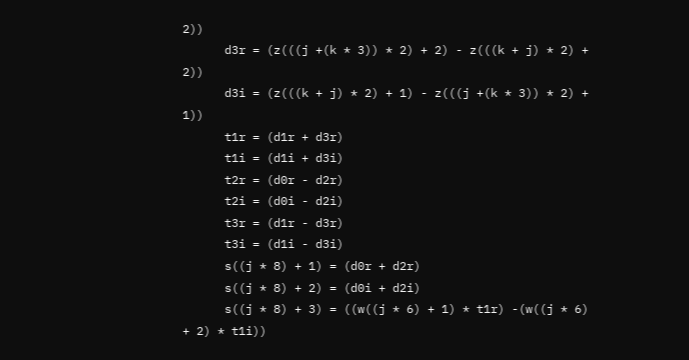2))
      d3r = (z(((j +(k * 3)) * 2) + 2) - z(((k + j) * 2) + 2))
      d3i = (z(((k + j) * 2) + 1) - z(((j +(k * 3)) * 2) + 1))
      t1r = (d1r + d3r)
      t1i = (d1i + d3i)
      t2r = (d0r - d2r)
      t2i = (d0i - d2i)
      t3r = (d1r - d3r)
      t3i = (d1i - d3i)
      s((j * 8) + 1) = (d0r + d2r)
      s((j * 8) + 2) = (d0i + d2i)
      s((j * 8) + 3) = ((w((j * 6) + 1) * t1r) -(w((j * 6) + 2) * t1i))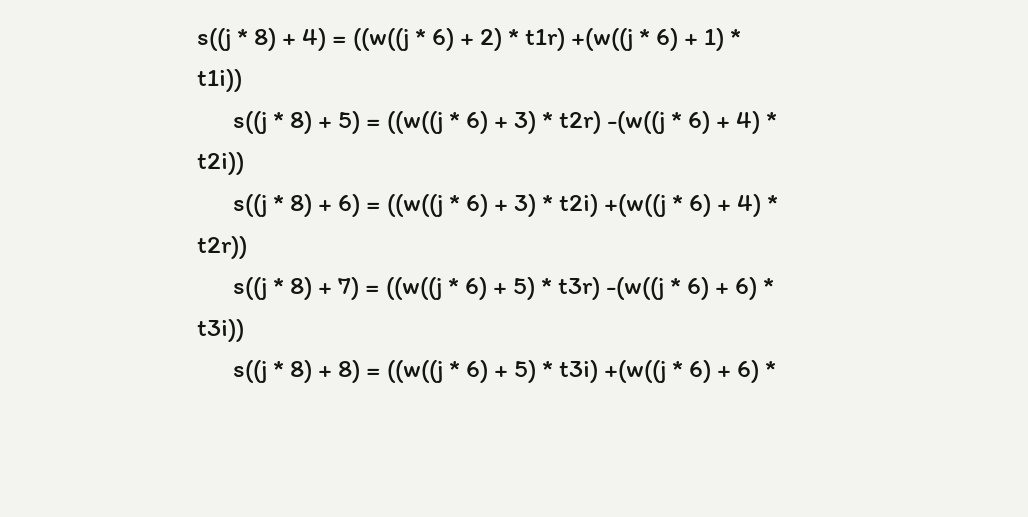s((j * 8) + 4) = ((w((j * 6) + 2) * t1r) +(w((j * 6) + 1) * t1i))
      s((j * 8) + 5) = ((w((j * 6) + 3) * t2r) -(w((j * 6) + 4) * t2i))
      s((j * 8) + 6) = ((w((j * 6) + 3) * t2i) +(w((j * 6) + 4) * t2r))
      s((j * 8) + 7) = ((w((j * 6) + 5) * t3r) -(w((j * 6) + 6) * t3i))
      s((j * 8) + 8) = ((w((j * 6) + 5) * t3i) +(w((j * 6) + 6) *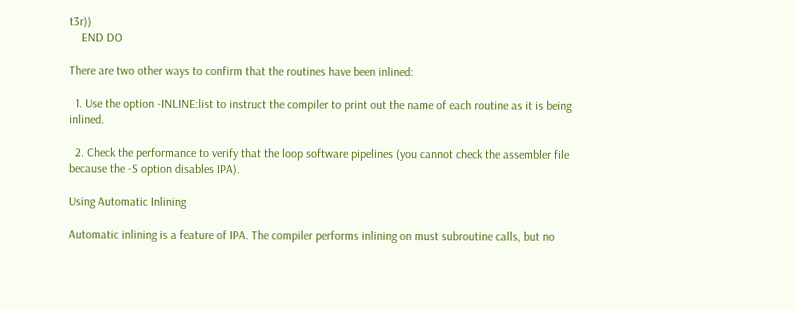t3r))
    END DO

There are two other ways to confirm that the routines have been inlined:

  1. Use the option -INLINE:list to instruct the compiler to print out the name of each routine as it is being inlined.

  2. Check the performance to verify that the loop software pipelines (you cannot check the assembler file because the -S option disables IPA).

Using Automatic Inlining

Automatic inlining is a feature of IPA. The compiler performs inlining on must subroutine calls, but no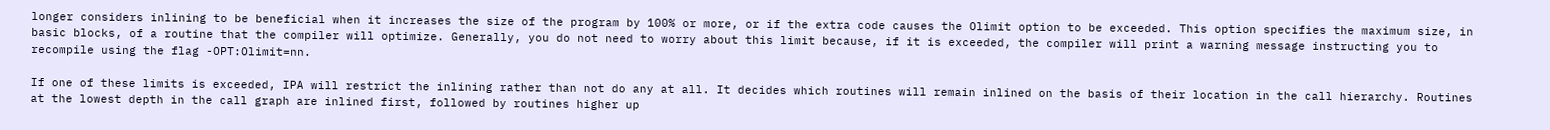longer considers inlining to be beneficial when it increases the size of the program by 100% or more, or if the extra code causes the Olimit option to be exceeded. This option specifies the maximum size, in basic blocks, of a routine that the compiler will optimize. Generally, you do not need to worry about this limit because, if it is exceeded, the compiler will print a warning message instructing you to recompile using the flag -OPT:Olimit=nn.

If one of these limits is exceeded, IPA will restrict the inlining rather than not do any at all. It decides which routines will remain inlined on the basis of their location in the call hierarchy. Routines at the lowest depth in the call graph are inlined first, followed by routines higher up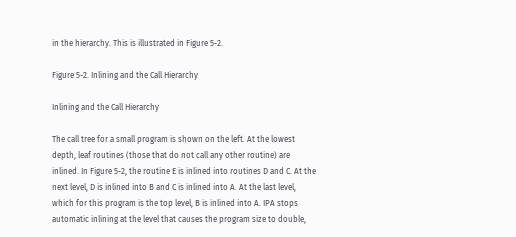in the hierarchy. This is illustrated in Figure 5-2.

Figure 5-2. Inlining and the Call Hierarchy

Inlining and the Call Hierarchy

The call tree for a small program is shown on the left. At the lowest depth, leaf routines (those that do not call any other routine) are inlined. In Figure 5-2, the routine E is inlined into routines D and C. At the next level, D is inlined into B and C is inlined into A. At the last level, which for this program is the top level, B is inlined into A. IPA stops automatic inlining at the level that causes the program size to double,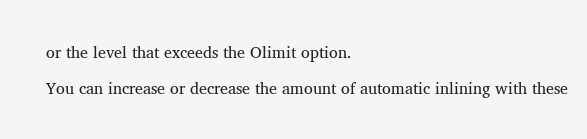or the level that exceeds the Olimit option.

You can increase or decrease the amount of automatic inlining with these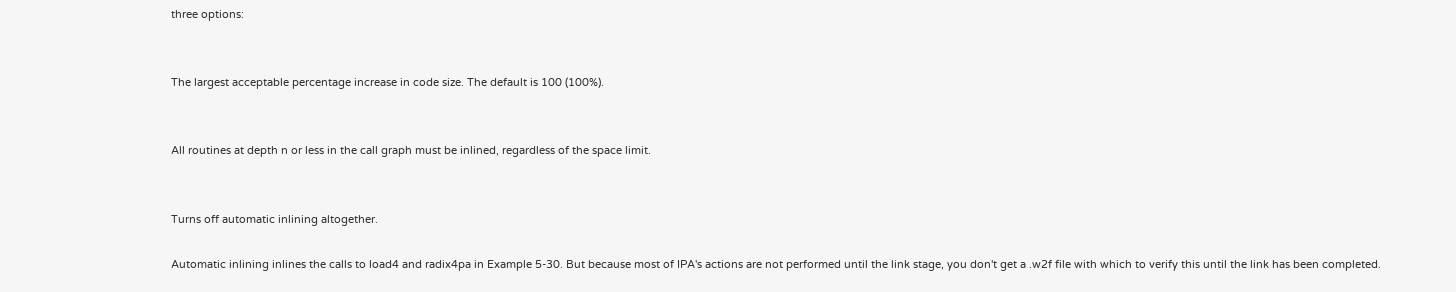three options:


The largest acceptable percentage increase in code size. The default is 100 (100%).


All routines at depth n or less in the call graph must be inlined, regardless of the space limit.


Turns off automatic inlining altogether.

Automatic inlining inlines the calls to load4 and radix4pa in Example 5-30. But because most of IPA's actions are not performed until the link stage, you don't get a .w2f file with which to verify this until the link has been completed.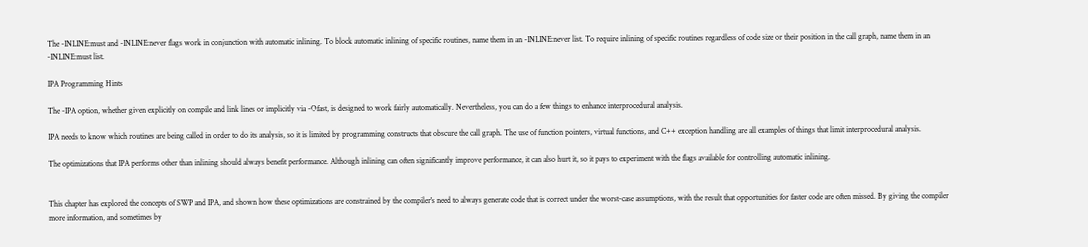The -INLINE:must and -INLINE:never flags work in conjunction with automatic inlining. To block automatic inlining of specific routines, name them in an -INLINE:never list. To require inlining of specific routines regardless of code size or their position in the call graph, name them in an -INLINE:must list.

IPA Programming Hints

The -IPA option, whether given explicitly on compile and link lines or implicitly via -Ofast, is designed to work fairly automatically. Nevertheless, you can do a few things to enhance interprocedural analysis.

IPA needs to know which routines are being called in order to do its analysis, so it is limited by programming constructs that obscure the call graph. The use of function pointers, virtual functions, and C++ exception handling are all examples of things that limit interprocedural analysis.

The optimizations that IPA performs other than inlining should always benefit performance. Although inlining can often significantly improve performance, it can also hurt it, so it pays to experiment with the flags available for controlling automatic inlining.


This chapter has explored the concepts of SWP and IPA, and shown how these optimizations are constrained by the compiler's need to always generate code that is correct under the worst-case assumptions, with the result that opportunities for faster code are often missed. By giving the compiler more information, and sometimes by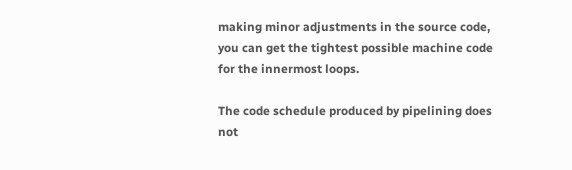making minor adjustments in the source code, you can get the tightest possible machine code for the innermost loops.

The code schedule produced by pipelining does not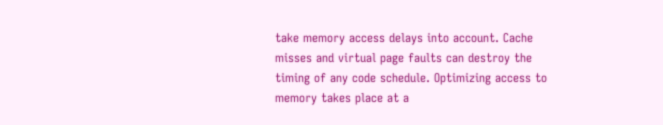take memory access delays into account. Cache misses and virtual page faults can destroy the timing of any code schedule. Optimizing access to memory takes place at a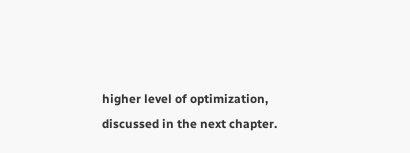higher level of optimization, discussed in the next chapter.